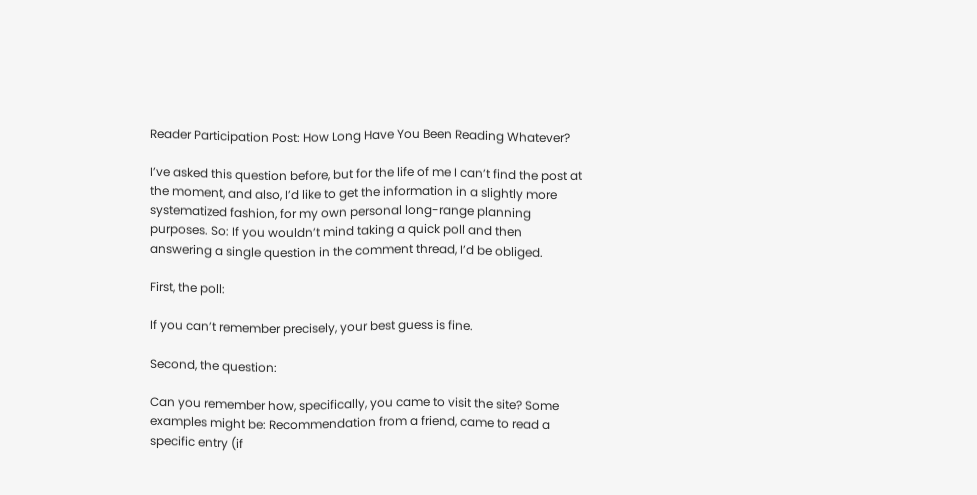Reader Participation Post: How Long Have You Been Reading Whatever?

I’ve asked this question before, but for the life of me I can’t find the post at the moment, and also, I’d like to get the information in a slightly more systematized fashion, for my own personal long-range planning purposes. So: If you wouldn’t mind taking a quick poll and then answering a single question in the comment thread, I’d be obliged.

First, the poll:

If you can’t remember precisely, your best guess is fine.

Second, the question:

Can you remember how, specifically, you came to visit the site? Some examples might be: Recommendation from a friend, came to read a specific entry (if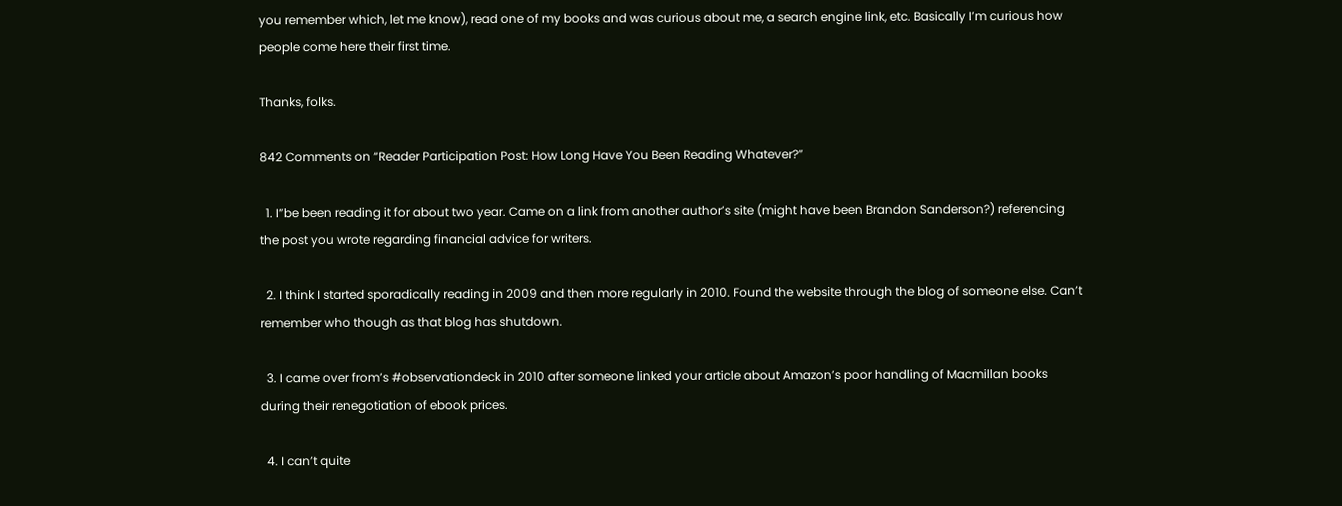you remember which, let me know), read one of my books and was curious about me, a search engine link, etc. Basically I’m curious how people come here their first time.

Thanks, folks.

842 Comments on “Reader Participation Post: How Long Have You Been Reading Whatever?”

  1. I”be been reading it for about two year. Came on a link from another author’s site (might have been Brandon Sanderson?) referencing the post you wrote regarding financial advice for writers.

  2. I think I started sporadically reading in 2009 and then more regularly in 2010. Found the website through the blog of someone else. Can’t remember who though as that blog has shutdown.

  3. I came over from’s #observationdeck in 2010 after someone linked your article about Amazon’s poor handling of Macmillan books during their renegotiation of ebook prices.

  4. I can’t quite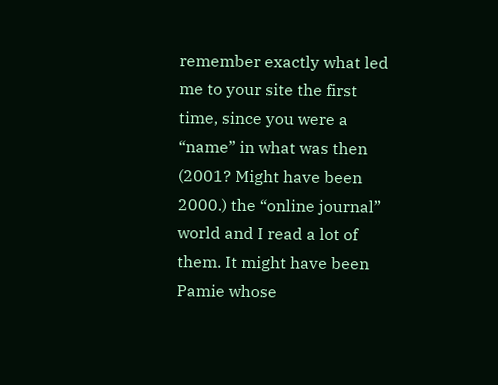remember exactly what led me to your site the first time, since you were a “name” in what was then (2001? Might have been 2000.) the “online journal” world and I read a lot of them. It might have been Pamie whose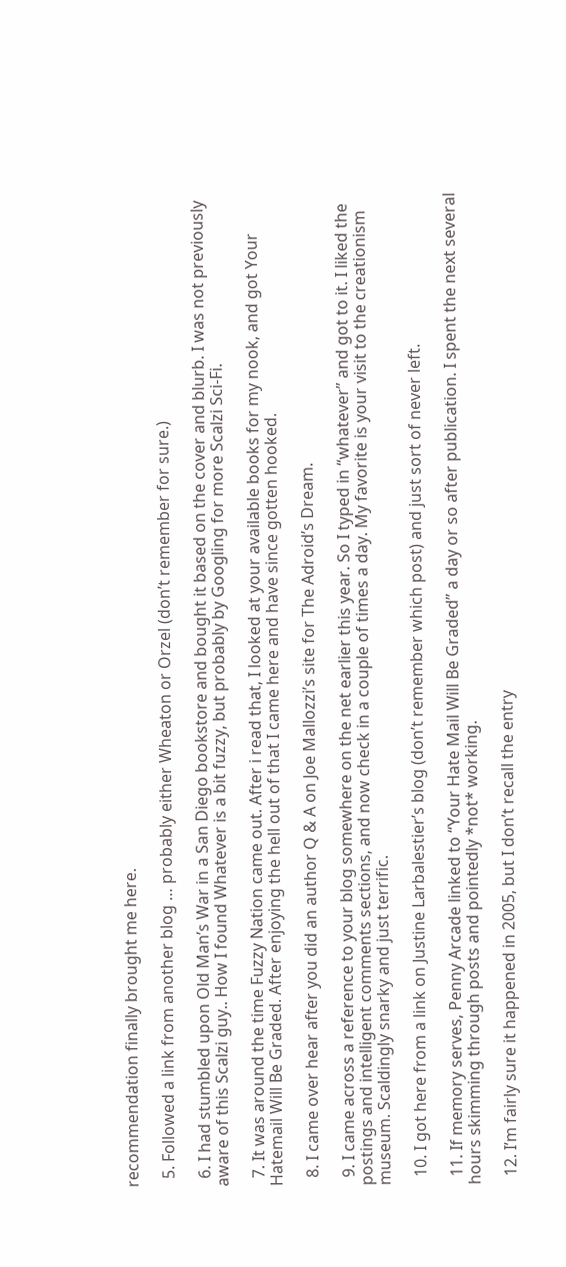recommendation finally brought me here.

  5. Followed a link from another blog … probably either Wheaton or Orzel (don’t remember for sure.)

  6. I had stumbled upon Old Man’s War in a San Diego bookstore and bought it based on the cover and blurb. I was not previously aware of this Scalzi guy.. How I found Whatever is a bit fuzzy, but probably by Googling for more Scalzi Sci-Fi.

  7. It was around the time Fuzzy Nation came out. After i read that, I looked at your available books for my nook, and got Your Hatemail Will Be Graded. After enjoying the hell out of that I came here and have since gotten hooked.

  8. I came over hear after you did an author Q & A on Joe Mallozzi’s site for The Adroid’s Dream.

  9. I came across a reference to your blog somewhere on the net earlier this year. So I typed in “whatever” and got to it. I liked the postings and intelligent comments sections, and now check in a couple of times a day. My favorite is your visit to the creationism museum. Scaldingly snarky and just terrific.

  10. I got here from a link on Justine Larbalestier’s blog (don’t remember which post) and just sort of never left.

  11. If memory serves, Penny Arcade linked to “Your Hate Mail Will Be Graded” a day or so after publication. I spent the next several hours skimming through posts and pointedly *not* working.

  12. I’m fairly sure it happened in 2005, but I don’t recall the entry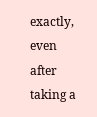exactly, even after taking a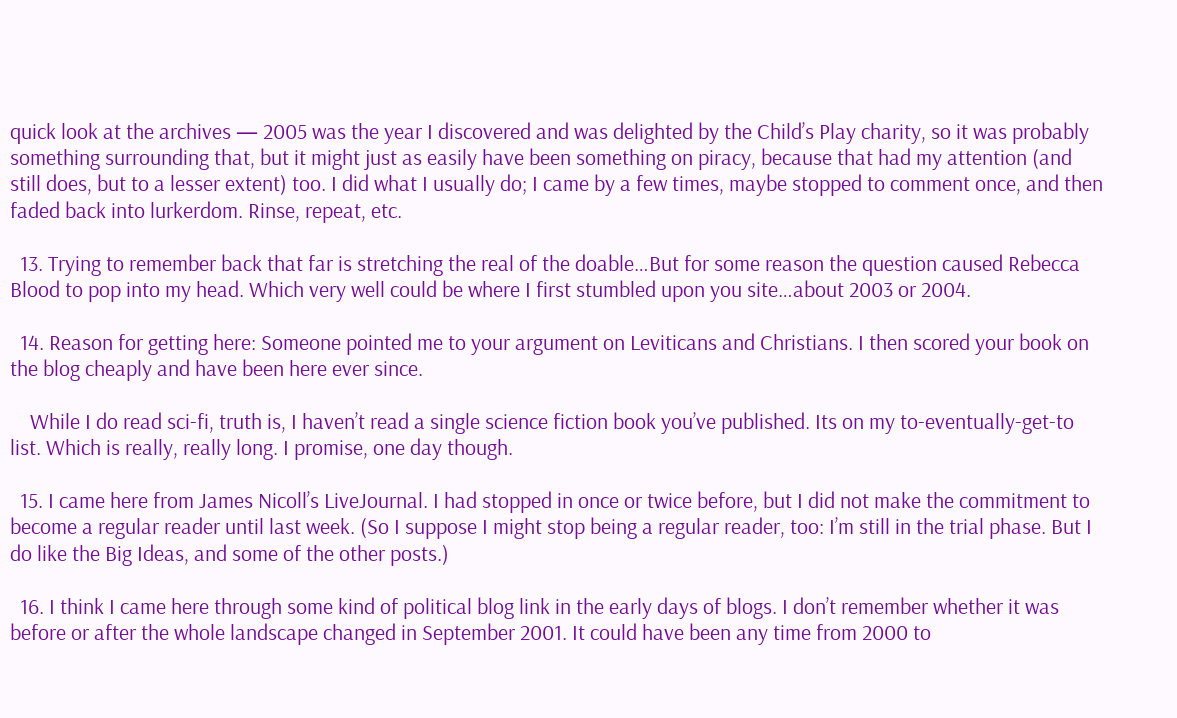quick look at the archives — 2005 was the year I discovered and was delighted by the Child’s Play charity, so it was probably something surrounding that, but it might just as easily have been something on piracy, because that had my attention (and still does, but to a lesser extent) too. I did what I usually do; I came by a few times, maybe stopped to comment once, and then faded back into lurkerdom. Rinse, repeat, etc.

  13. Trying to remember back that far is stretching the real of the doable…But for some reason the question caused Rebecca Blood to pop into my head. Which very well could be where I first stumbled upon you site…about 2003 or 2004.

  14. Reason for getting here: Someone pointed me to your argument on Leviticans and Christians. I then scored your book on the blog cheaply and have been here ever since.

    While I do read sci-fi, truth is, I haven’t read a single science fiction book you’ve published. Its on my to-eventually-get-to list. Which is really, really long. I promise, one day though.

  15. I came here from James Nicoll’s LiveJournal. I had stopped in once or twice before, but I did not make the commitment to become a regular reader until last week. (So I suppose I might stop being a regular reader, too: I’m still in the trial phase. But I do like the Big Ideas, and some of the other posts.)

  16. I think I came here through some kind of political blog link in the early days of blogs. I don’t remember whether it was before or after the whole landscape changed in September 2001. It could have been any time from 2000 to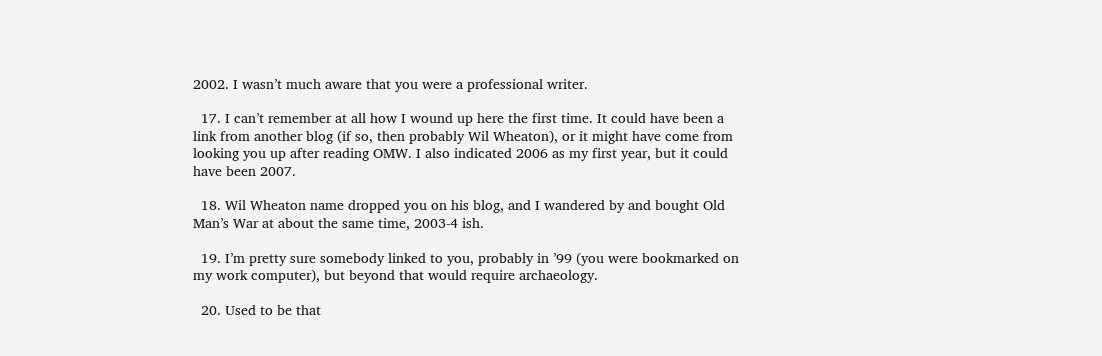2002. I wasn’t much aware that you were a professional writer.

  17. I can’t remember at all how I wound up here the first time. It could have been a link from another blog (if so, then probably Wil Wheaton), or it might have come from looking you up after reading OMW. I also indicated 2006 as my first year, but it could have been 2007.

  18. Wil Wheaton name dropped you on his blog, and I wandered by and bought Old Man’s War at about the same time, 2003-4 ish.

  19. I’m pretty sure somebody linked to you, probably in ’99 (you were bookmarked on my work computer), but beyond that would require archaeology.

  20. Used to be that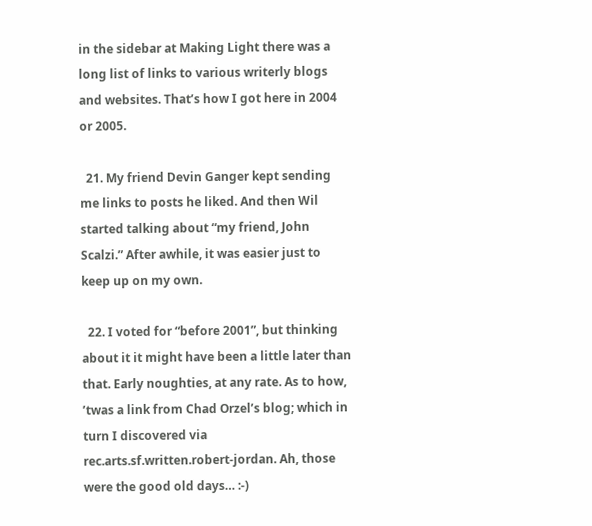in the sidebar at Making Light there was a long list of links to various writerly blogs and websites. That’s how I got here in 2004 or 2005.

  21. My friend Devin Ganger kept sending me links to posts he liked. And then Wil started talking about “my friend, John Scalzi.” After awhile, it was easier just to keep up on my own.

  22. I voted for “before 2001”, but thinking about it it might have been a little later than that. Early noughties, at any rate. As to how, ’twas a link from Chad Orzel’s blog; which in turn I discovered via rec.arts.sf.written.robert-jordan. Ah, those were the good old days… :-)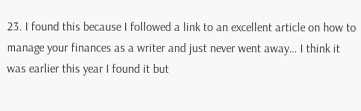23. I found this because I followed a link to an excellent article on how to manage your finances as a writer and just never went away… I think it was earlier this year I found it but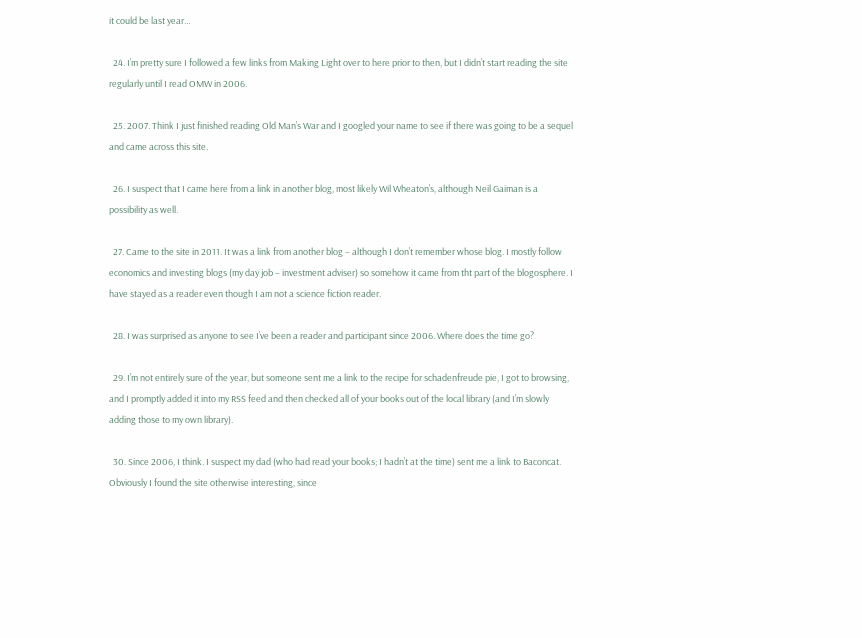it could be last year…

  24. I’m pretty sure I followed a few links from Making Light over to here prior to then, but I didn’t start reading the site regularly until I read OMW in 2006.

  25. 2007. Think I just finished reading Old Man’s War and I googled your name to see if there was going to be a sequel and came across this site.

  26. I suspect that I came here from a link in another blog, most likely Wil Wheaton’s, although Neil Gaiman is a possibility as well.

  27. Came to the site in 2011. It was a link from another blog – although I don’t remember whose blog. I mostly follow economics and investing blogs (my day job – investment adviser) so somehow it came from tht part of the blogosphere. I have stayed as a reader even though I am not a science fiction reader.

  28. I was surprised as anyone to see I’ve been a reader and participant since 2006. Where does the time go?

  29. I’m not entirely sure of the year, but someone sent me a link to the recipe for schadenfreude pie, I got to browsing, and I promptly added it into my RSS feed and then checked all of your books out of the local library (and I’m slowly adding those to my own library).

  30. Since 2006, I think. I suspect my dad (who had read your books; I hadn’t at the time) sent me a link to Baconcat. Obviously I found the site otherwise interesting, since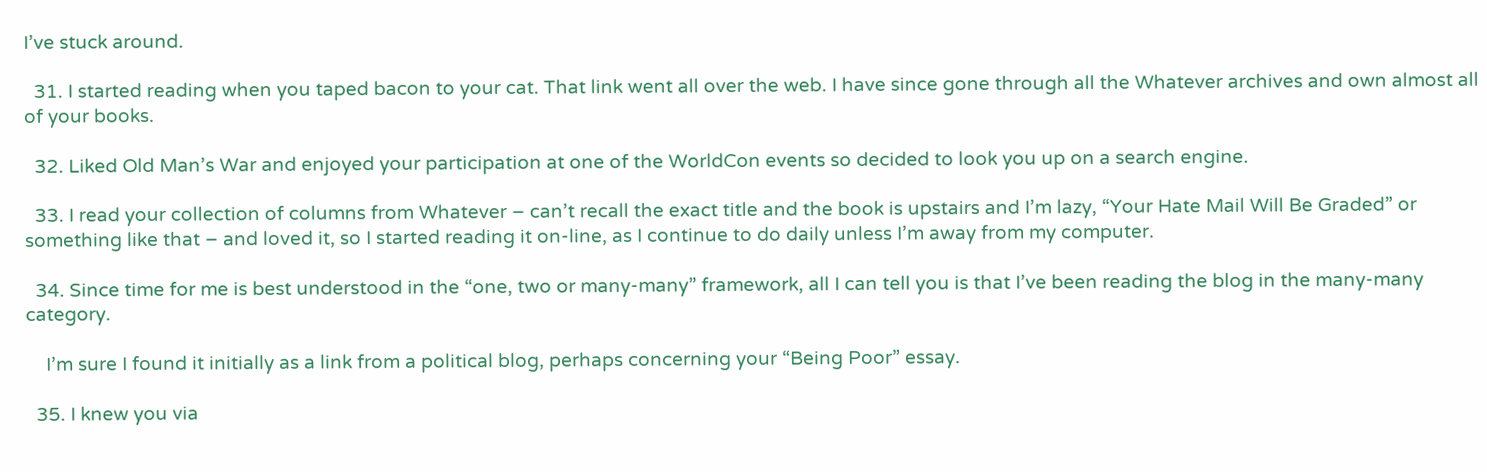I’ve stuck around.

  31. I started reading when you taped bacon to your cat. That link went all over the web. I have since gone through all the Whatever archives and own almost all of your books.

  32. Liked Old Man’s War and enjoyed your participation at one of the WorldCon events so decided to look you up on a search engine.

  33. I read your collection of columns from Whatever – can’t recall the exact title and the book is upstairs and I’m lazy, “Your Hate Mail Will Be Graded” or something like that – and loved it, so I started reading it on-line, as I continue to do daily unless I’m away from my computer.

  34. Since time for me is best understood in the “one, two or many-many” framework, all I can tell you is that I’ve been reading the blog in the many-many category.

    I’m sure I found it initially as a link from a political blog, perhaps concerning your “Being Poor” essay.

  35. I knew you via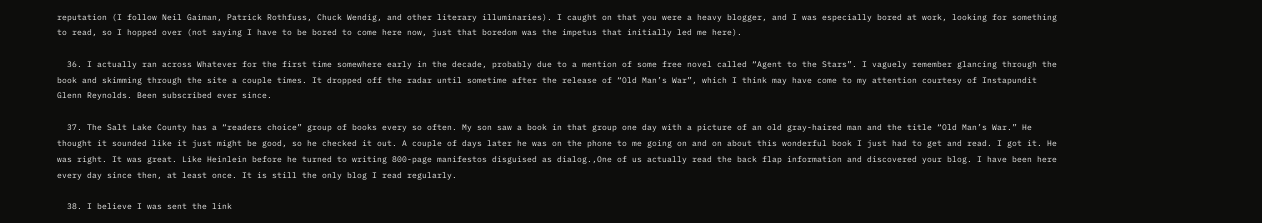reputation (I follow Neil Gaiman, Patrick Rothfuss, Chuck Wendig, and other literary illuminaries). I caught on that you were a heavy blogger, and I was especially bored at work, looking for something to read, so I hopped over (not saying I have to be bored to come here now, just that boredom was the impetus that initially led me here).

  36. I actually ran across Whatever for the first time somewhere early in the decade, probably due to a mention of some free novel called “Agent to the Stars”. I vaguely remember glancing through the book and skimming through the site a couple times. It dropped off the radar until sometime after the release of “Old Man’s War”, which I think may have come to my attention courtesy of Instapundit Glenn Reynolds. Been subscribed ever since.

  37. The Salt Lake County has a “readers choice” group of books every so often. My son saw a book in that group one day with a picture of an old gray-haired man and the title “Old Man’s War.” He thought it sounded like it just might be good, so he checked it out. A couple of days later he was on the phone to me going on and on about this wonderful book I just had to get and read. I got it. He was right. It was great. Like Heinlein before he turned to writing 800-page manifestos disguised as dialog.,One of us actually read the back flap information and discovered your blog. I have been here every day since then, at least once. It is still the only blog I read regularly.

  38. I believe I was sent the link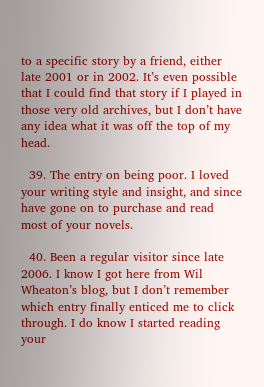to a specific story by a friend, either late 2001 or in 2002. It’s even possible that I could find that story if I played in those very old archives, but I don’t have any idea what it was off the top of my head.

  39. The entry on being poor. I loved your writing style and insight, and since have gone on to purchase and read most of your novels.

  40. Been a regular visitor since late 2006. I know I got here from Wil Wheaton’s blog, but I don’t remember which entry finally enticed me to click through. I do know I started reading your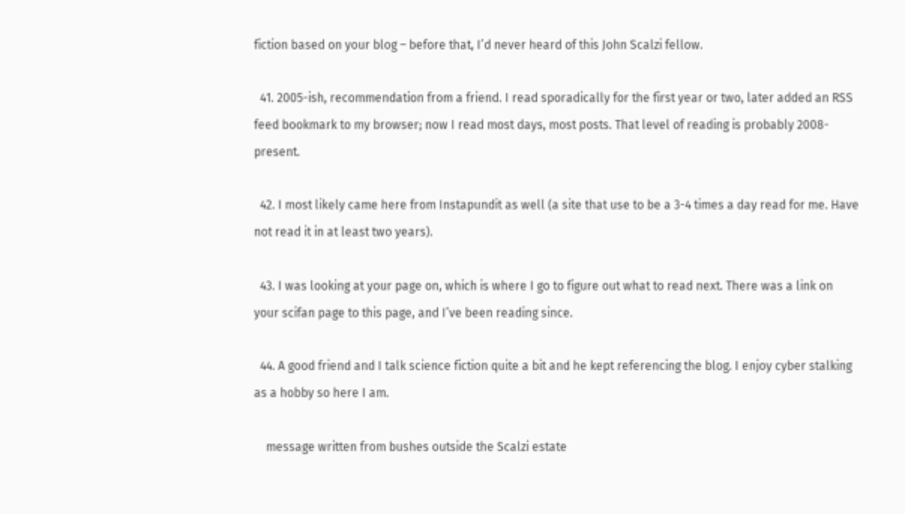fiction based on your blog – before that, I’d never heard of this John Scalzi fellow.

  41. 2005-ish, recommendation from a friend. I read sporadically for the first year or two, later added an RSS feed bookmark to my browser; now I read most days, most posts. That level of reading is probably 2008-present.

  42. I most likely came here from Instapundit as well (a site that use to be a 3-4 times a day read for me. Have not read it in at least two years).

  43. I was looking at your page on, which is where I go to figure out what to read next. There was a link on your scifan page to this page, and I’ve been reading since.

  44. A good friend and I talk science fiction quite a bit and he kept referencing the blog. I enjoy cyber stalking as a hobby so here I am.

    message written from bushes outside the Scalzi estate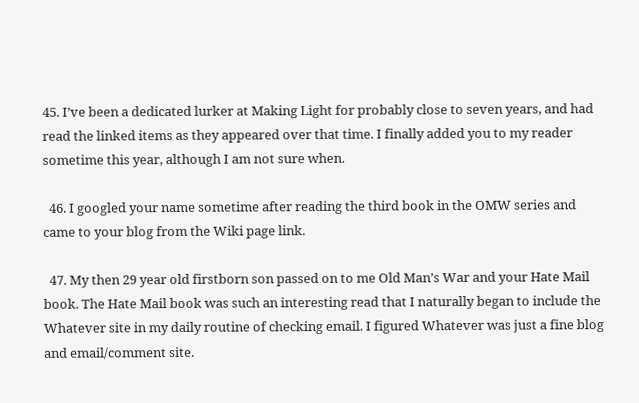45. I’ve been a dedicated lurker at Making Light for probably close to seven years, and had read the linked items as they appeared over that time. I finally added you to my reader sometime this year, although I am not sure when.

  46. I googled your name sometime after reading the third book in the OMW series and came to your blog from the Wiki page link.

  47. My then 29 year old firstborn son passed on to me Old Man’s War and your Hate Mail book. The Hate Mail book was such an interesting read that I naturally began to include the Whatever site in my daily routine of checking email. I figured Whatever was just a fine blog and email/comment site.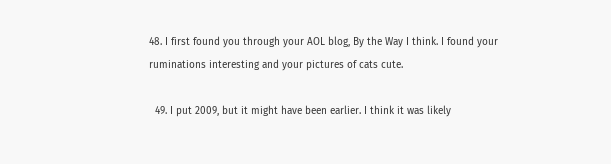48. I first found you through your AOL blog, By the Way I think. I found your ruminations interesting and your pictures of cats cute.

  49. I put 2009, but it might have been earlier. I think it was likely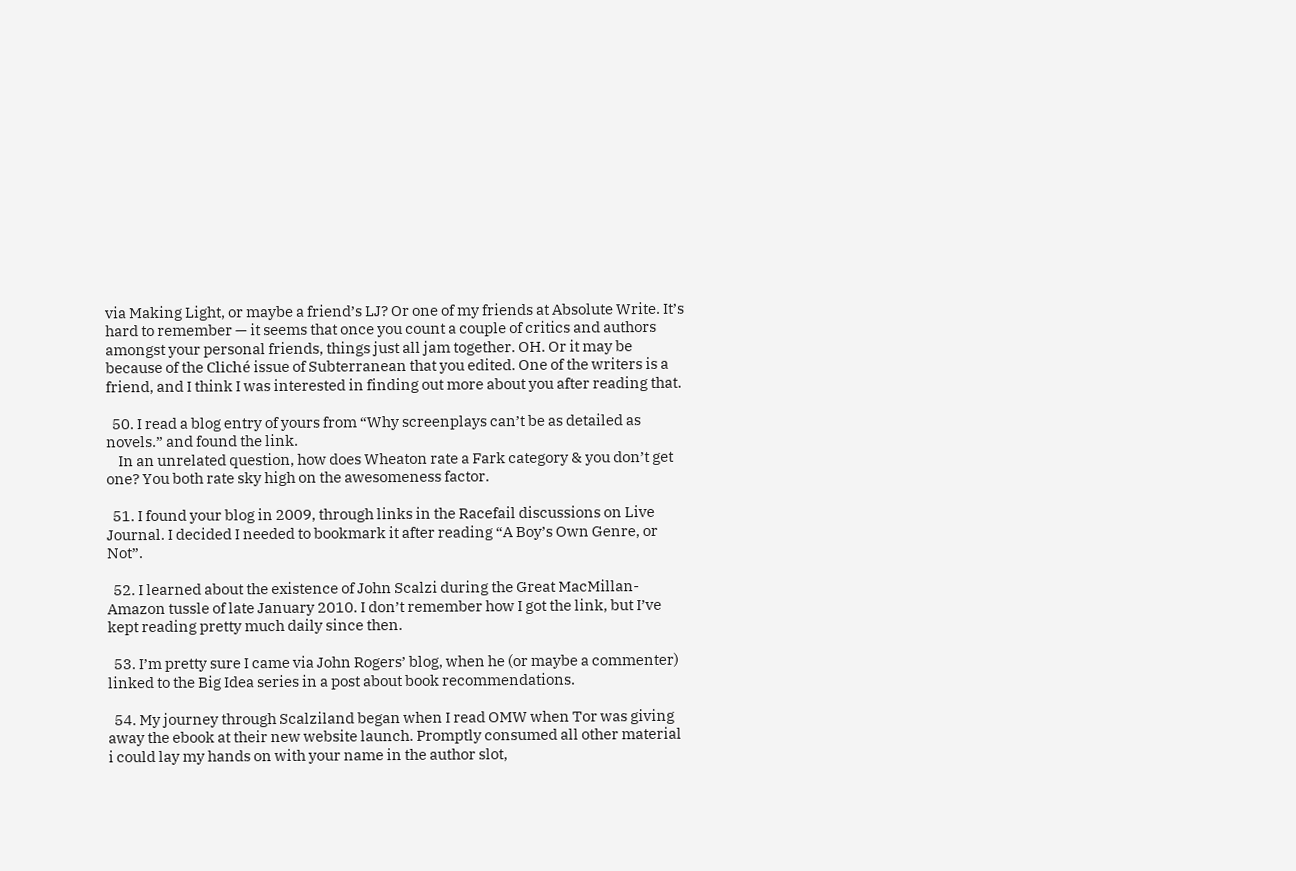via Making Light, or maybe a friend’s LJ? Or one of my friends at Absolute Write. It’s hard to remember — it seems that once you count a couple of critics and authors amongst your personal friends, things just all jam together. OH. Or it may be because of the Cliché issue of Subterranean that you edited. One of the writers is a friend, and I think I was interested in finding out more about you after reading that.

  50. I read a blog entry of yours from “Why screenplays can’t be as detailed as novels.” and found the link.
    In an unrelated question, how does Wheaton rate a Fark category & you don’t get one? You both rate sky high on the awesomeness factor.

  51. I found your blog in 2009, through links in the Racefail discussions on Live Journal. I decided I needed to bookmark it after reading “A Boy’s Own Genre, or Not”.

  52. I learned about the existence of John Scalzi during the Great MacMillan-Amazon tussle of late January 2010. I don’t remember how I got the link, but I’ve kept reading pretty much daily since then.

  53. I’m pretty sure I came via John Rogers’ blog, when he (or maybe a commenter) linked to the Big Idea series in a post about book recommendations.

  54. My journey through Scalziland began when I read OMW when Tor was giving away the ebook at their new website launch. Promptly consumed all other material i could lay my hands on with your name in the author slot,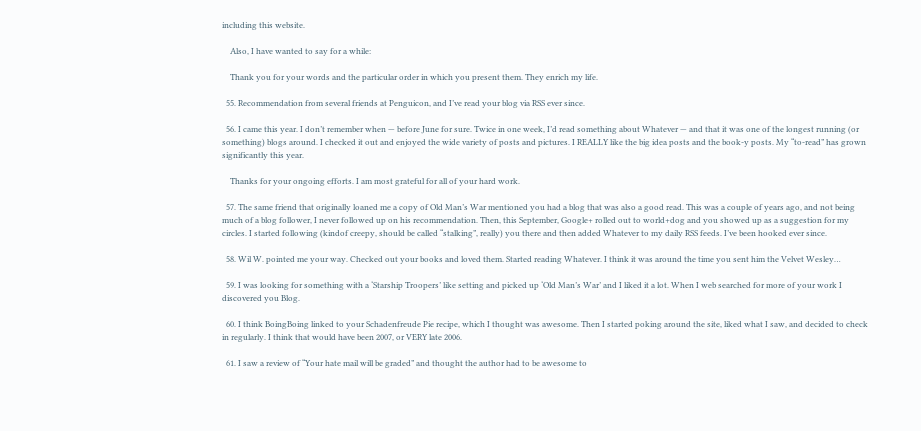including this website.

    Also, I have wanted to say for a while:

    Thank you for your words and the particular order in which you present them. They enrich my life.

  55. Recommendation from several friends at Penguicon, and I’ve read your blog via RSS ever since.

  56. I came this year. I don’t remember when — before June for sure. Twice in one week, I’d read something about Whatever — and that it was one of the longest running (or something) blogs around. I checked it out and enjoyed the wide variety of posts and pictures. I REALLY like the big idea posts and the book-y posts. My “to-read” has grown significantly this year.

    Thanks for your ongoing efforts. I am most grateful for all of your hard work.

  57. The same friend that originally loaned me a copy of Old Man’s War mentioned you had a blog that was also a good read. This was a couple of years ago, and not being much of a blog follower, I never followed up on his recommendation. Then, this September, Google+ rolled out to world+dog and you showed up as a suggestion for my circles. I started following (kindof creepy, should be called “stalking”, really) you there and then added Whatever to my daily RSS feeds. I’ve been hooked ever since.

  58. Wil W. pointed me your way. Checked out your books and loved them. Started reading Whatever. I think it was around the time you sent him the Velvet Wesley…

  59. I was looking for something with a ‘Starship Troopers’ like setting and picked up ‘Old Man’s War’ and I liked it a lot. When I web searched for more of your work I discovered you Blog.

  60. I think BoingBoing linked to your Schadenfreude Pie recipe, which I thought was awesome. Then I started poking around the site, liked what I saw, and decided to check in regularly. I think that would have been 2007, or VERY late 2006.

  61. I saw a review of “Your hate mail will be graded” and thought the author had to be awesome to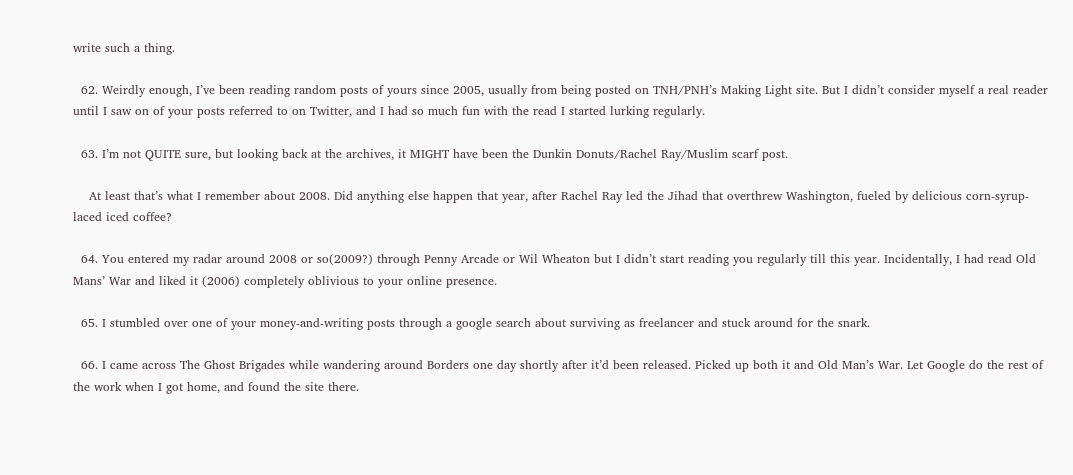write such a thing.

  62. Weirdly enough, I’ve been reading random posts of yours since 2005, usually from being posted on TNH/PNH’s Making Light site. But I didn’t consider myself a real reader until I saw on of your posts referred to on Twitter, and I had so much fun with the read I started lurking regularly.

  63. I’m not QUITE sure, but looking back at the archives, it MIGHT have been the Dunkin Donuts/Rachel Ray/Muslim scarf post.

    At least that’s what I remember about 2008. Did anything else happen that year, after Rachel Ray led the Jihad that overthrew Washington, fueled by delicious corn-syrup-laced iced coffee?

  64. You entered my radar around 2008 or so(2009?) through Penny Arcade or Wil Wheaton but I didn’t start reading you regularly till this year. Incidentally, I had read Old Mans’ War and liked it (2006) completely oblivious to your online presence.

  65. I stumbled over one of your money-and-writing posts through a google search about surviving as freelancer and stuck around for the snark.

  66. I came across The Ghost Brigades while wandering around Borders one day shortly after it’d been released. Picked up both it and Old Man’s War. Let Google do the rest of the work when I got home, and found the site there.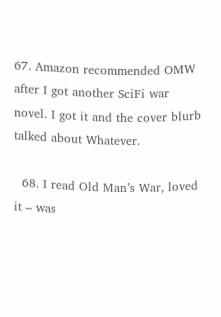67. Amazon recommended OMW after I got another SciFi war novel. I got it and the cover blurb talked about Whatever.

  68. I read Old Man’s War, loved it – was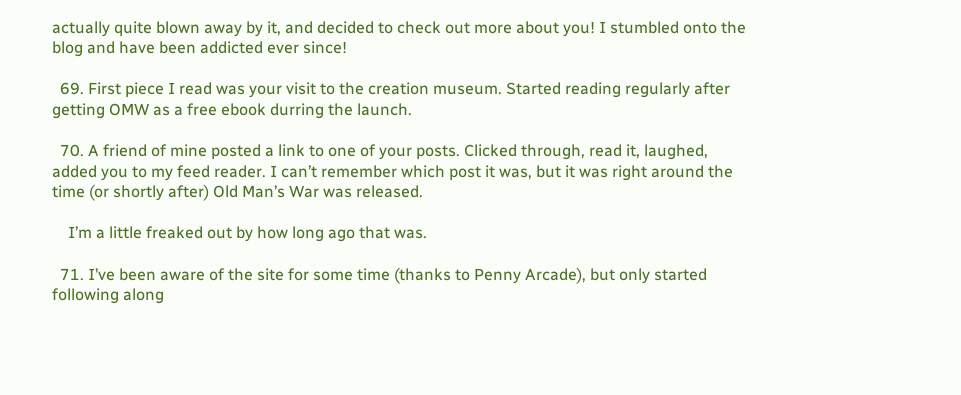actually quite blown away by it, and decided to check out more about you! I stumbled onto the blog and have been addicted ever since!

  69. First piece I read was your visit to the creation museum. Started reading regularly after getting OMW as a free ebook durring the launch.

  70. A friend of mine posted a link to one of your posts. Clicked through, read it, laughed, added you to my feed reader. I can’t remember which post it was, but it was right around the time (or shortly after) Old Man’s War was released.

    I’m a little freaked out by how long ago that was.

  71. I’ve been aware of the site for some time (thanks to Penny Arcade), but only started following along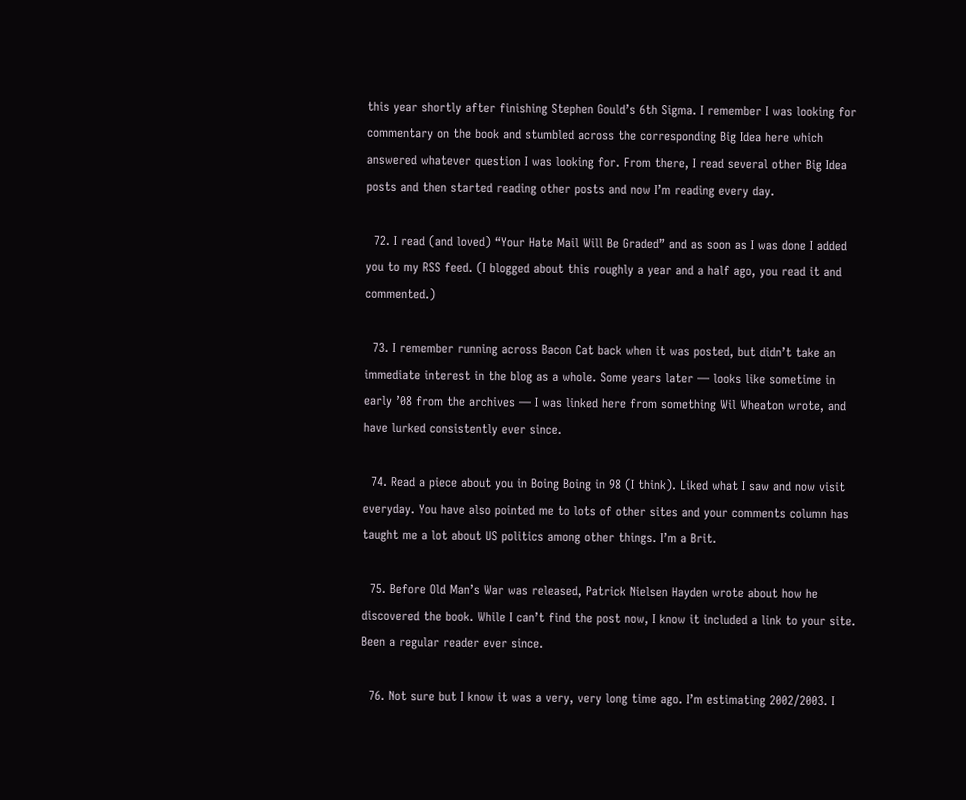this year shortly after finishing Stephen Gould’s 6th Sigma. I remember I was looking for commentary on the book and stumbled across the corresponding Big Idea here which answered whatever question I was looking for. From there, I read several other Big Idea posts and then started reading other posts and now I’m reading every day.

  72. I read (and loved) “Your Hate Mail Will Be Graded” and as soon as I was done I added you to my RSS feed. (I blogged about this roughly a year and a half ago, you read it and commented.)

  73. I remember running across Bacon Cat back when it was posted, but didn’t take an immediate interest in the blog as a whole. Some years later — looks like sometime in early ’08 from the archives — I was linked here from something Wil Wheaton wrote, and have lurked consistently ever since.

  74. Read a piece about you in Boing Boing in 98 (I think). Liked what I saw and now visit everyday. You have also pointed me to lots of other sites and your comments column has taught me a lot about US politics among other things. I’m a Brit.

  75. Before Old Man’s War was released, Patrick Nielsen Hayden wrote about how he discovered the book. While I can’t find the post now, I know it included a link to your site. Been a regular reader ever since.

  76. Not sure but I know it was a very, very long time ago. I’m estimating 2002/2003. I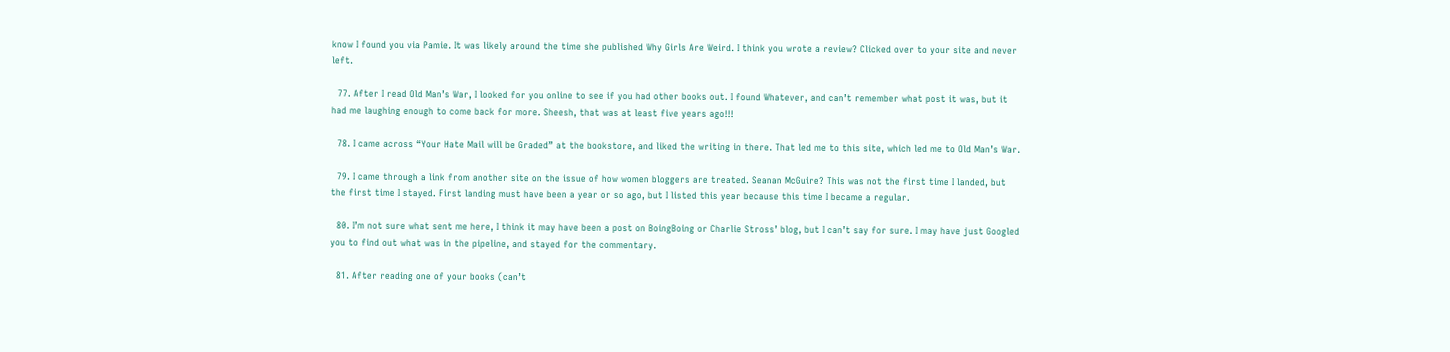know I found you via Pamie. It was likely around the time she published Why Girls Are Weird. I think you wrote a review? Clicked over to your site and never left.

  77. After I read Old Man’s War, I looked for you online to see if you had other books out. I found Whatever, and can’t remember what post it was, but it had me laughing enough to come back for more. Sheesh, that was at least five years ago!!!

  78. I came across “Your Hate Mail will be Graded” at the bookstore, and liked the writing in there. That led me to this site, which led me to Old Man’s War.

  79. I came through a link from another site on the issue of how women bloggers are treated. Seanan McGuire? This was not the first time I landed, but the first time I stayed. First landing must have been a year or so ago, but I listed this year because this time I became a regular.

  80. I’m not sure what sent me here, I think it may have been a post on BoingBoing or Charlie Stross’ blog, but I can’t say for sure. I may have just Googled you to find out what was in the pipeline, and stayed for the commentary.

  81. After reading one of your books (can’t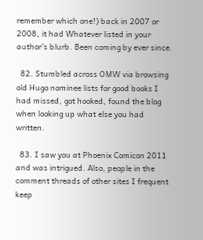remember which one!) back in 2007 or 2008, it had Whatever listed in your author’s blurb. Been coming by ever since.

  82. Stumbled across OMW via browsing old Hugo nominee lists for good books I had missed, got hooked, found the blog when looking up what else you had written.

  83. I saw you at Phoenix Comicon 2011 and was intrigued. Also, people in the comment threads of other sites I frequent keep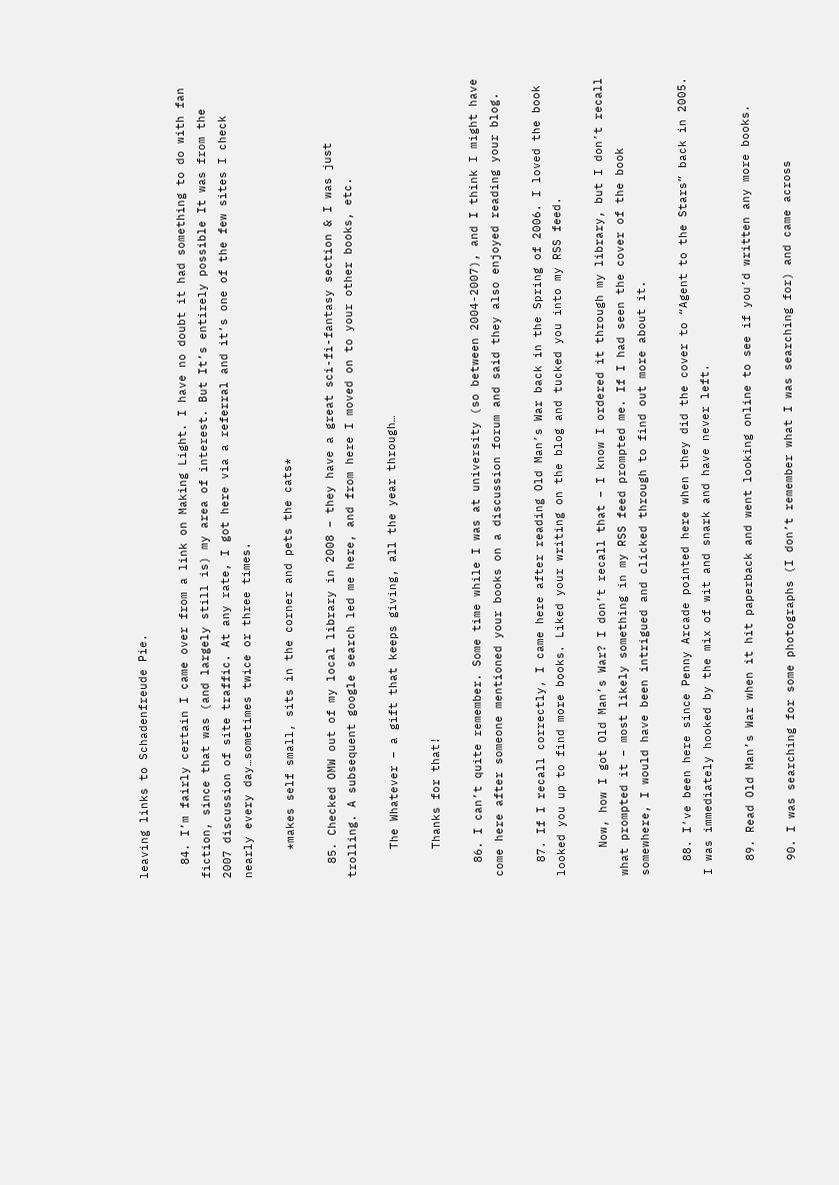leaving links to Schadenfreude Pie.

  84. I’m fairly certain I came over from a link on Making Light. I have no doubt it had something to do with fan fiction, since that was (and largely still is) my area of interest. But It’s entirely possible It was from the 2007 discussion of site traffic. At any rate, I got here via a referral and it’s one of the few sites I check nearly every day…sometimes twice or three times.

    *makes self small, sits in the corner and pets the cats*

  85. Checked OMW out of my local library in 2008 – they have a great sci-fi-fantasy section & I was just trolling. A subsequent google search led me here, and from here I moved on to your other books, etc.

    The Whatever – a gift that keeps giving, all the year through…

    Thanks for that!

  86. I can’t quite remember. Some time while I was at university (so between 2004-2007), and I think I might have come here after someone mentioned your books on a discussion forum and said they also enjoyed reading your blog.

  87. If I recall correctly, I came here after reading Old Man’s War back in the Spring of 2006. I loved the book looked you up to find more books. Liked your writing on the blog and tucked you into my RSS feed.

    Now, how I got Old Man’s War? I don’t recall that – I know I ordered it through my library, but I don’t recall what prompted it – most likely something in my RSS feed prompted me. If I had seen the cover of the book somewhere, I would have been intrigued and clicked through to find out more about it.

  88. I’ve been here since Penny Arcade pointed here when they did the cover to “Agent to the Stars” back in 2005. I was immediately hooked by the mix of wit and snark and have never left.

  89. Read Old Man’s War when it hit paperback and went looking online to see if you’d written any more books.

  90. I was searching for some photographs (I don’t remember what I was searching for) and came across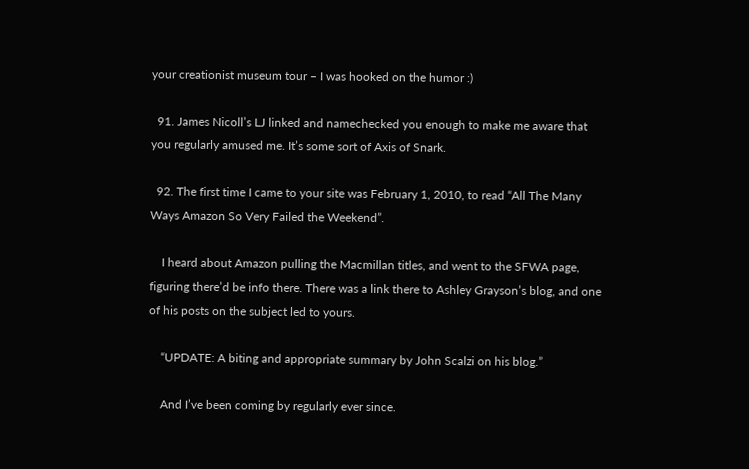your creationist museum tour – I was hooked on the humor :)

  91. James Nicoll’s LJ linked and namechecked you enough to make me aware that you regularly amused me. It’s some sort of Axis of Snark.

  92. The first time I came to your site was February 1, 2010, to read “All The Many Ways Amazon So Very Failed the Weekend”.

    I heard about Amazon pulling the Macmillan titles, and went to the SFWA page, figuring there’d be info there. There was a link there to Ashley Grayson’s blog, and one of his posts on the subject led to yours.

    “UPDATE: A biting and appropriate summary by John Scalzi on his blog.”

    And I’ve been coming by regularly ever since.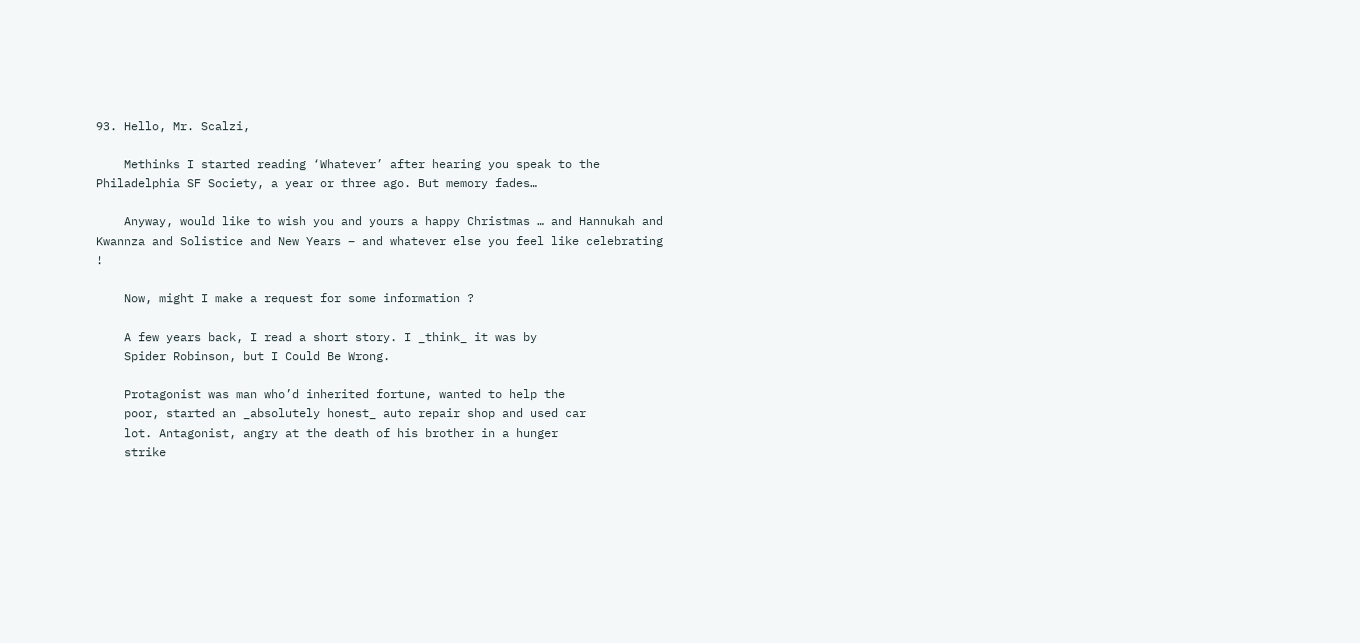93. Hello, Mr. Scalzi,

    Methinks I started reading ‘Whatever’ after hearing you speak to the Philadelphia SF Society, a year or three ago. But memory fades…

    Anyway, would like to wish you and yours a happy Christmas … and Hannukah and Kwannza and Solistice and New Years – and whatever else you feel like celebrating !

    Now, might I make a request for some information ?

    A few years back, I read a short story. I _think_ it was by
    Spider Robinson, but I Could Be Wrong.

    Protagonist was man who’d inherited fortune, wanted to help the
    poor, started an _absolutely honest_ auto repair shop and used car
    lot. Antagonist, angry at the death of his brother in a hunger
    strike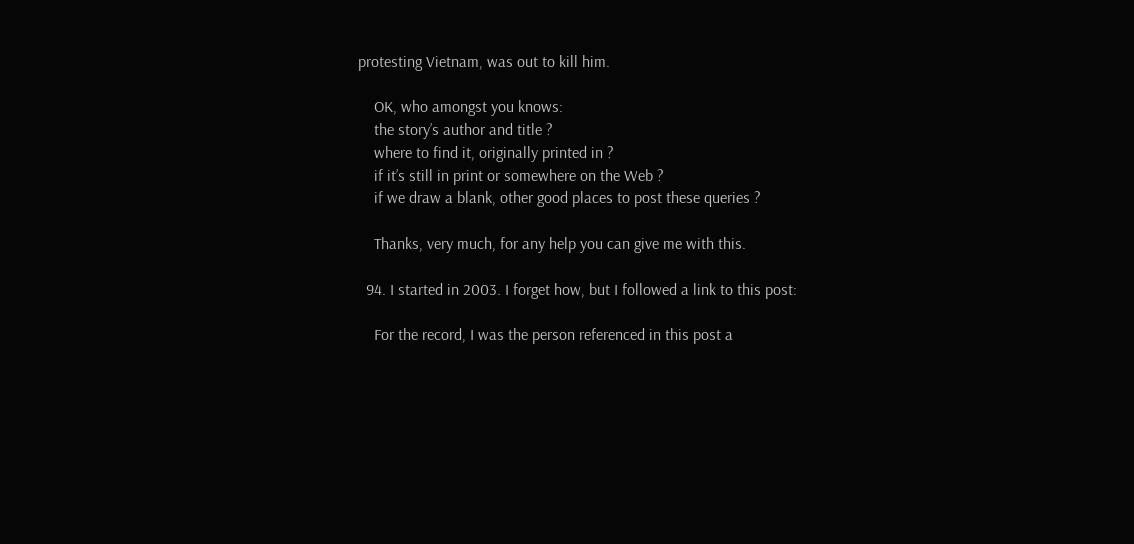protesting Vietnam, was out to kill him.

    OK, who amongst you knows:
    the story’s author and title ?
    where to find it, originally printed in ?
    if it’s still in print or somewhere on the Web ?
    if we draw a blank, other good places to post these queries ?

    Thanks, very much, for any help you can give me with this.

  94. I started in 2003. I forget how, but I followed a link to this post:

    For the record, I was the person referenced in this post a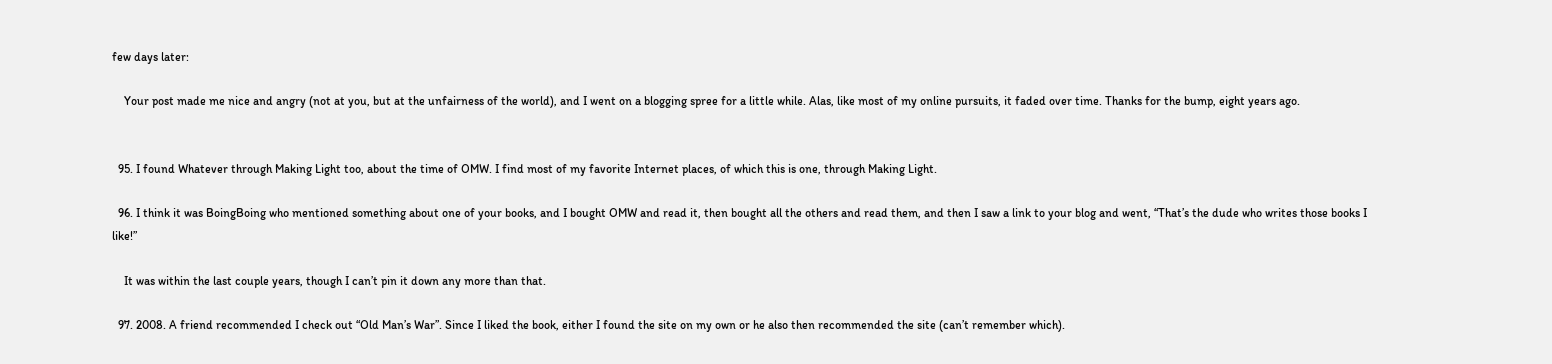few days later:

    Your post made me nice and angry (not at you, but at the unfairness of the world), and I went on a blogging spree for a little while. Alas, like most of my online pursuits, it faded over time. Thanks for the bump, eight years ago.


  95. I found Whatever through Making Light too, about the time of OMW. I find most of my favorite Internet places, of which this is one, through Making Light.

  96. I think it was BoingBoing who mentioned something about one of your books, and I bought OMW and read it, then bought all the others and read them, and then I saw a link to your blog and went, “That’s the dude who writes those books I like!”

    It was within the last couple years, though I can’t pin it down any more than that.

  97. 2008. A friend recommended I check out “Old Man’s War”. Since I liked the book, either I found the site on my own or he also then recommended the site (can’t remember which).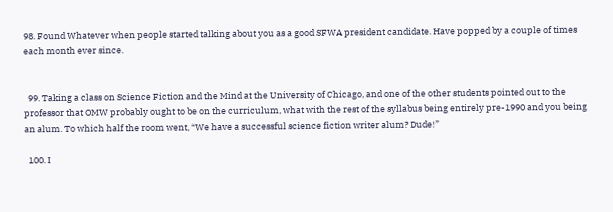98. Found Whatever when people started talking about you as a good SFWA president candidate. Have popped by a couple of times each month ever since.


  99. Taking a class on Science Fiction and the Mind at the University of Chicago, and one of the other students pointed out to the professor that OMW probably ought to be on the curriculum, what with the rest of the syllabus being entirely pre-1990 and you being an alum. To which half the room went, “We have a successful science fiction writer alum? Dude!”

  100. I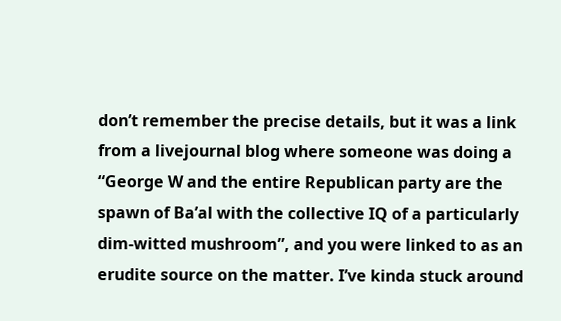don’t remember the precise details, but it was a link from a livejournal blog where someone was doing a “George W and the entire Republican party are the spawn of Ba’al with the collective IQ of a particularly dim-witted mushroom”, and you were linked to as an erudite source on the matter. I’ve kinda stuck around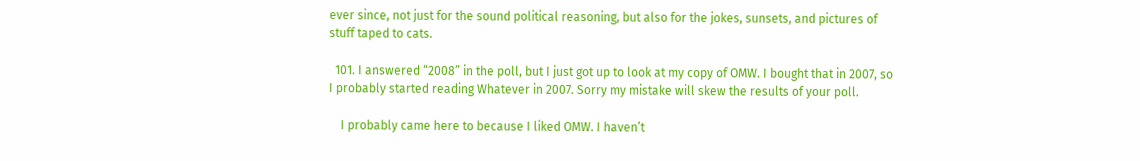ever since, not just for the sound political reasoning, but also for the jokes, sunsets, and pictures of stuff taped to cats.

  101. I answered “2008” in the poll, but I just got up to look at my copy of OMW. I bought that in 2007, so I probably started reading Whatever in 2007. Sorry my mistake will skew the results of your poll.

    I probably came here to because I liked OMW. I haven’t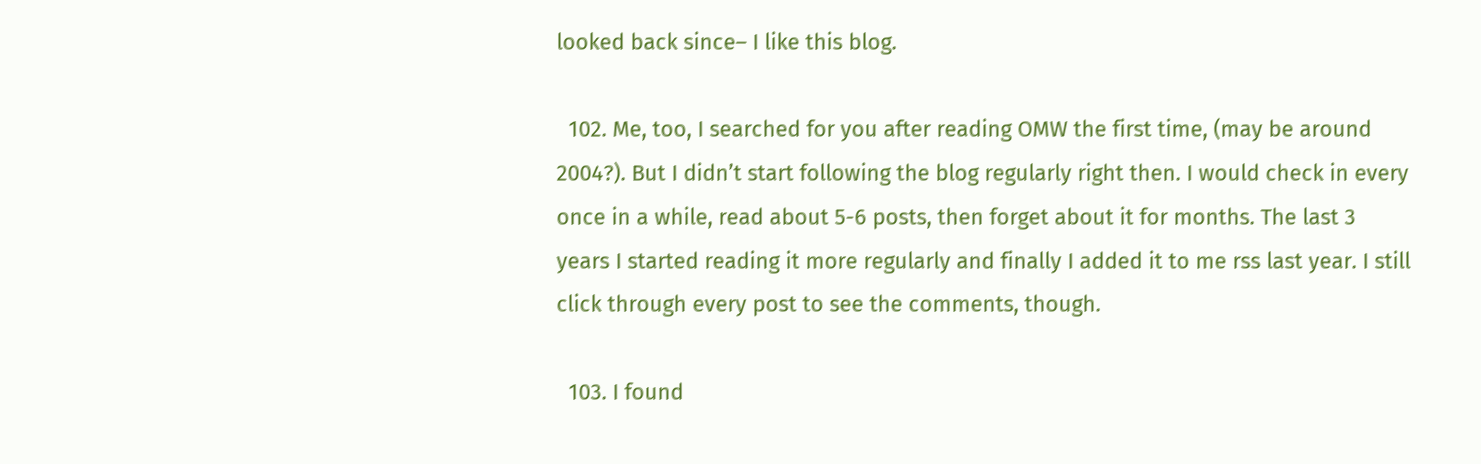looked back since– I like this blog.

  102. Me, too, I searched for you after reading OMW the first time, (may be around 2004?). But I didn’t start following the blog regularly right then. I would check in every once in a while, read about 5-6 posts, then forget about it for months. The last 3 years I started reading it more regularly and finally I added it to me rss last year. I still click through every post to see the comments, though.

  103. I found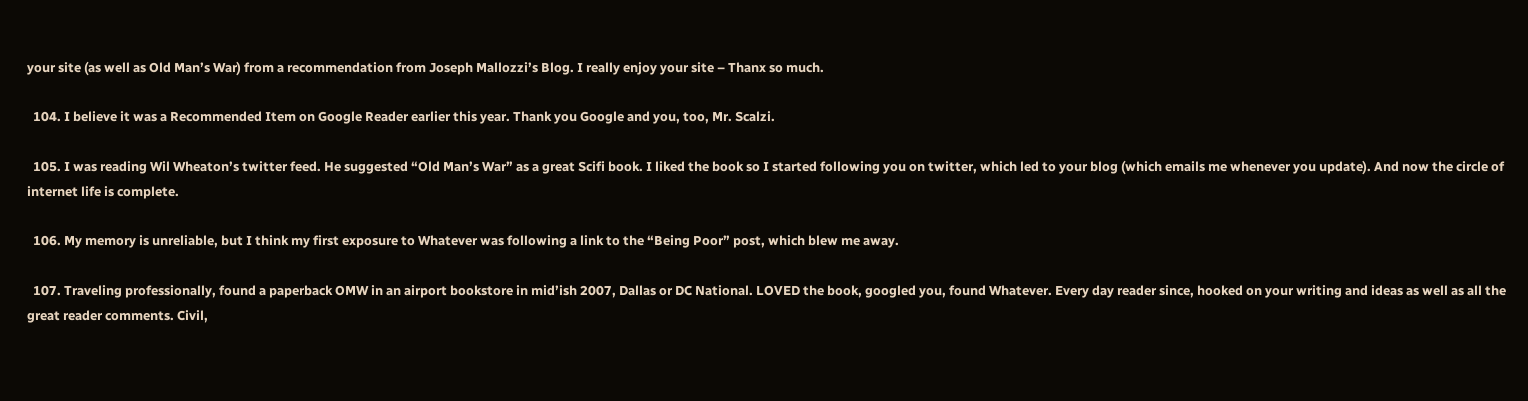your site (as well as Old Man’s War) from a recommendation from Joseph Mallozzi’s Blog. I really enjoy your site – Thanx so much.

  104. I believe it was a Recommended Item on Google Reader earlier this year. Thank you Google and you, too, Mr. Scalzi.

  105. I was reading Wil Wheaton’s twitter feed. He suggested “Old Man’s War” as a great Scifi book. I liked the book so I started following you on twitter, which led to your blog (which emails me whenever you update). And now the circle of internet life is complete.

  106. My memory is unreliable, but I think my first exposure to Whatever was following a link to the “Being Poor” post, which blew me away.

  107. Traveling professionally, found a paperback OMW in an airport bookstore in mid’ish 2007, Dallas or DC National. LOVED the book, googled you, found Whatever. Every day reader since, hooked on your writing and ideas as well as all the great reader comments. Civil,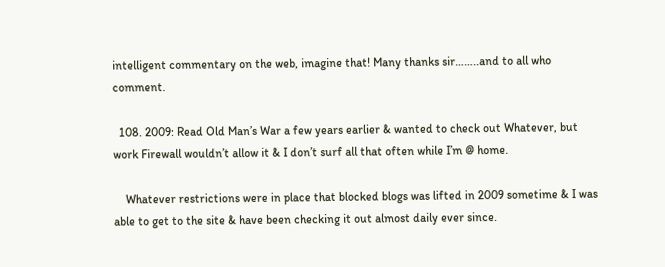intelligent commentary on the web, imagine that! Many thanks sir……..and to all who comment.

  108. 2009: Read Old Man’s War a few years earlier & wanted to check out Whatever, but work Firewall wouldn’t allow it & I don’t surf all that often while I’m @ home.

    Whatever restrictions were in place that blocked blogs was lifted in 2009 sometime & I was able to get to the site & have been checking it out almost daily ever since.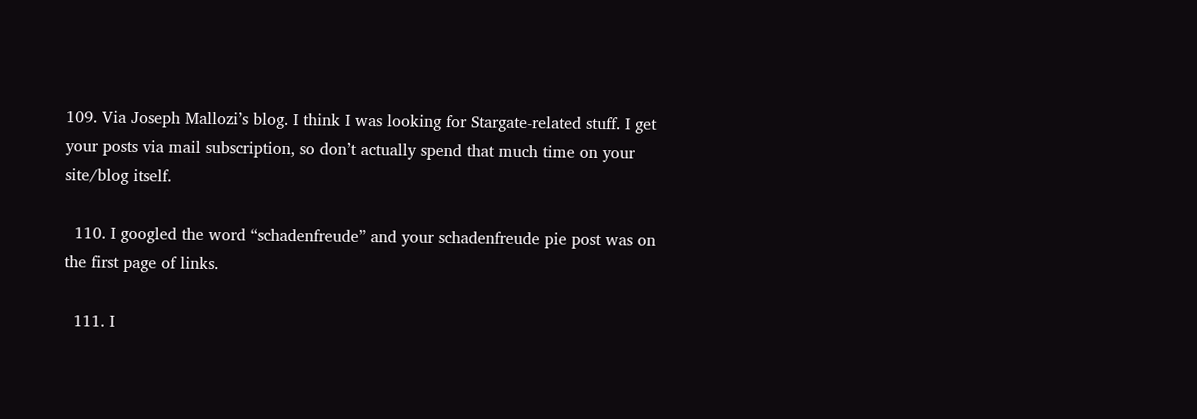109. Via Joseph Mallozi’s blog. I think I was looking for Stargate-related stuff. I get your posts via mail subscription, so don’t actually spend that much time on your site/blog itself.

  110. I googled the word “schadenfreude” and your schadenfreude pie post was on the first page of links.

  111. I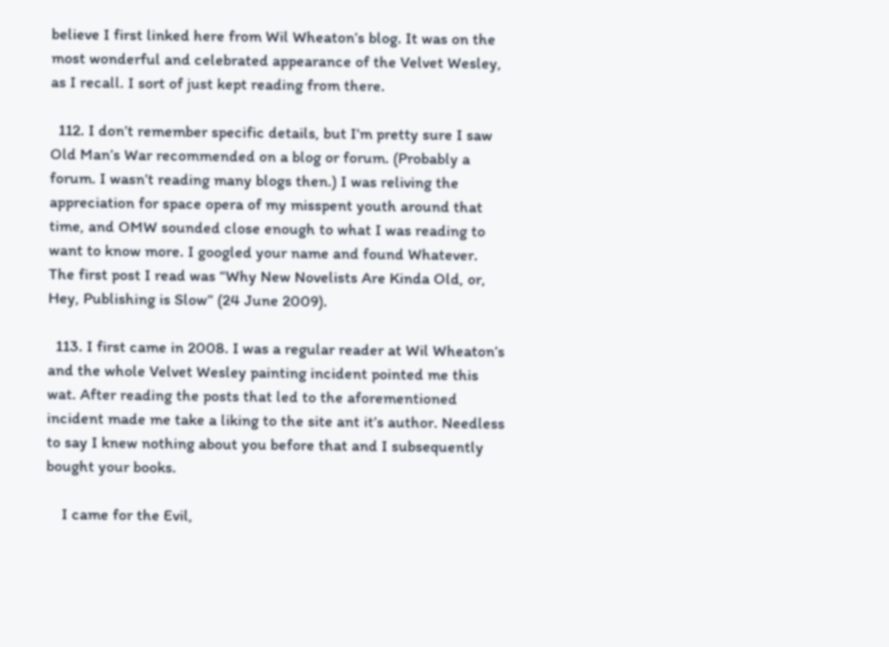believe I first linked here from Wil Wheaton’s blog. It was on the most wonderful and celebrated appearance of the Velvet Wesley, as I recall. I sort of just kept reading from there.

  112. I don’t remember specific details, but I’m pretty sure I saw Old Man’s War recommended on a blog or forum. (Probably a forum. I wasn’t reading many blogs then.) I was reliving the appreciation for space opera of my misspent youth around that time, and OMW sounded close enough to what I was reading to want to know more. I googled your name and found Whatever. The first post I read was “Why New Novelists Are Kinda Old, or, Hey, Publishing is Slow” (24 June 2009).

  113. I first came in 2008. I was a regular reader at Wil Wheaton’s and the whole Velvet Wesley painting incident pointed me this wat. After reading the posts that led to the aforementioned incident made me take a liking to the site ant it’s author. Needless to say I knew nothing about you before that and I subsequently bought your books.

    I came for the Evil,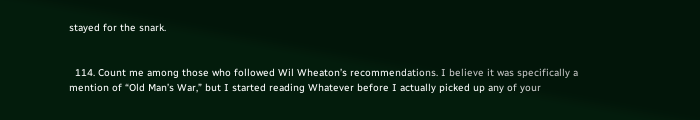stayed for the snark.


  114. Count me among those who followed Wil Wheaton’s recommendations. I believe it was specifically a mention of “Old Man’s War,” but I started reading Whatever before I actually picked up any of your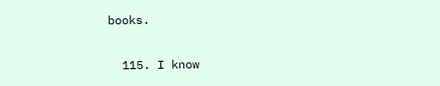books.

  115. I know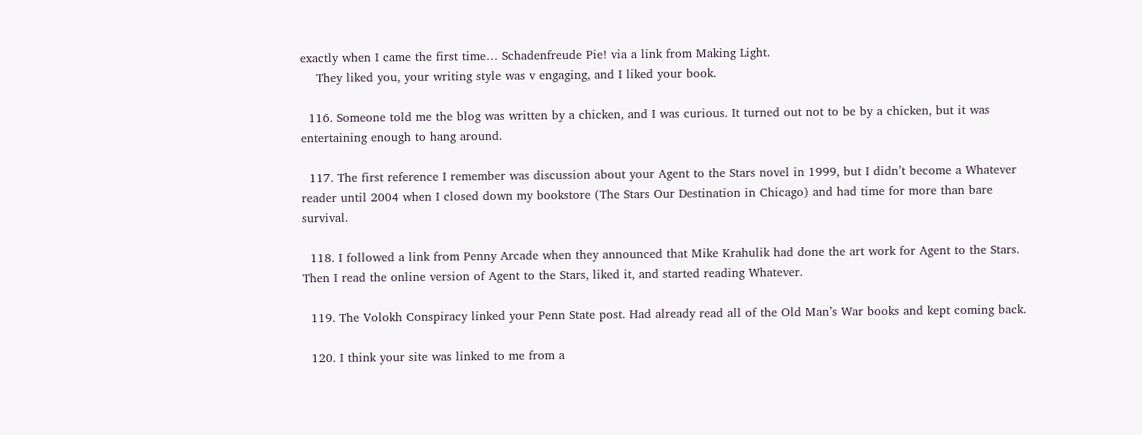exactly when I came the first time… Schadenfreude Pie! via a link from Making Light.
    They liked you, your writing style was v engaging, and I liked your book.

  116. Someone told me the blog was written by a chicken, and I was curious. It turned out not to be by a chicken, but it was entertaining enough to hang around.

  117. The first reference I remember was discussion about your Agent to the Stars novel in 1999, but I didn’t become a Whatever reader until 2004 when I closed down my bookstore (The Stars Our Destination in Chicago) and had time for more than bare survival.

  118. I followed a link from Penny Arcade when they announced that Mike Krahulik had done the art work for Agent to the Stars. Then I read the online version of Agent to the Stars, liked it, and started reading Whatever.

  119. The Volokh Conspiracy linked your Penn State post. Had already read all of the Old Man’s War books and kept coming back.

  120. I think your site was linked to me from a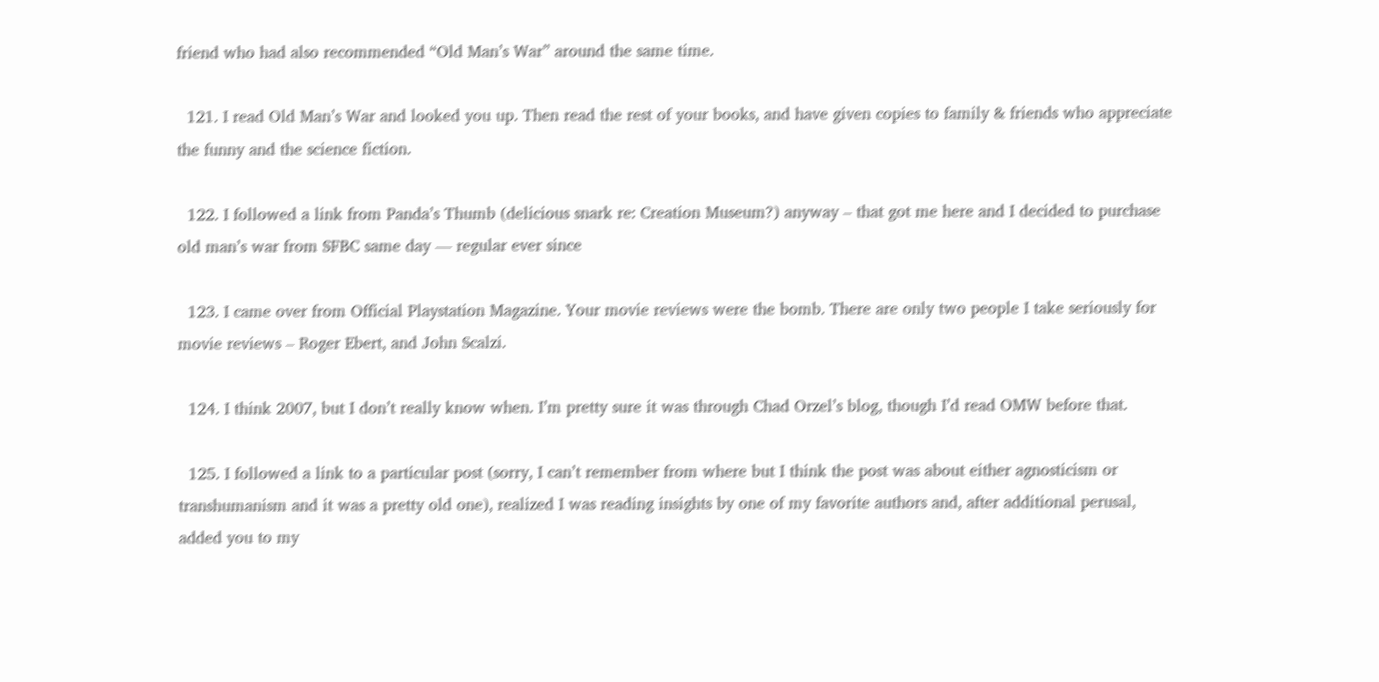friend who had also recommended “Old Man’s War” around the same time.

  121. I read Old Man’s War and looked you up. Then read the rest of your books, and have given copies to family & friends who appreciate the funny and the science fiction.

  122. I followed a link from Panda’s Thumb (delicious snark re: Creation Museum?) anyway – that got me here and I decided to purchase old man’s war from SFBC same day — regular ever since

  123. I came over from Official Playstation Magazine. Your movie reviews were the bomb. There are only two people I take seriously for movie reviews – Roger Ebert, and John Scalzi.

  124. I think 2007, but I don’t really know when. I’m pretty sure it was through Chad Orzel’s blog, though I’d read OMW before that.

  125. I followed a link to a particular post (sorry, I can’t remember from where but I think the post was about either agnosticism or transhumanism and it was a pretty old one), realized I was reading insights by one of my favorite authors and, after additional perusal, added you to my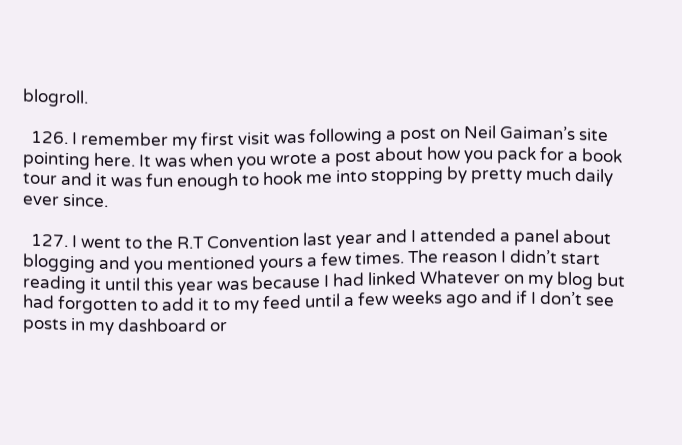blogroll.

  126. I remember my first visit was following a post on Neil Gaiman’s site pointing here. It was when you wrote a post about how you pack for a book tour and it was fun enough to hook me into stopping by pretty much daily ever since.

  127. I went to the R.T Convention last year and I attended a panel about blogging and you mentioned yours a few times. The reason I didn’t start reading it until this year was because I had linked Whatever on my blog but had forgotten to add it to my feed until a few weeks ago and if I don’t see posts in my dashboard or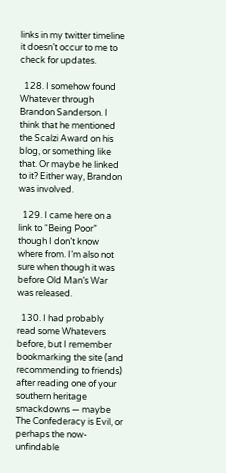links in my twitter timeline it doesn’t occur to me to check for updates.

  128. I somehow found Whatever through Brandon Sanderson. I think that he mentioned the Scalzi Award on his blog, or something like that. Or maybe he linked to it? Either way, Brandon was involved.

  129. I came here on a link to “Being Poor” though I don’t know where from. I’m also not sure when though it was before Old Man’s War was released.

  130. I had probably read some Whatevers before, but I remember bookmarking the site (and recommending to friends) after reading one of your southern heritage smackdowns — maybe The Confederacy is Evil, or perhaps the now-unfindable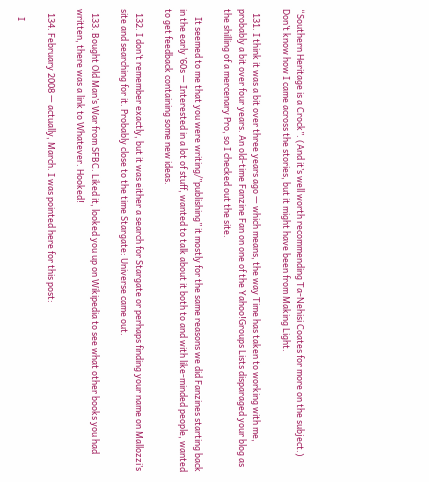“Southern Heritage is a Crock”. (And it’s well worth recommending Ta-Nehisi Coates for more on the subject.) Don’t know how I came across the stories, but it might have been from Making Light.

  131. I think it was a bit over three years ago — which means, the way Time has taken to working with me, probably a bit over four years. An old-time Fanzine Fan on one of the Yahoo!Groups Lists disparaged your blog as the shilling of a mercenary Pro, so I checked out the site.

    It seemed to me that you were writing/”publishing” it mostly for the same reasons we did Fanzines starting back in the early ’60s — Interested in a lot of stuff, wanted to talk about it both to and with like-minded people, wanted to get feedback containing some new ideas.

  132. I don’t remember exactly, but it was either a search for Stargate or perhaps finding your name on Mallozzi’s site and searching for it. Probably close to the time Stargate: Universe came out.

  133. Bought Old Man’s War from SFBC. Liked it, looked you up on Wikipedia to see what other books you had written, there was a link to Whatever. Hooked!

  134. February 2008 — actually, March. I was pointed here for this post:

    I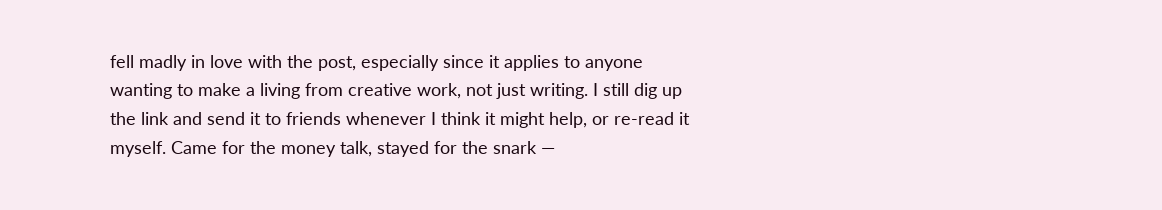fell madly in love with the post, especially since it applies to anyone wanting to make a living from creative work, not just writing. I still dig up the link and send it to friends whenever I think it might help, or re-read it myself. Came for the money talk, stayed for the snark —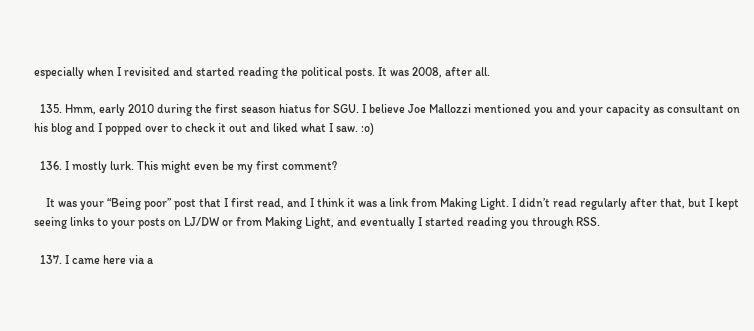especially when I revisited and started reading the political posts. It was 2008, after all.

  135. Hmm, early 2010 during the first season hiatus for SGU. I believe Joe Mallozzi mentioned you and your capacity as consultant on his blog and I popped over to check it out and liked what I saw. :o)

  136. I mostly lurk. This might even be my first comment?

    It was your “Being poor” post that I first read, and I think it was a link from Making Light. I didn’t read regularly after that, but I kept seeing links to your posts on LJ/DW or from Making Light, and eventually I started reading you through RSS.

  137. I came here via a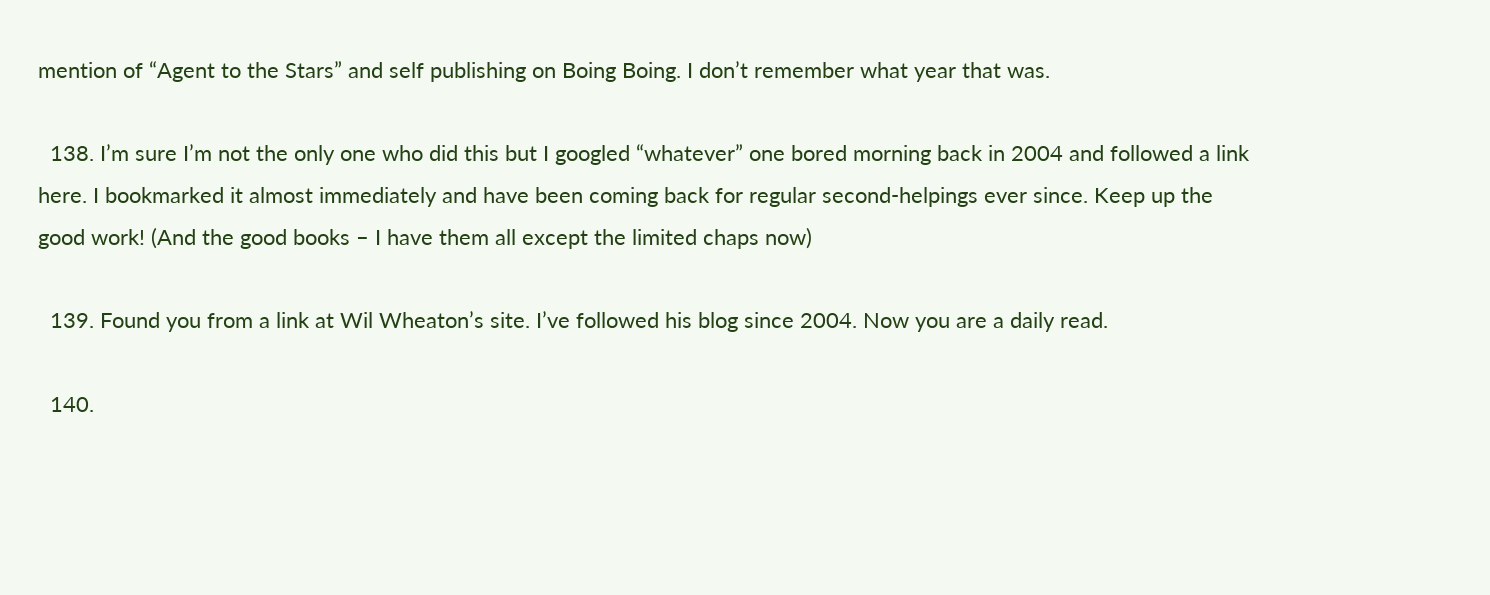mention of “Agent to the Stars” and self publishing on Boing Boing. I don’t remember what year that was.

  138. I’m sure I’m not the only one who did this but I googled “whatever” one bored morning back in 2004 and followed a link here. I bookmarked it almost immediately and have been coming back for regular second-helpings ever since. Keep up the good work! (And the good books – I have them all except the limited chaps now)

  139. Found you from a link at Wil Wheaton’s site. I’ve followed his blog since 2004. Now you are a daily read.

  140.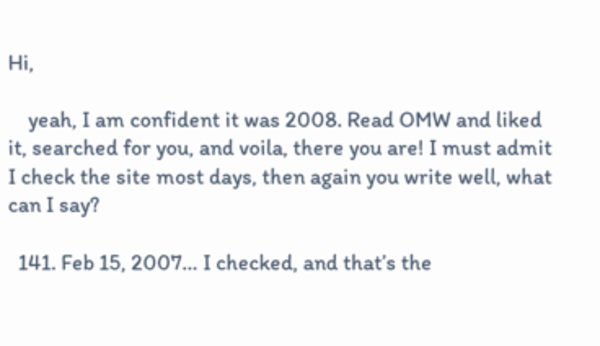Hi,

    yeah, I am confident it was 2008. Read OMW and liked it, searched for you, and voila, there you are! I must admit I check the site most days, then again you write well, what can I say?

  141. Feb 15, 2007… I checked, and that’s the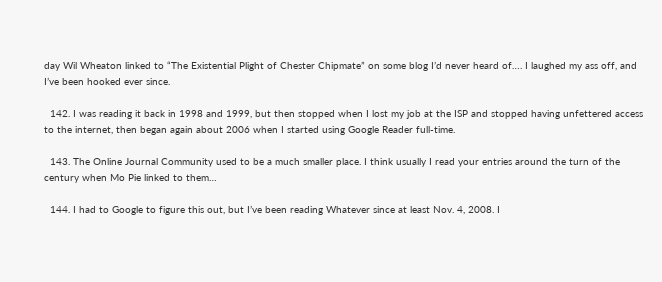day Wil Wheaton linked to “The Existential Plight of Chester Chipmate” on some blog I’d never heard of…. I laughed my ass off, and I’ve been hooked ever since.

  142. I was reading it back in 1998 and 1999, but then stopped when I lost my job at the ISP and stopped having unfettered access to the internet, then began again about 2006 when I started using Google Reader full-time.

  143. The Online Journal Community used to be a much smaller place. I think usually I read your entries around the turn of the century when Mo Pie linked to them…

  144. I had to Google to figure this out, but I’ve been reading Whatever since at least Nov. 4, 2008. I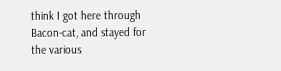think I got here through Bacon-cat, and stayed for the various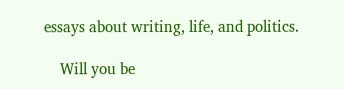essays about writing, life, and politics.

    Will you be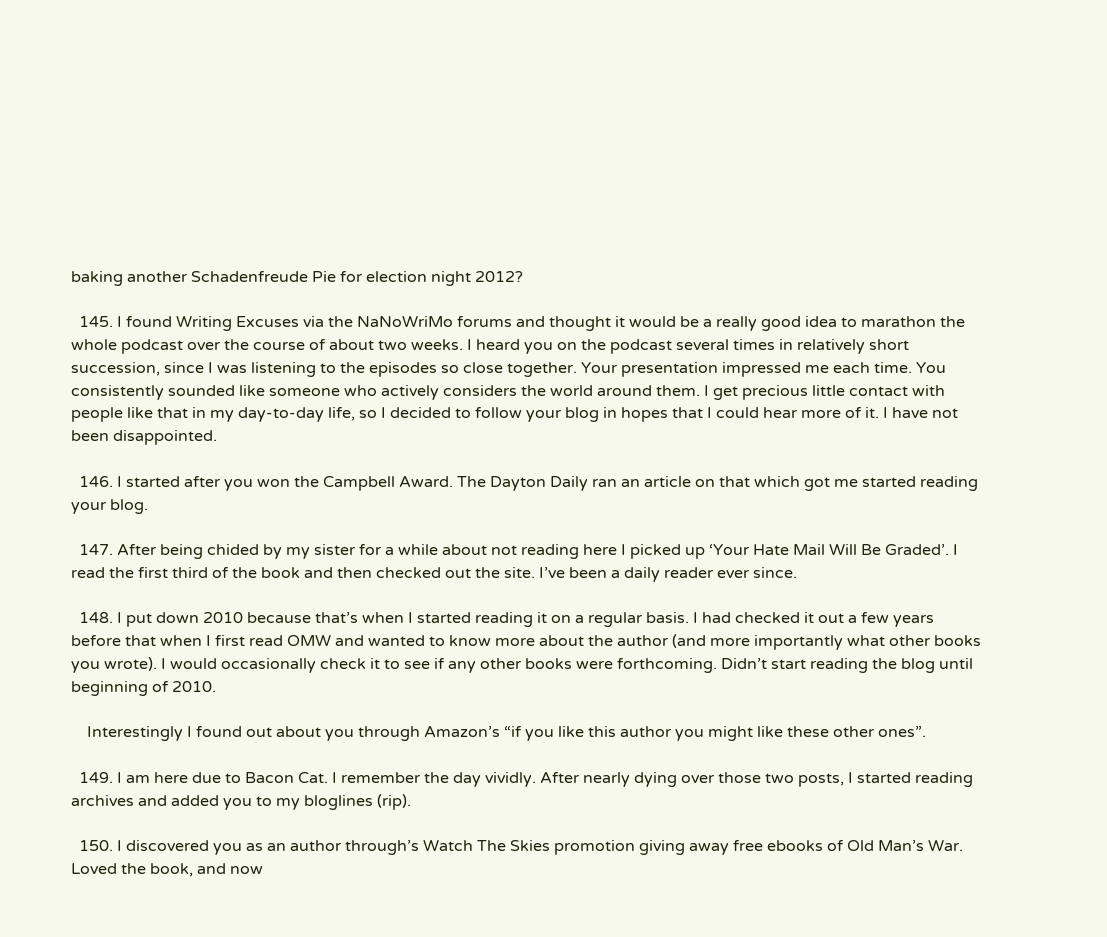baking another Schadenfreude Pie for election night 2012?

  145. I found Writing Excuses via the NaNoWriMo forums and thought it would be a really good idea to marathon the whole podcast over the course of about two weeks. I heard you on the podcast several times in relatively short succession, since I was listening to the episodes so close together. Your presentation impressed me each time. You consistently sounded like someone who actively considers the world around them. I get precious little contact with people like that in my day-to-day life, so I decided to follow your blog in hopes that I could hear more of it. I have not been disappointed.

  146. I started after you won the Campbell Award. The Dayton Daily ran an article on that which got me started reading your blog.

  147. After being chided by my sister for a while about not reading here I picked up ‘Your Hate Mail Will Be Graded’. I read the first third of the book and then checked out the site. I’ve been a daily reader ever since.

  148. I put down 2010 because that’s when I started reading it on a regular basis. I had checked it out a few years before that when I first read OMW and wanted to know more about the author (and more importantly what other books you wrote). I would occasionally check it to see if any other books were forthcoming. Didn’t start reading the blog until beginning of 2010.

    Interestingly I found out about you through Amazon’s “if you like this author you might like these other ones”.

  149. I am here due to Bacon Cat. I remember the day vividly. After nearly dying over those two posts, I started reading archives and added you to my bloglines (rip).

  150. I discovered you as an author through’s Watch The Skies promotion giving away free ebooks of Old Man’s War. Loved the book, and now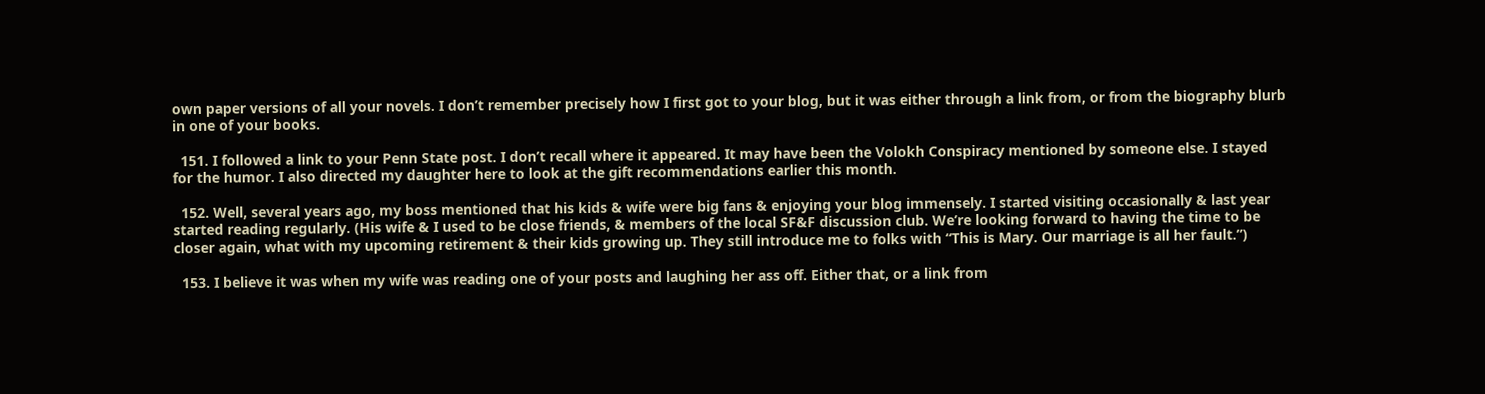own paper versions of all your novels. I don’t remember precisely how I first got to your blog, but it was either through a link from, or from the biography blurb in one of your books.

  151. I followed a link to your Penn State post. I don’t recall where it appeared. It may have been the Volokh Conspiracy mentioned by someone else. I stayed for the humor. I also directed my daughter here to look at the gift recommendations earlier this month.

  152. Well, several years ago, my boss mentioned that his kids & wife were big fans & enjoying your blog immensely. I started visiting occasionally & last year started reading regularly. (His wife & I used to be close friends, & members of the local SF&F discussion club. We’re looking forward to having the time to be closer again, what with my upcoming retirement & their kids growing up. They still introduce me to folks with “This is Mary. Our marriage is all her fault.”)

  153. I believe it was when my wife was reading one of your posts and laughing her ass off. Either that, or a link from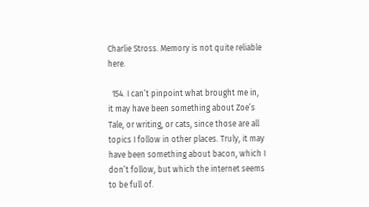Charlie Stross. Memory is not quite reliable here.

  154. I can’t pinpoint what brought me in, it may have been something about Zoe’s Tale, or writing, or cats, since those are all topics I follow in other places. Truly, it may have been something about bacon, which I don’t follow, but which the internet seems to be full of.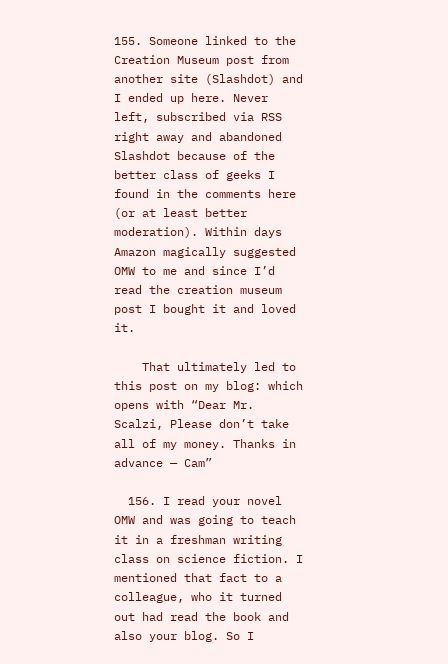155. Someone linked to the Creation Museum post from another site (Slashdot) and I ended up here. Never left, subscribed via RSS right away and abandoned Slashdot because of the better class of geeks I found in the comments here (or at least better moderation). Within days Amazon magically suggested OMW to me and since I’d read the creation museum post I bought it and loved it.

    That ultimately led to this post on my blog: which opens with “Dear Mr. Scalzi, Please don’t take all of my money. Thanks in advance — Cam”

  156. I read your novel OMW and was going to teach it in a freshman writing class on science fiction. I mentioned that fact to a colleague, who it turned out had read the book and also your blog. So I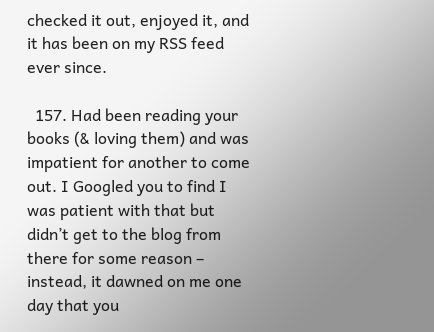checked it out, enjoyed it, and it has been on my RSS feed ever since.

  157. Had been reading your books (& loving them) and was impatient for another to come out. I Googled you to find I was patient with that but didn’t get to the blog from there for some reason – instead, it dawned on me one day that you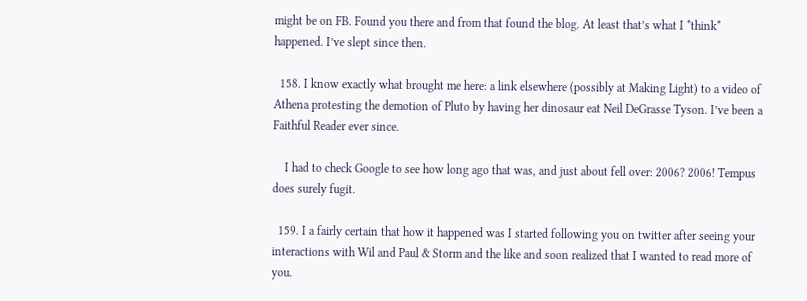might be on FB. Found you there and from that found the blog. At least that’s what I *think* happened. I’ve slept since then.

  158. I know exactly what brought me here: a link elsewhere (possibly at Making Light) to a video of Athena protesting the demotion of Pluto by having her dinosaur eat Neil DeGrasse Tyson. I’ve been a Faithful Reader ever since.

    I had to check Google to see how long ago that was, and just about fell over: 2006? 2006! Tempus does surely fugit.

  159. I a fairly certain that how it happened was I started following you on twitter after seeing your interactions with Wil and Paul & Storm and the like and soon realized that I wanted to read more of you.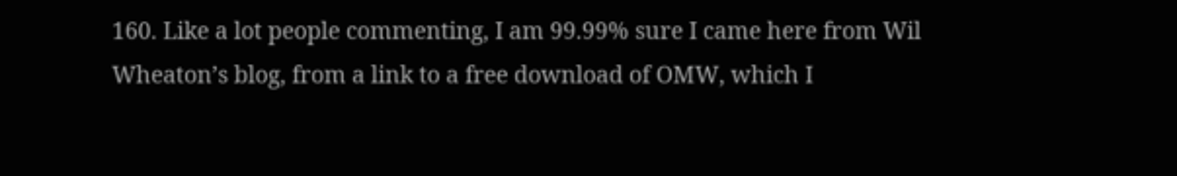160. Like a lot people commenting, I am 99.99% sure I came here from Wil Wheaton’s blog, from a link to a free download of OMW, which I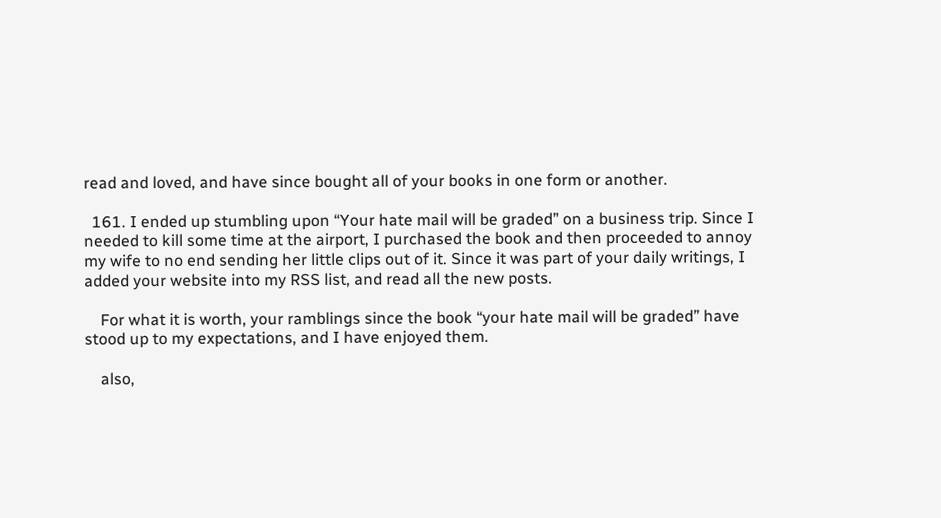read and loved, and have since bought all of your books in one form or another.

  161. I ended up stumbling upon “Your hate mail will be graded” on a business trip. Since I needed to kill some time at the airport, I purchased the book and then proceeded to annoy my wife to no end sending her little clips out of it. Since it was part of your daily writings, I added your website into my RSS list, and read all the new posts.

    For what it is worth, your ramblings since the book “your hate mail will be graded” have stood up to my expectations, and I have enjoyed them.

    also,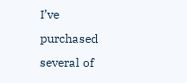I’ve purchased several of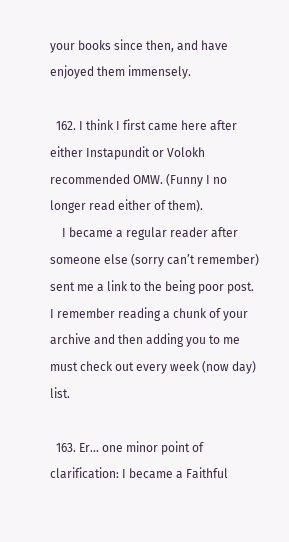your books since then, and have enjoyed them immensely.

  162. I think I first came here after either Instapundit or Volokh recommended OMW. (Funny I no longer read either of them).
    I became a regular reader after someone else (sorry can’t remember) sent me a link to the being poor post. I remember reading a chunk of your archive and then adding you to me must check out every week (now day) list.

  163. Er… one minor point of clarification: I became a Faithful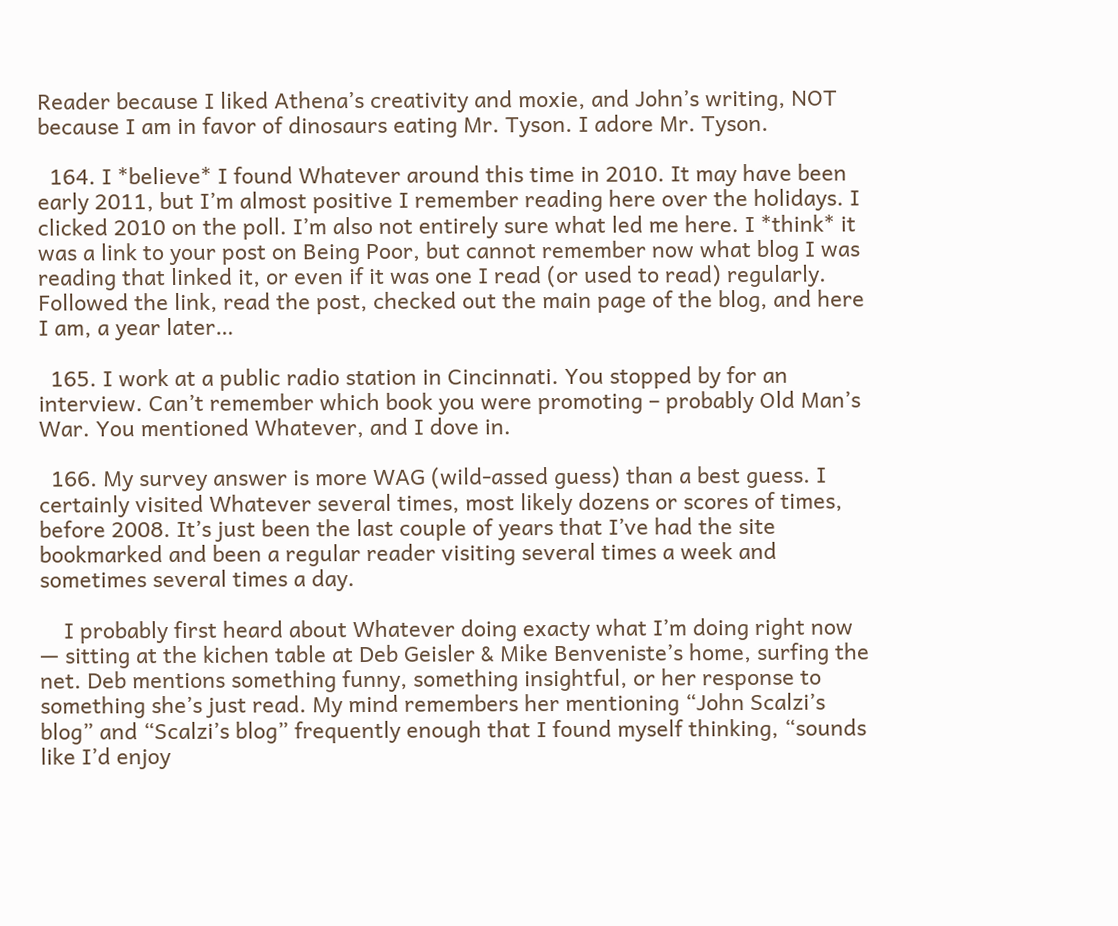Reader because I liked Athena’s creativity and moxie, and John’s writing, NOT because I am in favor of dinosaurs eating Mr. Tyson. I adore Mr. Tyson.

  164. I *believe* I found Whatever around this time in 2010. It may have been early 2011, but I’m almost positive I remember reading here over the holidays. I clicked 2010 on the poll. I’m also not entirely sure what led me here. I *think* it was a link to your post on Being Poor, but cannot remember now what blog I was reading that linked it, or even if it was one I read (or used to read) regularly. Followed the link, read the post, checked out the main page of the blog, and here I am, a year later…

  165. I work at a public radio station in Cincinnati. You stopped by for an interview. Can’t remember which book you were promoting – probably Old Man’s War. You mentioned Whatever, and I dove in.

  166. My survey answer is more WAG (wild-assed guess) than a best guess. I certainly visited Whatever several times, most likely dozens or scores of times, before 2008. It’s just been the last couple of years that I’ve had the site bookmarked and been a regular reader visiting several times a week and sometimes several times a day.

    I probably first heard about Whatever doing exacty what I’m doing right now — sitting at the kichen table at Deb Geisler & Mike Benveniste’s home, surfing the net. Deb mentions something funny, something insightful, or her response to something she’s just read. My mind remembers her mentioning “John Scalzi’s blog” and “Scalzi’s blog” frequently enough that I found myself thinking, “sounds like I’d enjoy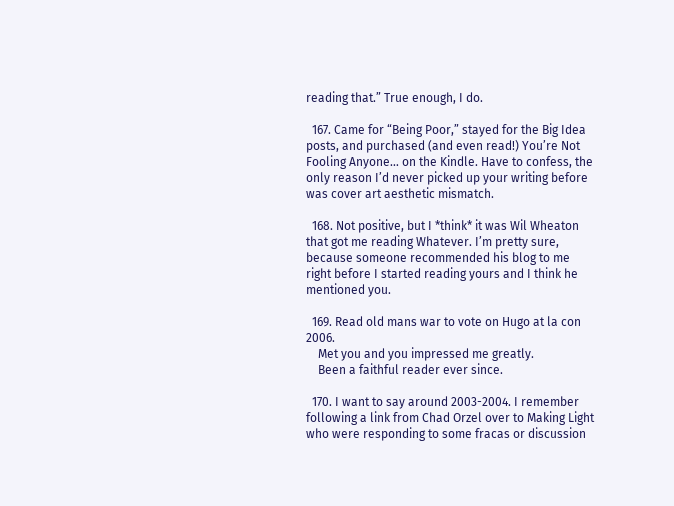reading that.” True enough, I do.

  167. Came for “Being Poor,” stayed for the Big Idea posts, and purchased (and even read!) You’re Not Fooling Anyone… on the Kindle. Have to confess, the only reason I’d never picked up your writing before was cover art aesthetic mismatch.

  168. Not positive, but I *think* it was Wil Wheaton that got me reading Whatever. I’m pretty sure, because someone recommended his blog to me right before I started reading yours and I think he mentioned you.

  169. Read old mans war to vote on Hugo at la con 2006.
    Met you and you impressed me greatly.
    Been a faithful reader ever since.

  170. I want to say around 2003-2004. I remember following a link from Chad Orzel over to Making Light who were responding to some fracas or discussion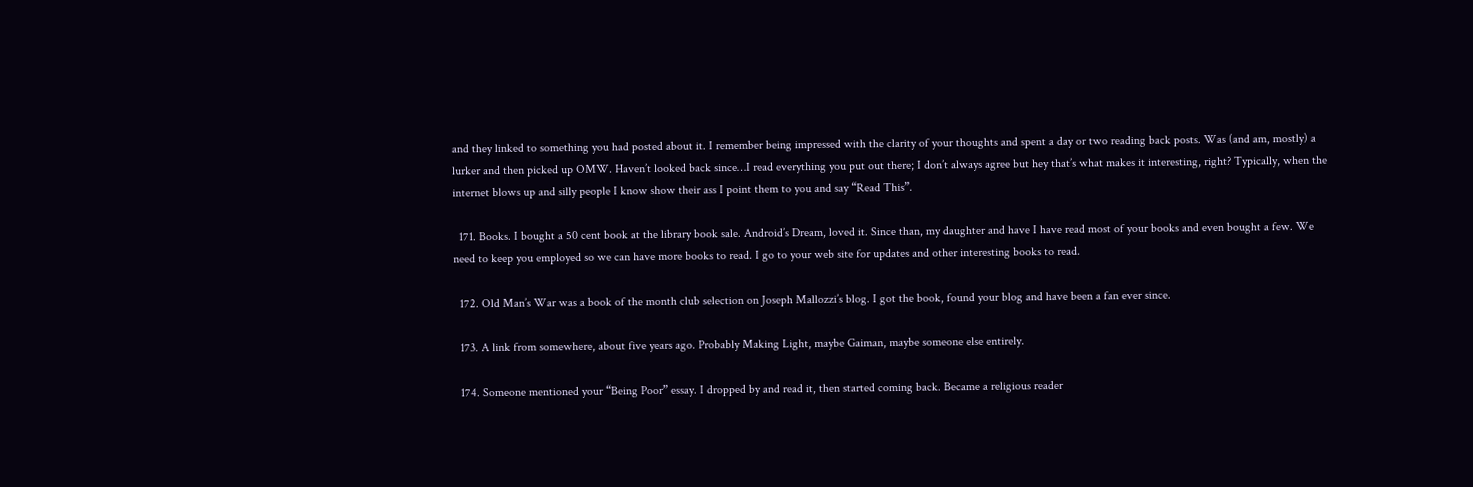and they linked to something you had posted about it. I remember being impressed with the clarity of your thoughts and spent a day or two reading back posts. Was (and am, mostly) a lurker and then picked up OMW. Haven’t looked back since…I read everything you put out there; I don’t always agree but hey that’s what makes it interesting, right? Typically, when the internet blows up and silly people I know show their ass I point them to you and say “Read This”.

  171. Books. I bought a 50 cent book at the library book sale. Android’s Dream, loved it. Since than, my daughter and have I have read most of your books and even bought a few. We need to keep you employed so we can have more books to read. I go to your web site for updates and other interesting books to read.

  172. Old Man’s War was a book of the month club selection on Joseph Mallozzi’s blog. I got the book, found your blog and have been a fan ever since.

  173. A link from somewhere, about five years ago. Probably Making Light, maybe Gaiman, maybe someone else entirely.

  174. Someone mentioned your “Being Poor” essay. I dropped by and read it, then started coming back. Became a religious reader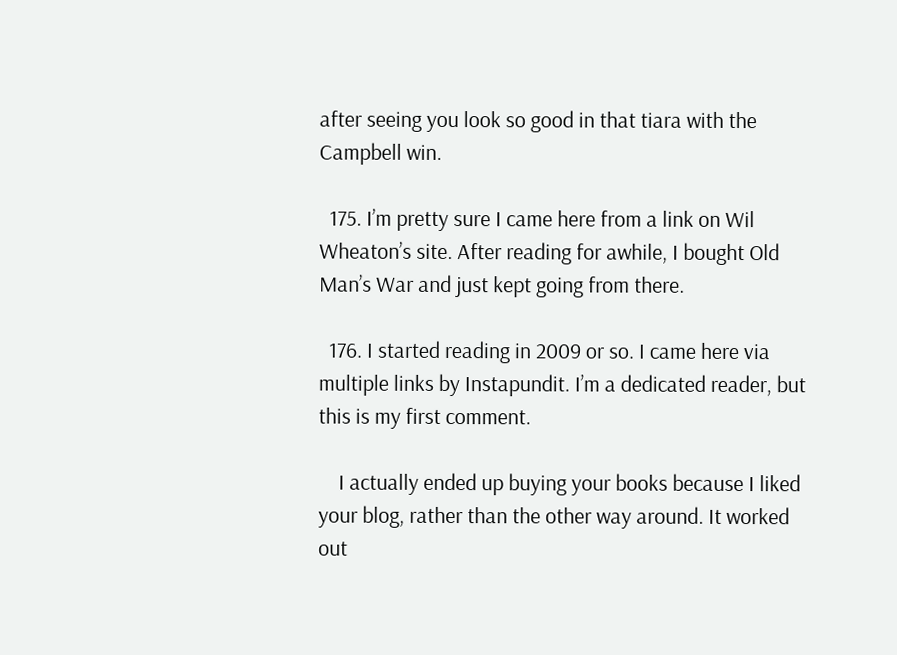after seeing you look so good in that tiara with the Campbell win.

  175. I’m pretty sure I came here from a link on Wil Wheaton’s site. After reading for awhile, I bought Old Man’s War and just kept going from there.

  176. I started reading in 2009 or so. I came here via multiple links by Instapundit. I’m a dedicated reader, but this is my first comment.

    I actually ended up buying your books because I liked your blog, rather than the other way around. It worked out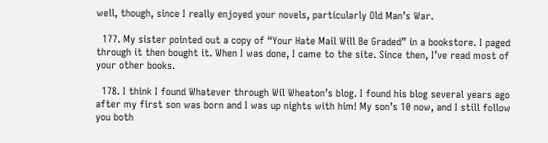well, though, since I really enjoyed your novels, particularly Old Man’s War.

  177. My sister pointed out a copy of “Your Hate Mail Will Be Graded” in a bookstore. I paged through it then bought it. When I was done, I came to the site. Since then, I’ve read most of your other books.

  178. I think I found Whatever through Wil Wheaton’s blog. I found his blog several years ago after my first son was born and I was up nights with him! My son’s 10 now, and I still follow you both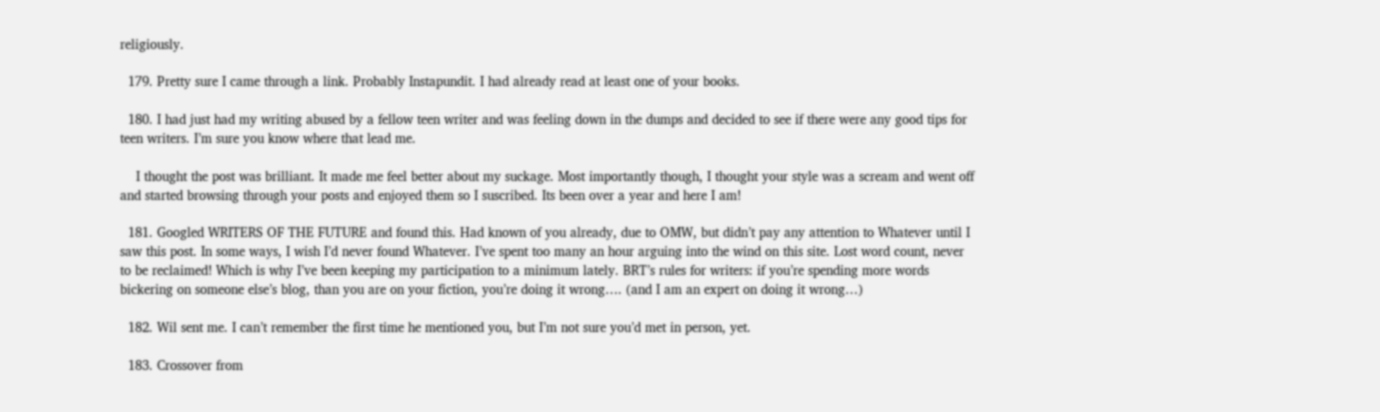religiously.

  179. Pretty sure I came through a link. Probably Instapundit. I had already read at least one of your books.

  180. I had just had my writing abused by a fellow teen writer and was feeling down in the dumps and decided to see if there were any good tips for teen writers. I’m sure you know where that lead me.

    I thought the post was brilliant. It made me feel better about my suckage. Most importantly though, I thought your style was a scream and went off and started browsing through your posts and enjoyed them so I suscribed. Its been over a year and here I am!

  181. Googled WRITERS OF THE FUTURE and found this. Had known of you already, due to OMW, but didn’t pay any attention to Whatever until I saw this post. In some ways, I wish I’d never found Whatever. I’ve spent too many an hour arguing into the wind on this site. Lost word count, never to be reclaimed! Which is why I’ve been keeping my participation to a minimum lately. BRT’s rules for writers: if you’re spending more words bickering on someone else’s blog, than you are on your fiction, you’re doing it wrong…. (and I am an expert on doing it wrong…)

  182. Wil sent me. I can’t remember the first time he mentioned you, but I’m not sure you’d met in person, yet.

  183. Crossover from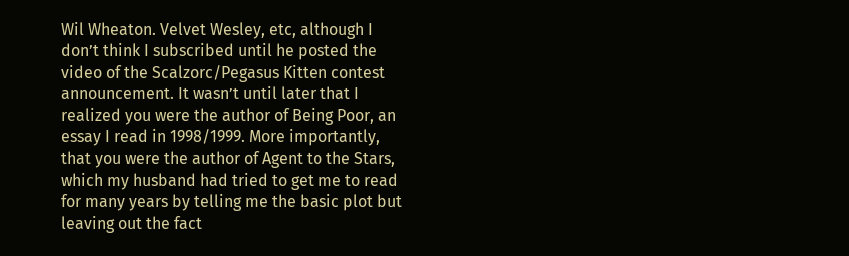Wil Wheaton. Velvet Wesley, etc, although I don’t think I subscribed until he posted the video of the Scalzorc/Pegasus Kitten contest announcement. It wasn’t until later that I realized you were the author of Being Poor, an essay I read in 1998/1999. More importantly, that you were the author of Agent to the Stars, which my husband had tried to get me to read for many years by telling me the basic plot but leaving out the fact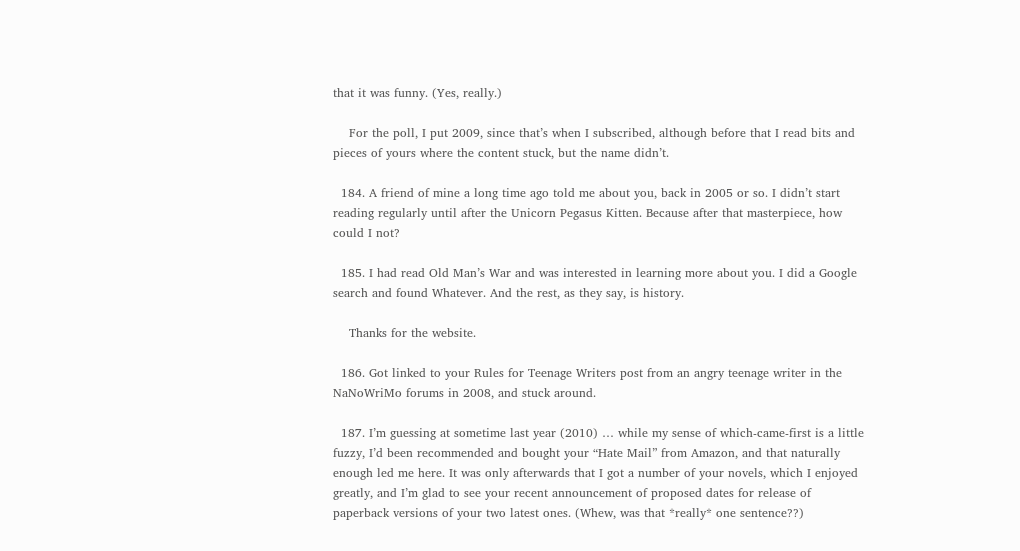that it was funny. (Yes, really.)

    For the poll, I put 2009, since that’s when I subscribed, although before that I read bits and pieces of yours where the content stuck, but the name didn’t.

  184. A friend of mine a long time ago told me about you, back in 2005 or so. I didn’t start reading regularly until after the Unicorn Pegasus Kitten. Because after that masterpiece, how could I not?

  185. I had read Old Man’s War and was interested in learning more about you. I did a Google search and found Whatever. And the rest, as they say, is history.

    Thanks for the website.

  186. Got linked to your Rules for Teenage Writers post from an angry teenage writer in the NaNoWriMo forums in 2008, and stuck around.

  187. I’m guessing at sometime last year (2010) … while my sense of which-came-first is a little fuzzy, I’d been recommended and bought your “Hate Mail” from Amazon, and that naturally enough led me here. It was only afterwards that I got a number of your novels, which I enjoyed greatly, and I’m glad to see your recent announcement of proposed dates for release of paperback versions of your two latest ones. (Whew, was that *really* one sentence??)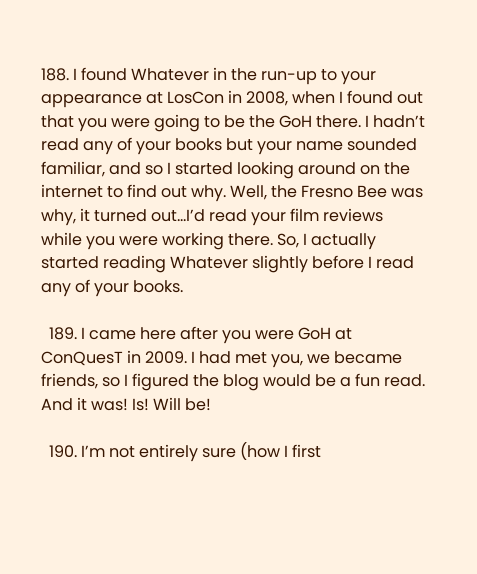188. I found Whatever in the run-up to your appearance at LosCon in 2008, when I found out that you were going to be the GoH there. I hadn’t read any of your books but your name sounded familiar, and so I started looking around on the internet to find out why. Well, the Fresno Bee was why, it turned out…I’d read your film reviews while you were working there. So, I actually started reading Whatever slightly before I read any of your books.

  189. I came here after you were GoH at ConQuesT in 2009. I had met you, we became friends, so I figured the blog would be a fun read. And it was! Is! Will be!

  190. I’m not entirely sure (how I first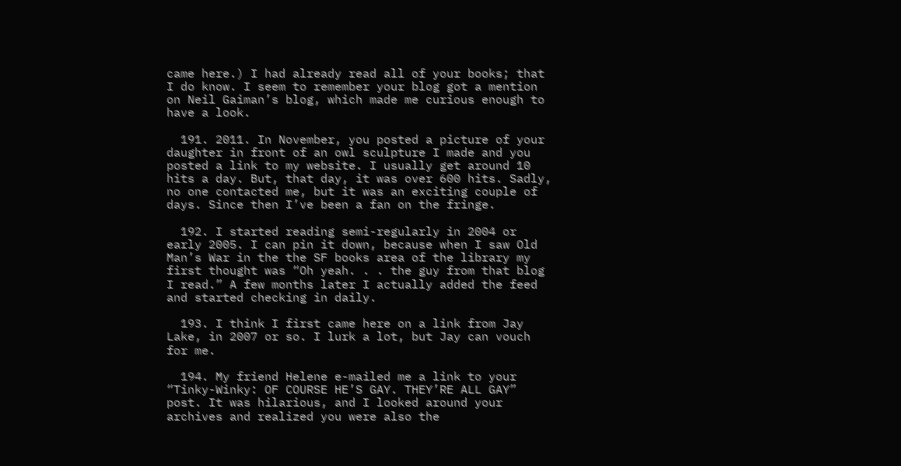came here.) I had already read all of your books; that I do know. I seem to remember your blog got a mention on Neil Gaiman’s blog, which made me curious enough to have a look.

  191. 2011. In November, you posted a picture of your daughter in front of an owl sculpture I made and you posted a link to my website. I usually get around 10 hits a day. But, that day, it was over 600 hits. Sadly, no one contacted me, but it was an exciting couple of days. Since then I’ve been a fan on the fringe.

  192. I started reading semi-regularly in 2004 or early 2005. I can pin it down, because when I saw Old Man’s War in the the SF books area of the library my first thought was “Oh yeah. . . the guy from that blog I read.” A few months later I actually added the feed and started checking in daily.

  193. I think I first came here on a link from Jay Lake, in 2007 or so. I lurk a lot, but Jay can vouch for me.

  194. My friend Helene e-mailed me a link to your “Tinky-Winky: OF COURSE HE’S GAY. THEY’RE ALL GAY” post. It was hilarious, and I looked around your archives and realized you were also the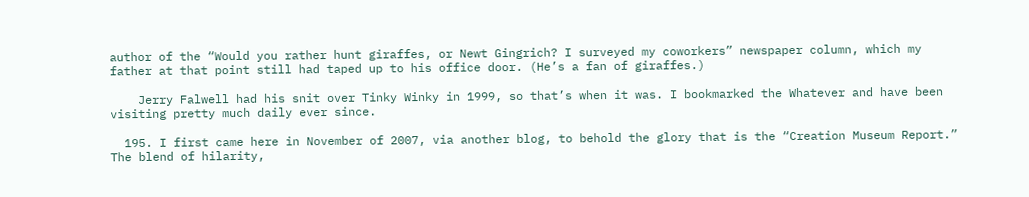author of the “Would you rather hunt giraffes, or Newt Gingrich? I surveyed my coworkers” newspaper column, which my father at that point still had taped up to his office door. (He’s a fan of giraffes.)

    Jerry Falwell had his snit over Tinky Winky in 1999, so that’s when it was. I bookmarked the Whatever and have been visiting pretty much daily ever since.

  195. I first came here in November of 2007, via another blog, to behold the glory that is the “Creation Museum Report.” The blend of hilarity,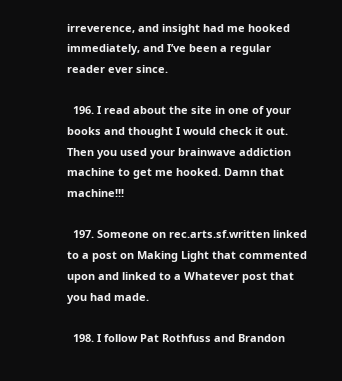irreverence, and insight had me hooked immediately, and I’ve been a regular reader ever since.

  196. I read about the site in one of your books and thought I would check it out. Then you used your brainwave addiction machine to get me hooked. Damn that machine!!!

  197. Someone on rec.arts.sf.written linked to a post on Making Light that commented upon and linked to a Whatever post that you had made.

  198. I follow Pat Rothfuss and Brandon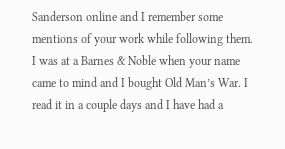Sanderson online and I remember some mentions of your work while following them. I was at a Barnes & Noble when your name came to mind and I bought Old Man’s War. I read it in a couple days and I have had a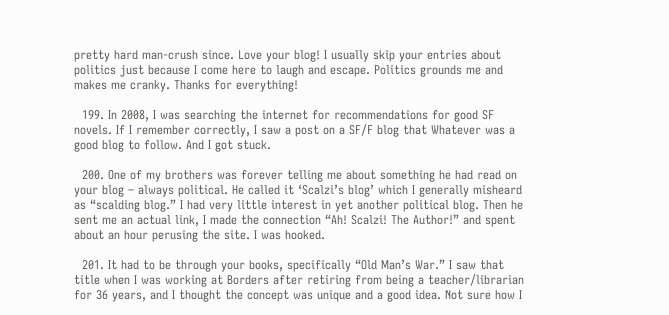pretty hard man-crush since. Love your blog! I usually skip your entries about politics just because I come here to laugh and escape. Politics grounds me and makes me cranky. Thanks for everything!

  199. In 2008, I was searching the internet for recommendations for good SF novels. If I remember correctly, I saw a post on a SF/F blog that Whatever was a good blog to follow. And I got stuck.

  200. One of my brothers was forever telling me about something he had read on your blog – always political. He called it ‘Scalzi’s blog’ which I generally misheard as “scalding blog.” I had very little interest in yet another political blog. Then he sent me an actual link, I made the connection “Ah! Scalzi! The Author!” and spent about an hour perusing the site. I was hooked.

  201. It had to be through your books, specifically “Old Man’s War.” I saw that title when I was working at Borders after retiring from being a teacher/librarian for 36 years, and I thought the concept was unique and a good idea. Not sure how I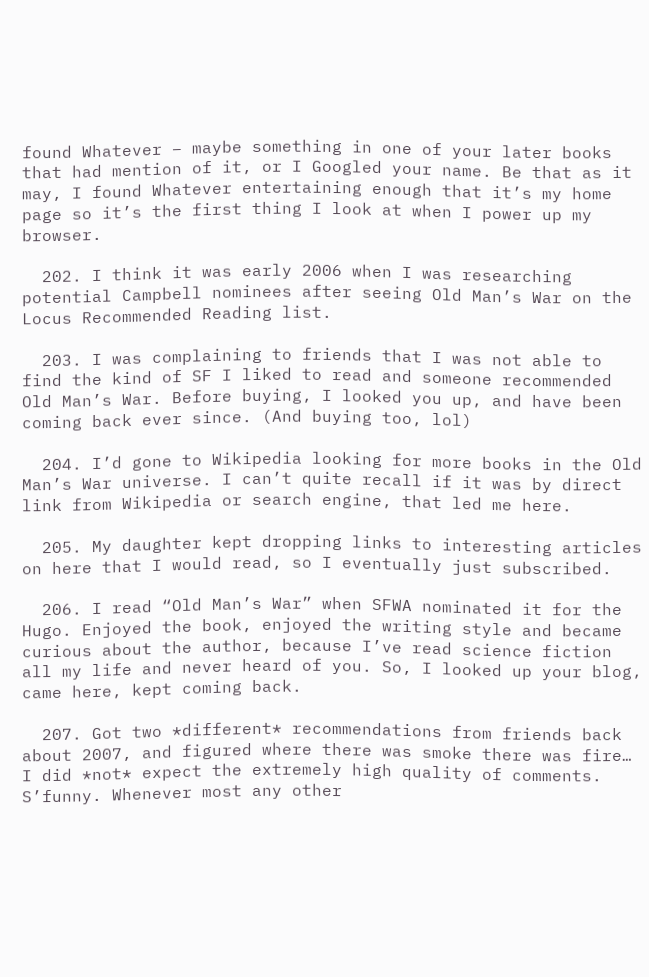found Whatever – maybe something in one of your later books that had mention of it, or I Googled your name. Be that as it may, I found Whatever entertaining enough that it’s my home page so it’s the first thing I look at when I power up my browser.

  202. I think it was early 2006 when I was researching potential Campbell nominees after seeing Old Man’s War on the Locus Recommended Reading list.

  203. I was complaining to friends that I was not able to find the kind of SF I liked to read and someone recommended Old Man’s War. Before buying, I looked you up, and have been coming back ever since. (And buying too, lol)

  204. I’d gone to Wikipedia looking for more books in the Old Man’s War universe. I can’t quite recall if it was by direct link from Wikipedia or search engine, that led me here.

  205. My daughter kept dropping links to interesting articles on here that I would read, so I eventually just subscribed.

  206. I read “Old Man’s War” when SFWA nominated it for the Hugo. Enjoyed the book, enjoyed the writing style and became curious about the author, because I’ve read science fiction all my life and never heard of you. So, I looked up your blog, came here, kept coming back.

  207. Got two *different* recommendations from friends back about 2007, and figured where there was smoke there was fire… I did *not* expect the extremely high quality of comments. S’funny. Whenever most any other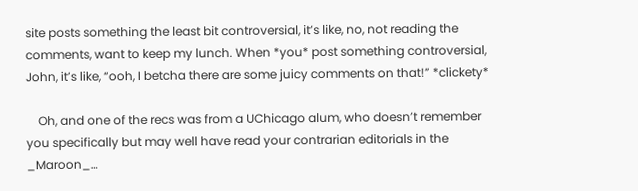site posts something the least bit controversial, it’s like, no, not reading the comments, want to keep my lunch. When *you* post something controversial, John, it’s like, “ooh, I betcha there are some juicy comments on that!” *clickety*

    Oh, and one of the recs was from a UChicago alum, who doesn’t remember you specifically but may well have read your contrarian editorials in the _Maroon_…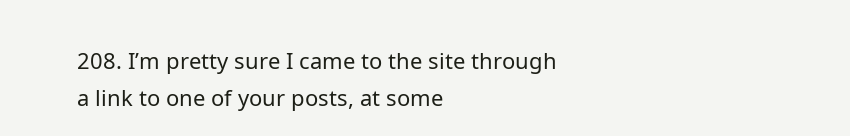208. I’m pretty sure I came to the site through a link to one of your posts, at some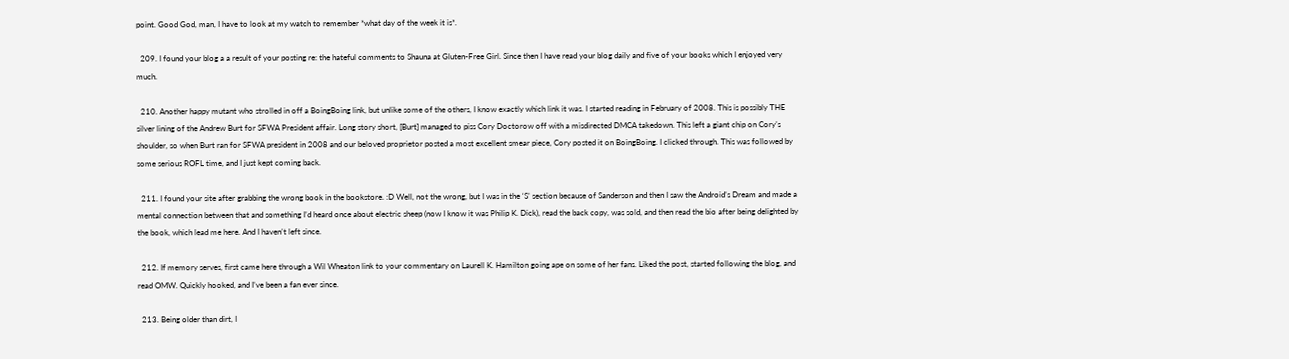point. Good God, man, I have to look at my watch to remember *what day of the week it is*.

  209. I found your blog a a result of your posting re: the hateful comments to Shauna at Gluten-Free Girl. Since then I have read your blog daily and five of your books which I enjoyed very much.

  210. Another happy mutant who strolled in off a BoingBoing link, but unlike some of the others, I know exactly which link it was. I started reading in February of 2008. This is possibly THE silver lining of the Andrew Burt for SFWA President affair. Long story short, [Burt] managed to piss Cory Doctorow off with a misdirected DMCA takedown. This left a giant chip on Cory’s shoulder, so when Burt ran for SFWA president in 2008 and our beloved proprietor posted a most excellent smear piece, Cory posted it on BoingBoing. I clicked through. This was followed by some serious ROFL time, and I just kept coming back.

  211. I found your site after grabbing the wrong book in the bookstore. :D Well, not the wrong, but I was in the ‘S’ section because of Sanderson and then I saw the Android’s Dream and made a mental connection between that and something I’d heard once about electric sheep (now I know it was Philip K. Dick), read the back copy, was sold, and then read the bio after being delighted by the book, which lead me here. And I haven’t left since.

  212. If memory serves, first came here through a Wil Wheaton link to your commentary on Laurell K. Hamilton going ape on some of her fans. Liked the post, started following the blog, and read OMW. Quickly hooked, and I’ve been a fan ever since.

  213. Being older than dirt, I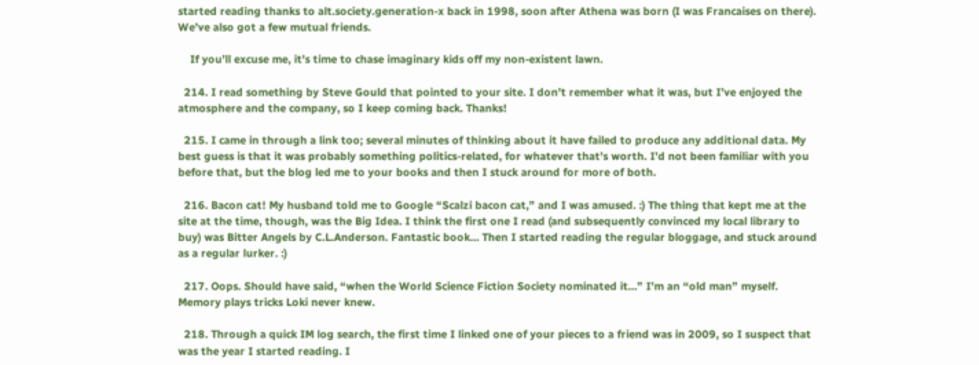started reading thanks to alt.society.generation-x back in 1998, soon after Athena was born (I was Francaises on there). We’ve also got a few mutual friends.

    If you’ll excuse me, it’s time to chase imaginary kids off my non-existent lawn.

  214. I read something by Steve Gould that pointed to your site. I don’t remember what it was, but I’ve enjoyed the atmosphere and the company, so I keep coming back. Thanks!

  215. I came in through a link too; several minutes of thinking about it have failed to produce any additional data. My best guess is that it was probably something politics-related, for whatever that’s worth. I’d not been familiar with you before that, but the blog led me to your books and then I stuck around for more of both.

  216. Bacon cat! My husband told me to Google “Scalzi bacon cat,” and I was amused. :) The thing that kept me at the site at the time, though, was the Big Idea. I think the first one I read (and subsequently convinced my local library to buy) was Bitter Angels by C.L.Anderson. Fantastic book… Then I started reading the regular bloggage, and stuck around as a regular lurker. :)

  217. Oops. Should have said, “when the World Science Fiction Society nominated it…” I’m an “old man” myself. Memory plays tricks Loki never knew.

  218. Through a quick IM log search, the first time I linked one of your pieces to a friend was in 2009, so I suspect that was the year I started reading. I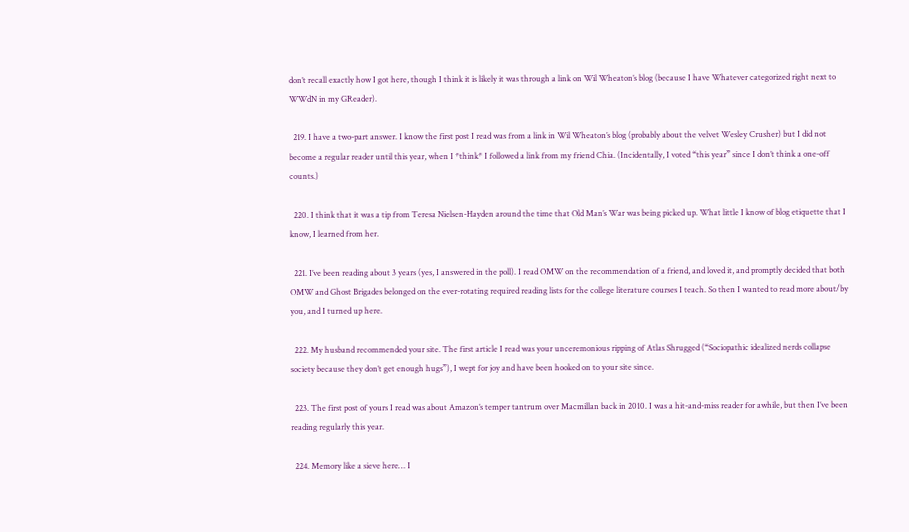don’t recall exactly how I got here, though I think it is likely it was through a link on Wil Wheaton’s blog (because I have Whatever categorized right next to WWdN in my GReader).

  219. I have a two-part answer. I know the first post I read was from a link in Wil Wheaton’s blog (probably about the velvet Wesley Crusher) but I did not become a regular reader until this year, when I *think* I followed a link from my friend Chia. (Incidentally, I voted “this year” since I don’t think a one-off counts.)

  220. I think that it was a tip from Teresa Nielsen-Hayden around the time that Old Man’s War was being picked up. What little I know of blog etiquette that I know, I learned from her.

  221. I’ve been reading about 3 years (yes, I answered in the poll). I read OMW on the recommendation of a friend, and loved it, and promptly decided that both OMW and Ghost Brigades belonged on the ever-rotating required reading lists for the college literature courses I teach. So then I wanted to read more about/by you, and I turned up here.

  222. My husband recommended your site. The first article I read was your unceremonious ripping of Atlas Shrugged (“Sociopathic idealized nerds collapse society because they don’t get enough hugs”), I wept for joy and have been hooked on to your site since.

  223. The first post of yours I read was about Amazon’s temper tantrum over Macmillan back in 2010. I was a hit-and-miss reader for awhile, but then I’ve been reading regularly this year.

  224. Memory like a sieve here… I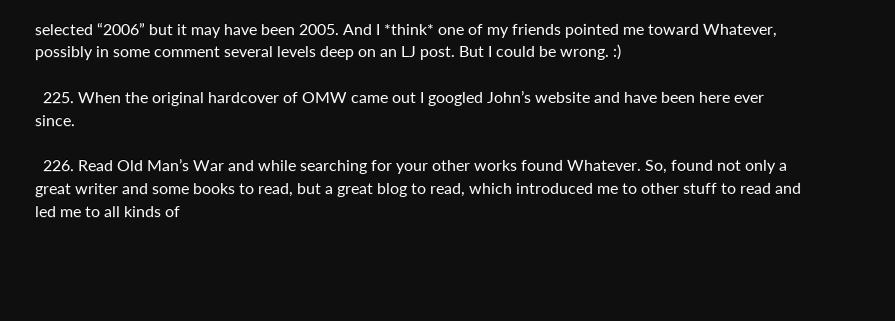selected “2006” but it may have been 2005. And I *think* one of my friends pointed me toward Whatever, possibly in some comment several levels deep on an LJ post. But I could be wrong. :)

  225. When the original hardcover of OMW came out I googled John’s website and have been here ever since.

  226. Read Old Man’s War and while searching for your other works found Whatever. So, found not only a great writer and some books to read, but a great blog to read, which introduced me to other stuff to read and led me to all kinds of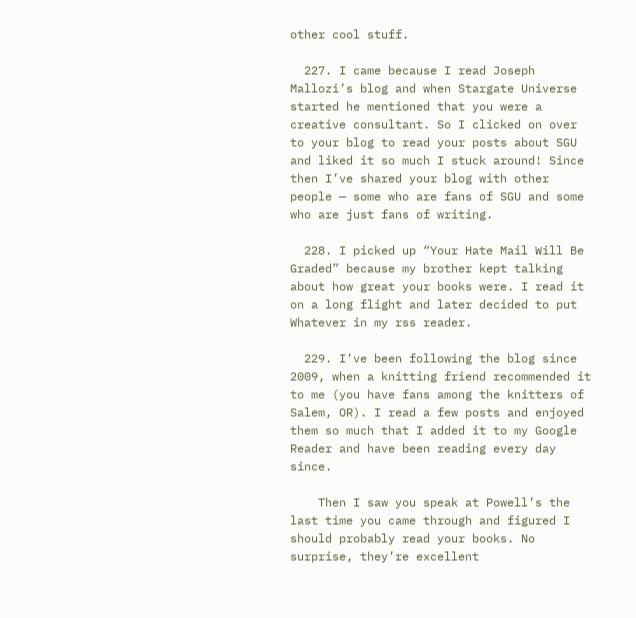other cool stuff.

  227. I came because I read Joseph Mallozi’s blog and when Stargate Universe started he mentioned that you were a creative consultant. So I clicked on over to your blog to read your posts about SGU and liked it so much I stuck around! Since then I’ve shared your blog with other people — some who are fans of SGU and some who are just fans of writing.

  228. I picked up “Your Hate Mail Will Be Graded” because my brother kept talking about how great your books were. I read it on a long flight and later decided to put Whatever in my rss reader.

  229. I’ve been following the blog since 2009, when a knitting friend recommended it to me (you have fans among the knitters of Salem, OR). I read a few posts and enjoyed them so much that I added it to my Google Reader and have been reading every day since.

    Then I saw you speak at Powell’s the last time you came through and figured I should probably read your books. No surprise, they’re excellent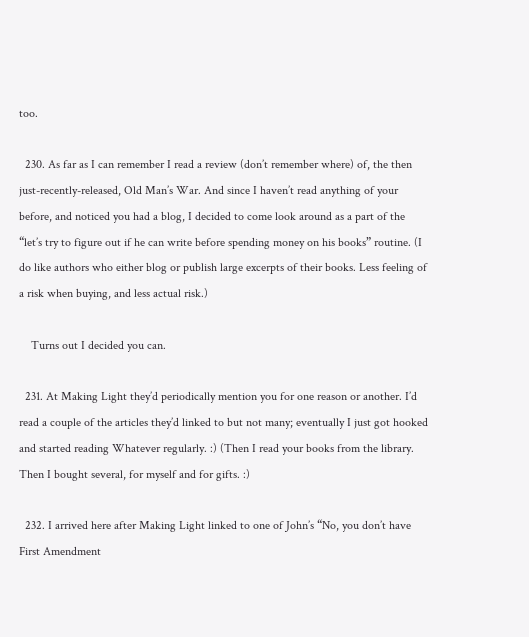too.

  230. As far as I can remember I read a review (don’t remember where) of, the then just-recently-released, Old Man’s War. And since I haven’t read anything of your before, and noticed you had a blog, I decided to come look around as a part of the “let’s try to figure out if he can write before spending money on his books” routine. (I do like authors who either blog or publish large excerpts of their books. Less feeling of a risk when buying, and less actual risk.)

    Turns out I decided you can.

  231. At Making Light they’d periodically mention you for one reason or another. I’d read a couple of the articles they’d linked to but not many; eventually I just got hooked and started reading Whatever regularly. :) (Then I read your books from the library. Then I bought several, for myself and for gifts. :)

  232. I arrived here after Making Light linked to one of John’s “No, you don’t have First Amendment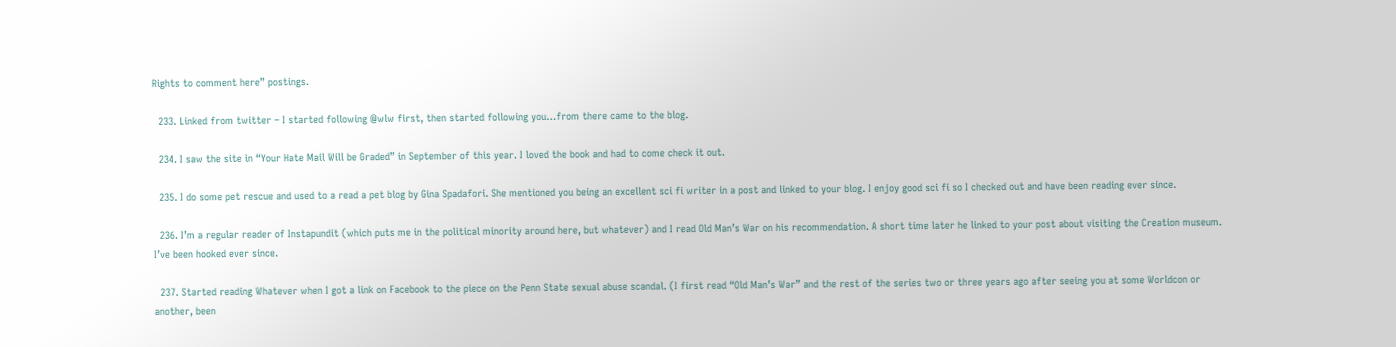Rights to comment here” postings.

  233. Linked from twitter – I started following @wlw first, then started following you…from there came to the blog.

  234. I saw the site in “Your Hate Mail Will be Graded” in September of this year. I loved the book and had to come check it out.

  235. I do some pet rescue and used to a read a pet blog by Gina Spadafori. She mentioned you being an excellent sci fi writer in a post and linked to your blog. I enjoy good sci fi so I checked out and have been reading ever since.

  236. I’m a regular reader of Instapundit (which puts me in the political minority around here, but whatever) and I read Old Man’s War on his recommendation. A short time later he linked to your post about visiting the Creation museum. I’ve been hooked ever since.

  237. Started reading Whatever when I got a link on Facebook to the piece on the Penn State sexual abuse scandal. (I first read “Old Man’s War” and the rest of the series two or three years ago after seeing you at some Worldcon or another, been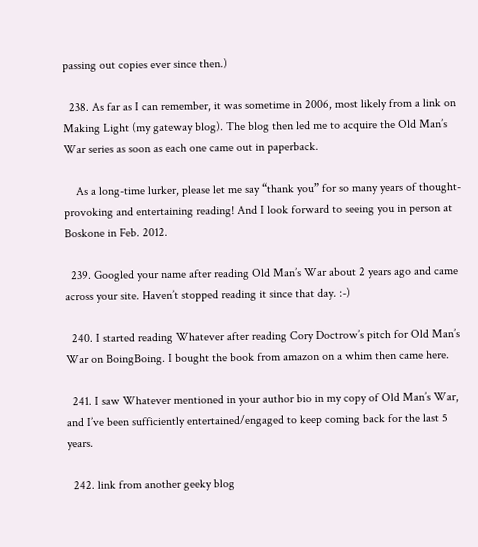passing out copies ever since then.)

  238. As far as I can remember, it was sometime in 2006, most likely from a link on Making Light (my gateway blog). The blog then led me to acquire the Old Man’s War series as soon as each one came out in paperback.

    As a long-time lurker, please let me say “thank you” for so many years of thought-provoking and entertaining reading! And I look forward to seeing you in person at Boskone in Feb. 2012.

  239. Googled your name after reading Old Man’s War about 2 years ago and came across your site. Haven’t stopped reading it since that day. :-)

  240. I started reading Whatever after reading Cory Doctrow’s pitch for Old Man’s War on BoingBoing. I bought the book from amazon on a whim then came here.

  241. I saw Whatever mentioned in your author bio in my copy of Old Man’s War, and I’ve been sufficiently entertained/engaged to keep coming back for the last 5 years.

  242. link from another geeky blog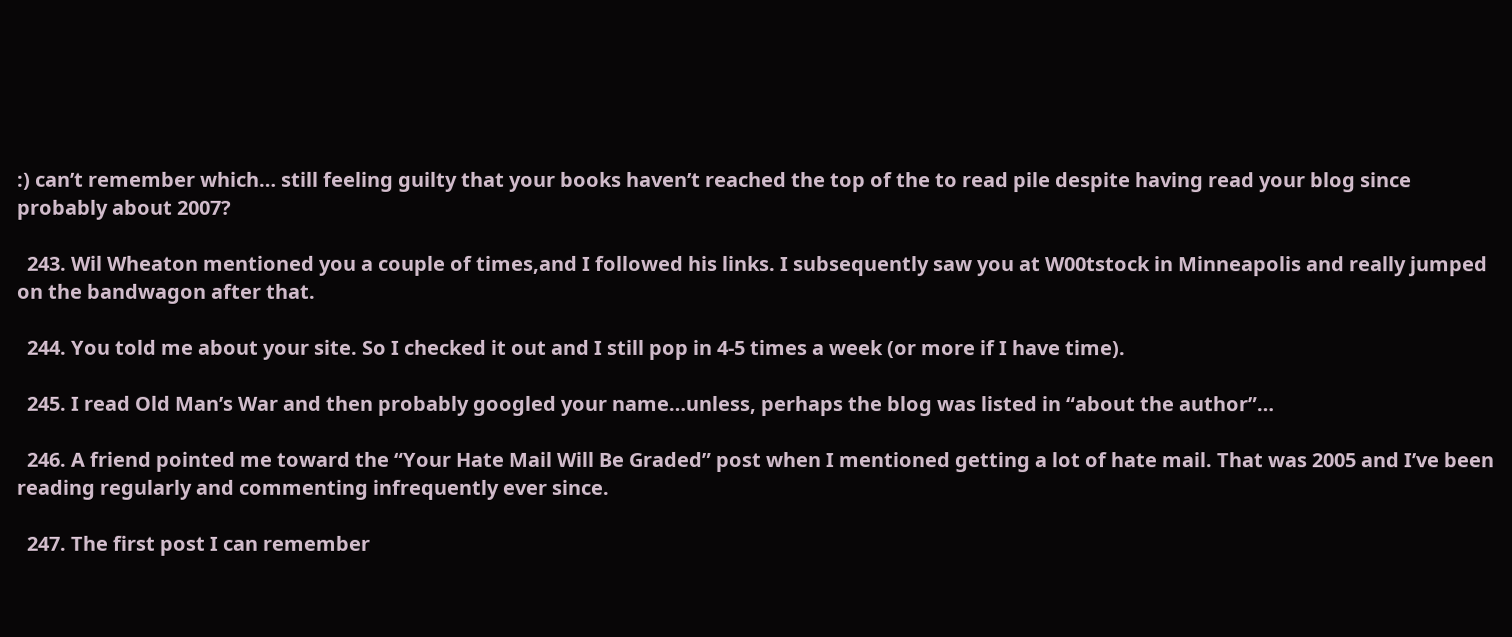:) can’t remember which… still feeling guilty that your books haven’t reached the top of the to read pile despite having read your blog since probably about 2007?

  243. Wil Wheaton mentioned you a couple of times,and I followed his links. I subsequently saw you at W00tstock in Minneapolis and really jumped on the bandwagon after that.

  244. You told me about your site. So I checked it out and I still pop in 4-5 times a week (or more if I have time).

  245. I read Old Man’s War and then probably googled your name…unless, perhaps the blog was listed in “about the author”…

  246. A friend pointed me toward the “Your Hate Mail Will Be Graded” post when I mentioned getting a lot of hate mail. That was 2005 and I’ve been reading regularly and commenting infrequently ever since.

  247. The first post I can remember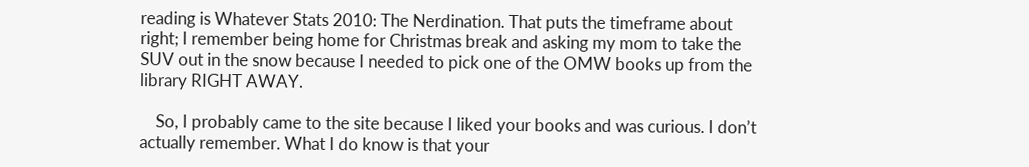reading is Whatever Stats 2010: The Nerdination. That puts the timeframe about right; I remember being home for Christmas break and asking my mom to take the SUV out in the snow because I needed to pick one of the OMW books up from the library RIGHT AWAY.

    So, I probably came to the site because I liked your books and was curious. I don’t actually remember. What I do know is that your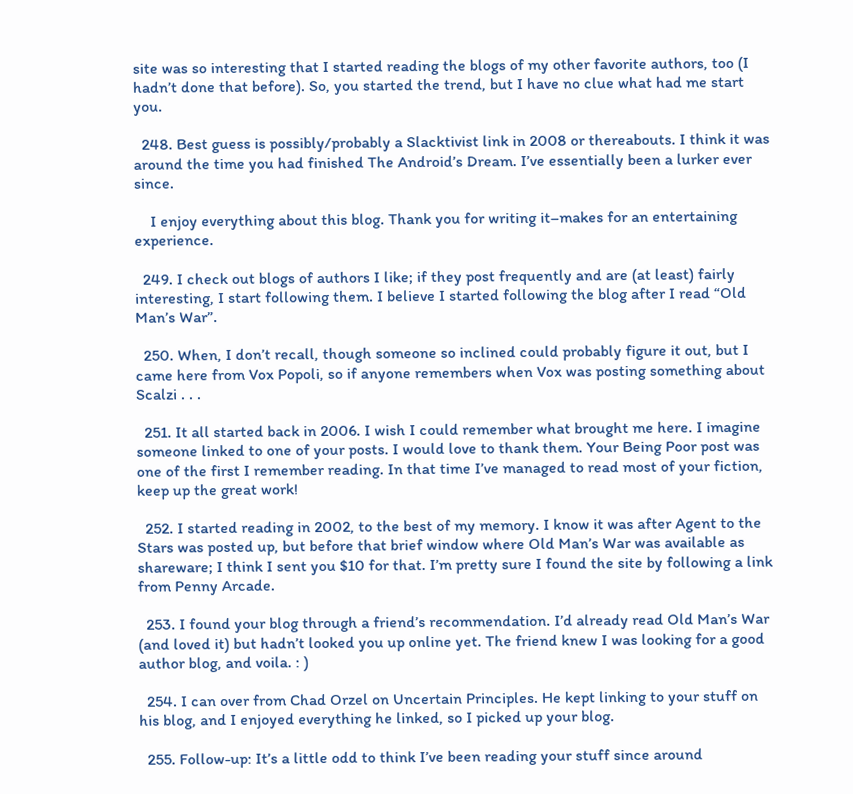site was so interesting that I started reading the blogs of my other favorite authors, too (I hadn’t done that before). So, you started the trend, but I have no clue what had me start you.

  248. Best guess is possibly/probably a Slacktivist link in 2008 or thereabouts. I think it was around the time you had finished The Android’s Dream. I’ve essentially been a lurker ever since.

    I enjoy everything about this blog. Thank you for writing it–makes for an entertaining experience.

  249. I check out blogs of authors I like; if they post frequently and are (at least) fairly interesting, I start following them. I believe I started following the blog after I read “Old Man’s War”.

  250. When, I don’t recall, though someone so inclined could probably figure it out, but I came here from Vox Popoli, so if anyone remembers when Vox was posting something about Scalzi . . .

  251. It all started back in 2006. I wish I could remember what brought me here. I imagine someone linked to one of your posts. I would love to thank them. Your Being Poor post was one of the first I remember reading. In that time I’ve managed to read most of your fiction, keep up the great work!

  252. I started reading in 2002, to the best of my memory. I know it was after Agent to the Stars was posted up, but before that brief window where Old Man’s War was available as shareware; I think I sent you $10 for that. I’m pretty sure I found the site by following a link from Penny Arcade.

  253. I found your blog through a friend’s recommendation. I’d already read Old Man’s War (and loved it) but hadn’t looked you up online yet. The friend knew I was looking for a good author blog, and voila. : )

  254. I can over from Chad Orzel on Uncertain Principles. He kept linking to your stuff on his blog, and I enjoyed everything he linked, so I picked up your blog.

  255. Follow-up: It’s a little odd to think I’ve been reading your stuff since around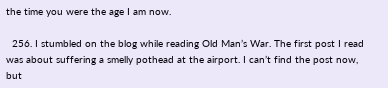the time you were the age I am now.

  256. I stumbled on the blog while reading Old Man’s War. The first post I read was about suffering a smelly pothead at the airport. I can’t find the post now, but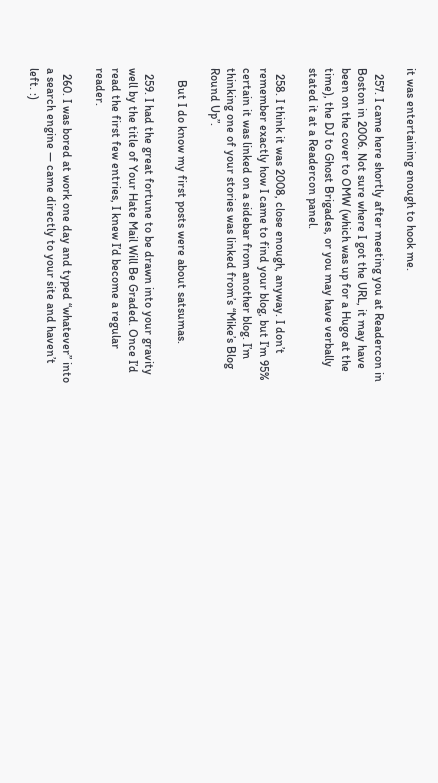it was entertaining enough to hook me.

  257. I came here shortly after meeting you at Readercon in Boston in 2006. Not sure where I got the URL, it may have been on the cover to OMW (which was up for a Hugo at the time), the DJ to Ghost Brigades, or you may have verbally stated it at a Readercon panel.

  258. I think it was 2008, close enough, anyway. I don’t remember exactly how I came to find your blog, but I’m 95% certain it was linked on a sidebar from another blog. I’m thinking one of your stories was linked from’s “Mike’s Blog Round Up”.

    But I do know my first posts were about satsumas.

  259. I had the great fortune to be drawn into your gravity well by the title of Your Hate Mail Will Be Graded. Once I’d read the first few entries, I knew I’d become a regular reader.

  260. I was bored at work one day and typed “whatever” into a search engine — came directly to your site and haven’t left. :)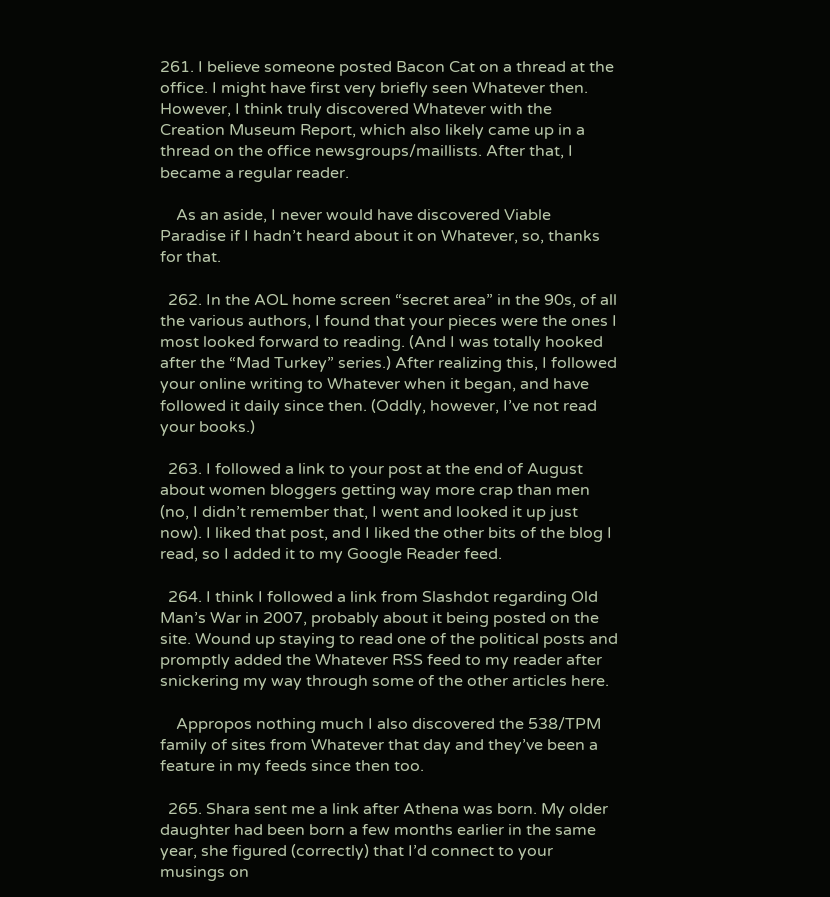261. I believe someone posted Bacon Cat on a thread at the office. I might have first very briefly seen Whatever then. However, I think truly discovered Whatever with the Creation Museum Report, which also likely came up in a thread on the office newsgroups/maillists. After that, I became a regular reader.

    As an aside, I never would have discovered Viable Paradise if I hadn’t heard about it on Whatever, so, thanks for that.

  262. In the AOL home screen “secret area” in the 90s, of all the various authors, I found that your pieces were the ones I most looked forward to reading. (And I was totally hooked after the “Mad Turkey” series.) After realizing this, I followed your online writing to Whatever when it began, and have followed it daily since then. (Oddly, however, I’ve not read your books.)

  263. I followed a link to your post at the end of August about women bloggers getting way more crap than men (no, I didn’t remember that, I went and looked it up just now). I liked that post, and I liked the other bits of the blog I read, so I added it to my Google Reader feed.

  264. I think I followed a link from Slashdot regarding Old Man’s War in 2007, probably about it being posted on the site. Wound up staying to read one of the political posts and promptly added the Whatever RSS feed to my reader after snickering my way through some of the other articles here.

    Appropos nothing much I also discovered the 538/TPM family of sites from Whatever that day and they’ve been a feature in my feeds since then too.

  265. Shara sent me a link after Athena was born. My older daughter had been born a few months earlier in the same year, she figured (correctly) that I’d connect to your musings on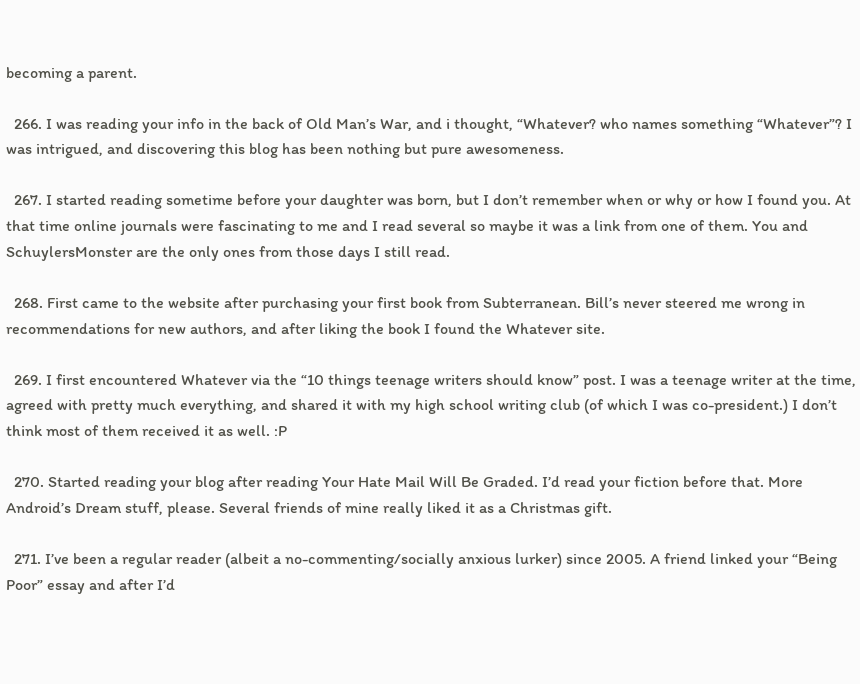becoming a parent.

  266. I was reading your info in the back of Old Man’s War, and i thought, “Whatever? who names something “Whatever”? I was intrigued, and discovering this blog has been nothing but pure awesomeness.

  267. I started reading sometime before your daughter was born, but I don’t remember when or why or how I found you. At that time online journals were fascinating to me and I read several so maybe it was a link from one of them. You and SchuylersMonster are the only ones from those days I still read.

  268. First came to the website after purchasing your first book from Subterranean. Bill’s never steered me wrong in recommendations for new authors, and after liking the book I found the Whatever site.

  269. I first encountered Whatever via the “10 things teenage writers should know” post. I was a teenage writer at the time, agreed with pretty much everything, and shared it with my high school writing club (of which I was co-president.) I don’t think most of them received it as well. :P

  270. Started reading your blog after reading Your Hate Mail Will Be Graded. I’d read your fiction before that. More Android’s Dream stuff, please. Several friends of mine really liked it as a Christmas gift.

  271. I’ve been a regular reader (albeit a no-commenting/socially anxious lurker) since 2005. A friend linked your “Being Poor” essay and after I’d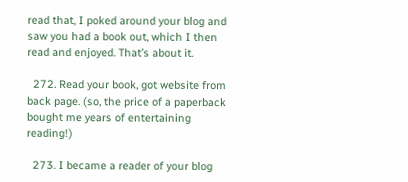read that, I poked around your blog and saw you had a book out, which I then read and enjoyed. That’s about it.

  272. Read your book, got website from back page. (so, the price of a paperback bought me years of entertaining reading!)

  273. I became a reader of your blog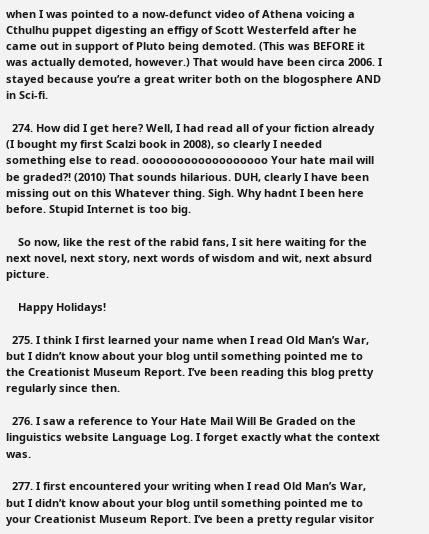when I was pointed to a now-defunct video of Athena voicing a Cthulhu puppet digesting an effigy of Scott Westerfeld after he came out in support of Pluto being demoted. (This was BEFORE it was actually demoted, however.) That would have been circa 2006. I stayed because you’re a great writer both on the blogosphere AND in Sci-fi.

  274. How did I get here? Well, I had read all of your fiction already (I bought my first Scalzi book in 2008), so clearly I needed something else to read. oooooooooooooooooo Your hate mail will be graded?! (2010) That sounds hilarious. DUH, clearly I have been missing out on this Whatever thing. Sigh. Why hadnt I been here before. Stupid Internet is too big.

    So now, like the rest of the rabid fans, I sit here waiting for the next novel, next story, next words of wisdom and wit, next absurd picture.

    Happy Holidays!

  275. I think I first learned your name when I read Old Man’s War, but I didn’t know about your blog until something pointed me to the Creationist Museum Report. I’ve been reading this blog pretty regularly since then.

  276. I saw a reference to Your Hate Mail Will Be Graded on the linguistics website Language Log. I forget exactly what the context was.

  277. I first encountered your writing when I read Old Man’s War, but I didn’t know about your blog until something pointed me to your Creationist Museum Report. I’ve been a pretty regular visitor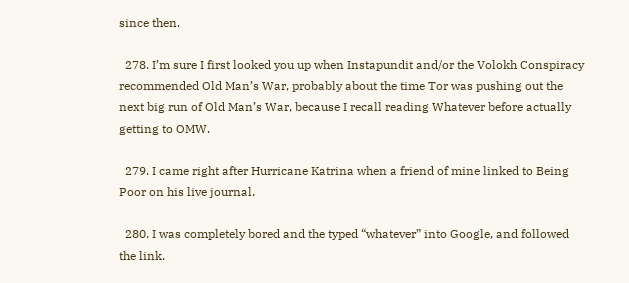since then.

  278. I’m sure I first looked you up when Instapundit and/or the Volokh Conspiracy recommended Old Man’s War, probably about the time Tor was pushing out the next big run of Old Man’s War, because I recall reading Whatever before actually getting to OMW.

  279. I came right after Hurricane Katrina when a friend of mine linked to Being Poor on his live journal.

  280. I was completely bored and the typed “whatever” into Google, and followed the link.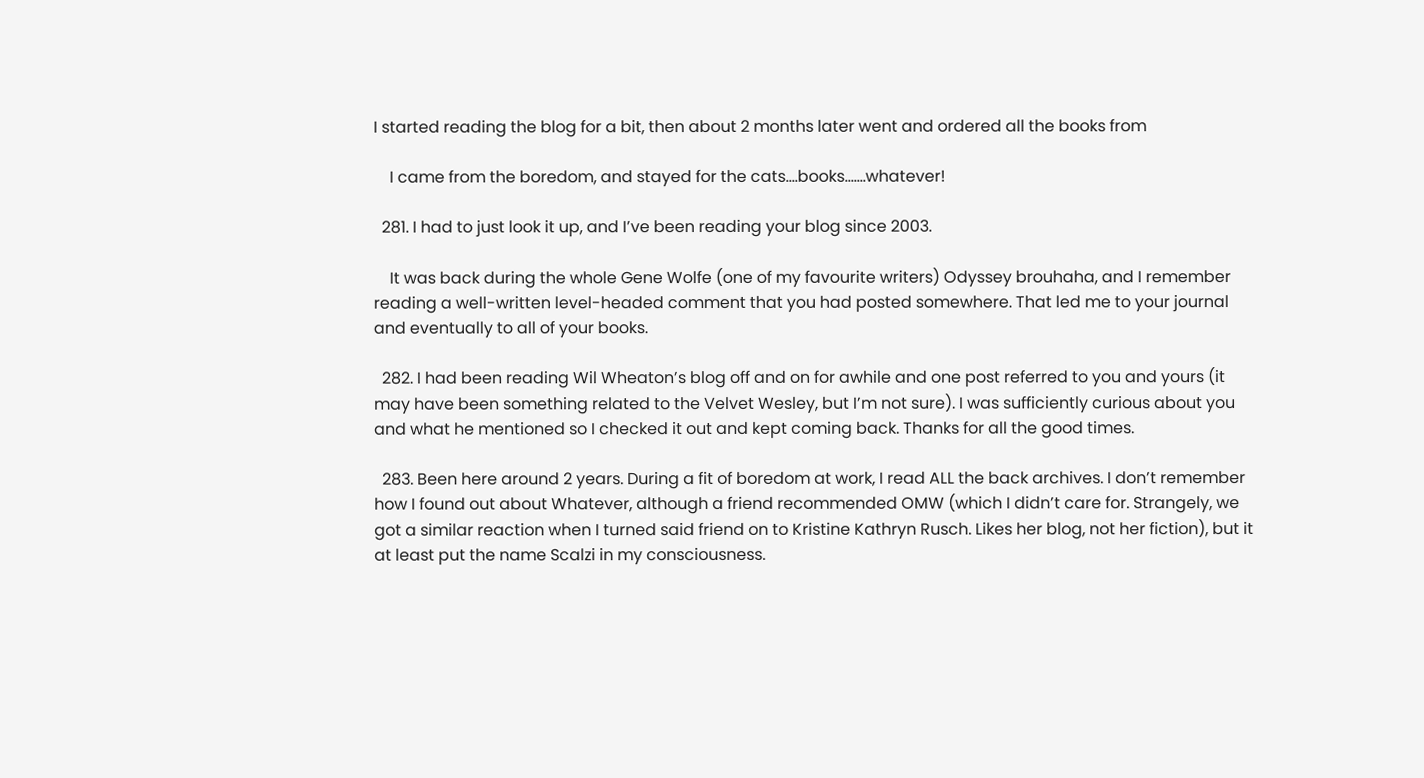I started reading the blog for a bit, then about 2 months later went and ordered all the books from

    I came from the boredom, and stayed for the cats….books…….whatever!

  281. I had to just look it up, and I’ve been reading your blog since 2003.

    It was back during the whole Gene Wolfe (one of my favourite writers) Odyssey brouhaha, and I remember reading a well-written level-headed comment that you had posted somewhere. That led me to your journal and eventually to all of your books.

  282. I had been reading Wil Wheaton’s blog off and on for awhile and one post referred to you and yours (it may have been something related to the Velvet Wesley, but I’m not sure). I was sufficiently curious about you and what he mentioned so I checked it out and kept coming back. Thanks for all the good times.

  283. Been here around 2 years. During a fit of boredom at work, I read ALL the back archives. I don’t remember how I found out about Whatever, although a friend recommended OMW (which I didn’t care for. Strangely, we got a similar reaction when I turned said friend on to Kristine Kathryn Rusch. Likes her blog, not her fiction), but it at least put the name Scalzi in my consciousness.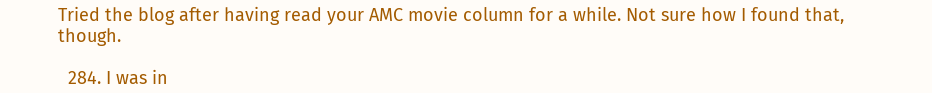Tried the blog after having read your AMC movie column for a while. Not sure how I found that, though.

  284. I was in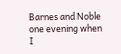Barnes and Noble one evening when I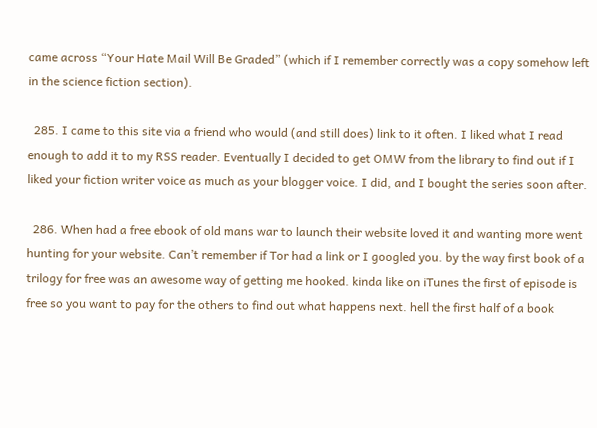came across “Your Hate Mail Will Be Graded” (which if I remember correctly was a copy somehow left in the science fiction section).

  285. I came to this site via a friend who would (and still does) link to it often. I liked what I read enough to add it to my RSS reader. Eventually I decided to get OMW from the library to find out if I liked your fiction writer voice as much as your blogger voice. I did, and I bought the series soon after.

  286. When had a free ebook of old mans war to launch their website loved it and wanting more went hunting for your website. Can’t remember if Tor had a link or I googled you. by the way first book of a trilogy for free was an awesome way of getting me hooked. kinda like on iTunes the first of episode is free so you want to pay for the others to find out what happens next. hell the first half of a book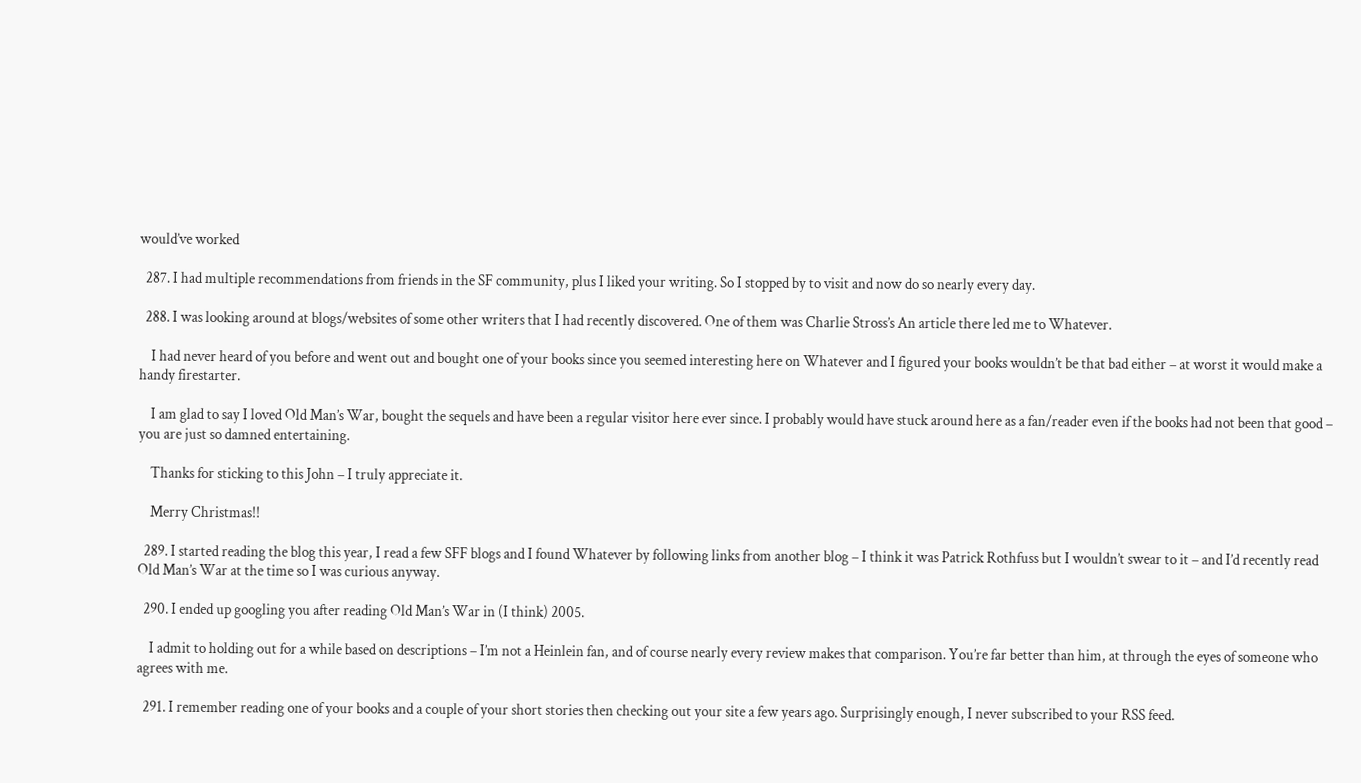would’ve worked

  287. I had multiple recommendations from friends in the SF community, plus I liked your writing. So I stopped by to visit and now do so nearly every day.

  288. I was looking around at blogs/websites of some other writers that I had recently discovered. One of them was Charlie Stross’s An article there led me to Whatever.

    I had never heard of you before and went out and bought one of your books since you seemed interesting here on Whatever and I figured your books wouldn’t be that bad either – at worst it would make a handy firestarter.

    I am glad to say I loved Old Man’s War, bought the sequels and have been a regular visitor here ever since. I probably would have stuck around here as a fan/reader even if the books had not been that good – you are just so damned entertaining.

    Thanks for sticking to this John – I truly appreciate it.

    Merry Christmas!!

  289. I started reading the blog this year, I read a few SFF blogs and I found Whatever by following links from another blog – I think it was Patrick Rothfuss but I wouldn’t swear to it – and I’d recently read Old Man’s War at the time so I was curious anyway.

  290. I ended up googling you after reading Old Man’s War in (I think) 2005.

    I admit to holding out for a while based on descriptions – I’m not a Heinlein fan, and of course nearly every review makes that comparison. You’re far better than him, at through the eyes of someone who agrees with me.

  291. I remember reading one of your books and a couple of your short stories then checking out your site a few years ago. Surprisingly enough, I never subscribed to your RSS feed.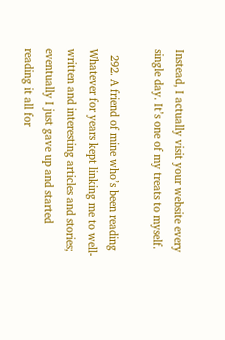Instead, I actually visit your website every single day. It’s one of my treats to myself.

  292. A friend of mine who’s been reading Whatever for years kept linking me to well-written and interesting articles and stories; eventually I just gave up and started reading it all for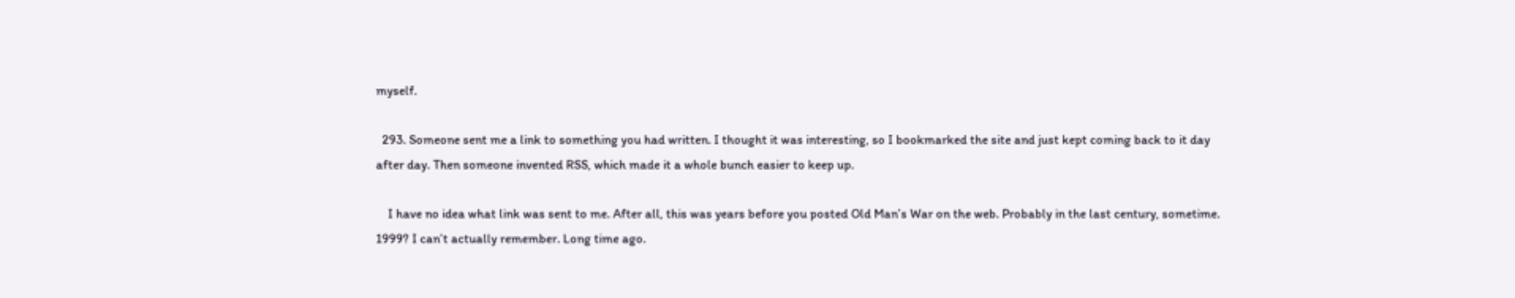myself.

  293. Someone sent me a link to something you had written. I thought it was interesting, so I bookmarked the site and just kept coming back to it day after day. Then someone invented RSS, which made it a whole bunch easier to keep up.

    I have no idea what link was sent to me. After all, this was years before you posted Old Man’s War on the web. Probably in the last century, sometime. 1999? I can’t actually remember. Long time ago.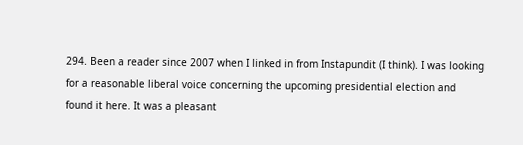294. Been a reader since 2007 when I linked in from Instapundit (I think). I was looking for a reasonable liberal voice concerning the upcoming presidential election and found it here. It was a pleasant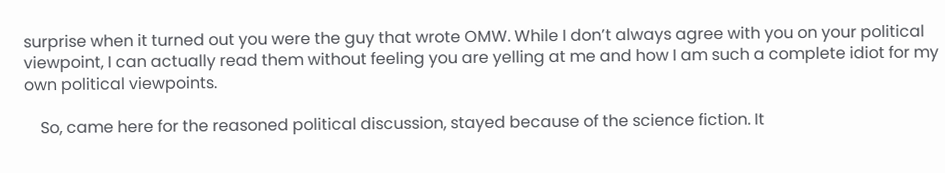surprise when it turned out you were the guy that wrote OMW. While I don’t always agree with you on your political viewpoint, I can actually read them without feeling you are yelling at me and how I am such a complete idiot for my own political viewpoints.

    So, came here for the reasoned political discussion, stayed because of the science fiction. It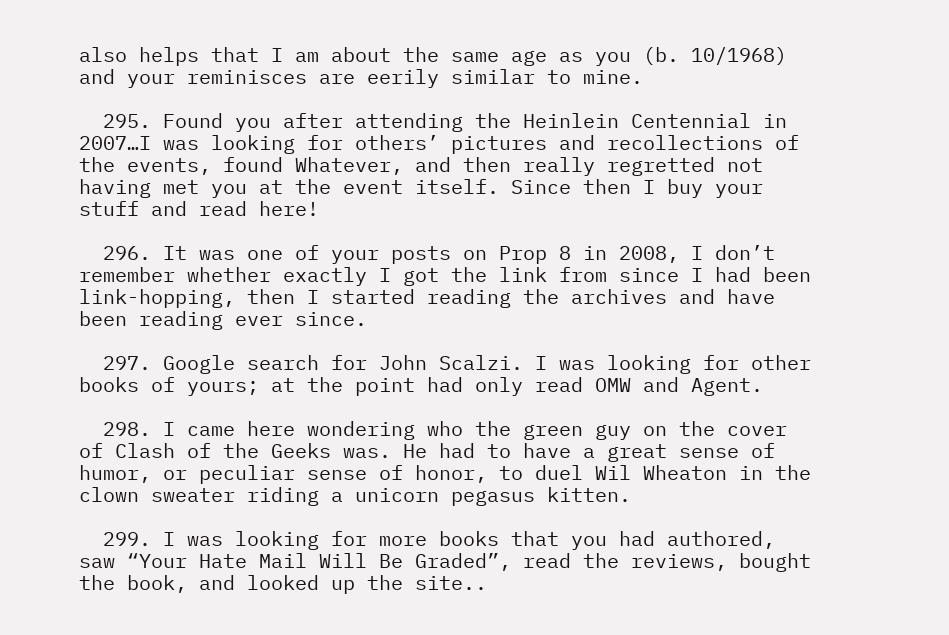also helps that I am about the same age as you (b. 10/1968) and your reminisces are eerily similar to mine.

  295. Found you after attending the Heinlein Centennial in 2007…I was looking for others’ pictures and recollections of the events, found Whatever, and then really regretted not having met you at the event itself. Since then I buy your stuff and read here!

  296. It was one of your posts on Prop 8 in 2008, I don’t remember whether exactly I got the link from since I had been link-hopping, then I started reading the archives and have been reading ever since.

  297. Google search for John Scalzi. I was looking for other books of yours; at the point had only read OMW and Agent.

  298. I came here wondering who the green guy on the cover of Clash of the Geeks was. He had to have a great sense of humor, or peculiar sense of honor, to duel Wil Wheaton in the clown sweater riding a unicorn pegasus kitten.

  299. I was looking for more books that you had authored, saw “Your Hate Mail Will Be Graded”, read the reviews, bought the book, and looked up the site..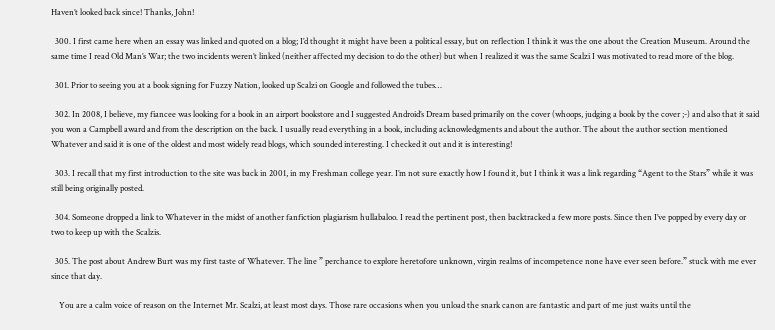Haven’t looked back since! Thanks, John!

  300. I first came here when an essay was linked and quoted on a blog; I’d thought it might have been a political essay, but on reflection I think it was the one about the Creation Museum. Around the same time I read Old Man’s War; the two incidents weren’t linked (neither affected my decision to do the other) but when I realized it was the same Scalzi I was motivated to read more of the blog.

  301. Prior to seeing you at a book signing for Fuzzy Nation, looked up Scalzi on Google and followed the tubes…

  302. In 2008, I believe, my fiancee was looking for a book in an airport bookstore and I suggested Android’s Dream based primarily on the cover (whoops, judging a book by the cover ;-) and also that it said you won a Campbell award and from the description on the back. I usually read everything in a book, including acknowledgments and about the author. The about the author section mentioned Whatever and said it is one of the oldest and most widely read blogs, which sounded interesting. I checked it out and it is interesting!

  303. I recall that my first introduction to the site was back in 2001, in my Freshman college year. I’m not sure exactly how I found it, but I think it was a link regarding “Agent to the Stars” while it was still being originally posted.

  304. Someone dropped a link to Whatever in the midst of another fanfiction plagiarism hullabaloo. I read the pertinent post, then backtracked a few more posts. Since then I’ve popped by every day or two to keep up with the Scalzis.

  305. The post about Andrew Burt was my first taste of Whatever. The line ” perchance to explore heretofore unknown, virgin realms of incompetence none have ever seen before.” stuck with me ever since that day.

    You are a calm voice of reason on the Internet Mr. Scalzi, at least most days. Those rare occasions when you unload the snark canon are fantastic and part of me just waits until the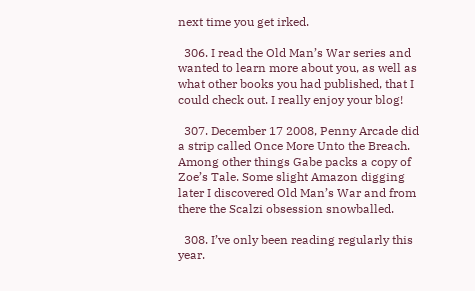next time you get irked.

  306. I read the Old Man’s War series and wanted to learn more about you, as well as what other books you had published, that I could check out. I really enjoy your blog!

  307. December 17 2008, Penny Arcade did a strip called Once More Unto the Breach. Among other things Gabe packs a copy of Zoe’s Tale. Some slight Amazon digging later I discovered Old Man’s War and from there the Scalzi obsession snowballed.

  308. I’ve only been reading regularly this year.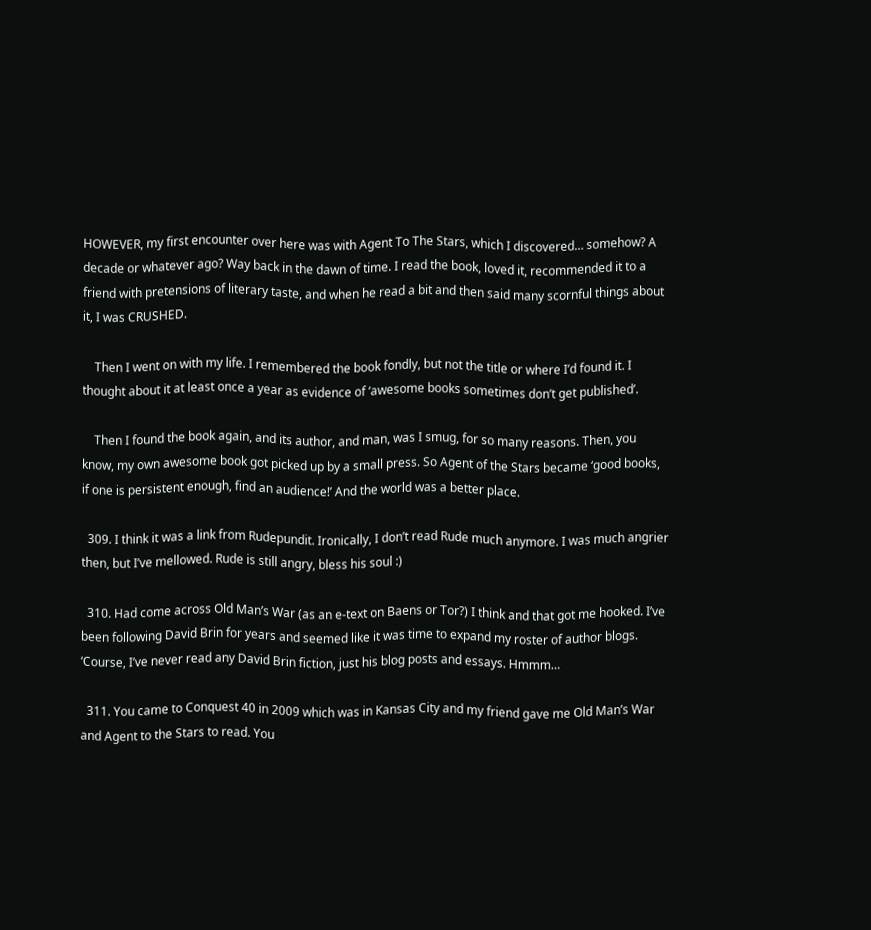HOWEVER, my first encounter over here was with Agent To The Stars, which I discovered… somehow? A decade or whatever ago? Way back in the dawn of time. I read the book, loved it, recommended it to a friend with pretensions of literary taste, and when he read a bit and then said many scornful things about it, I was CRUSHED.

    Then I went on with my life. I remembered the book fondly, but not the title or where I’d found it. I thought about it at least once a year as evidence of ‘awesome books sometimes don’t get published’.

    Then I found the book again, and its author, and man, was I smug, for so many reasons. Then, you know, my own awesome book got picked up by a small press. So Agent of the Stars became ‘good books, if one is persistent enough, find an audience!’ And the world was a better place.

  309. I think it was a link from Rudepundit. Ironically, I don’t read Rude much anymore. I was much angrier then, but I’ve mellowed. Rude is still angry, bless his soul :)

  310. Had come across Old Man’s War (as an e-text on Baens or Tor?) I think and that got me hooked. I’ve been following David Brin for years and seemed like it was time to expand my roster of author blogs. ‘Course, I’ve never read any David Brin fiction, just his blog posts and essays. Hmmm…

  311. You came to Conquest 40 in 2009 which was in Kansas City and my friend gave me Old Man’s War and Agent to the Stars to read. You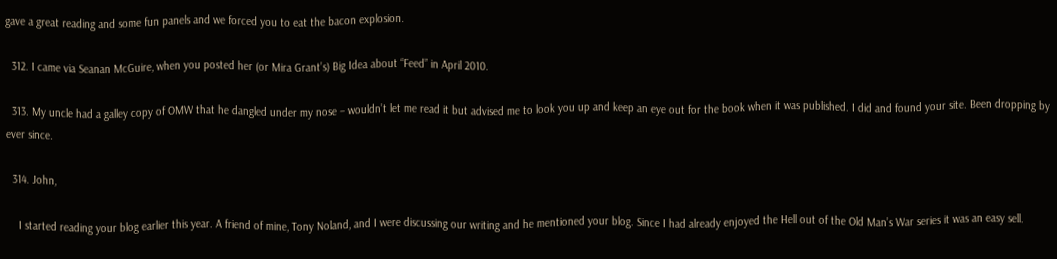gave a great reading and some fun panels and we forced you to eat the bacon explosion.

  312. I came via Seanan McGuire, when you posted her (or Mira Grant’s) Big Idea about “Feed” in April 2010.

  313. My uncle had a galley copy of OMW that he dangled under my nose – wouldn’t let me read it but advised me to look you up and keep an eye out for the book when it was published. I did and found your site. Been dropping by ever since.

  314. John,

    I started reading your blog earlier this year. A friend of mine, Tony Noland, and I were discussing our writing and he mentioned your blog. Since I had already enjoyed the Hell out of the Old Man’s War series it was an easy sell.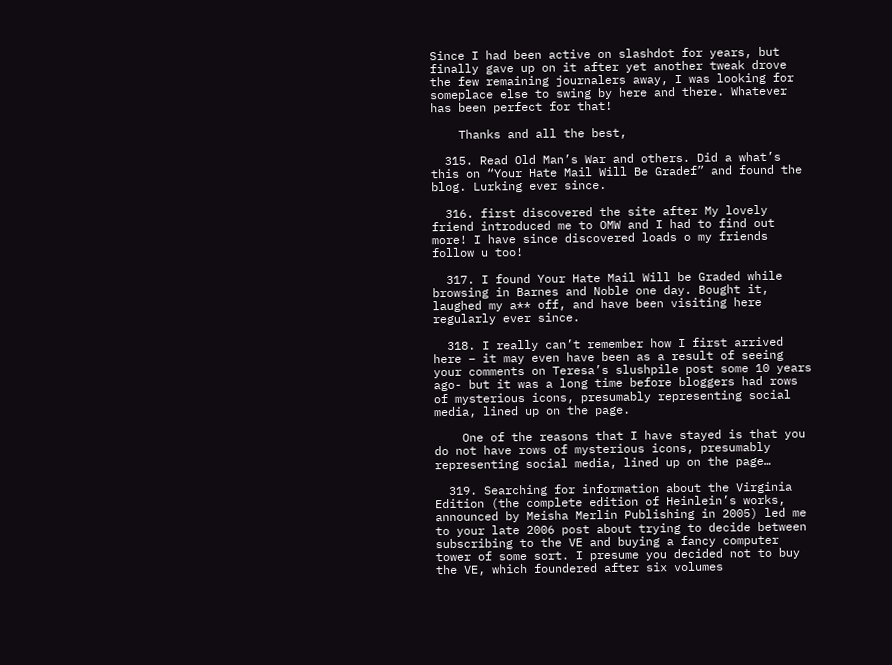Since I had been active on slashdot for years, but finally gave up on it after yet another tweak drove the few remaining journalers away, I was looking for someplace else to swing by here and there. Whatever has been perfect for that!

    Thanks and all the best,

  315. Read Old Man’s War and others. Did a what’s this on “Your Hate Mail Will Be Gradef” and found the blog. Lurking ever since.

  316. first discovered the site after My lovely friend introduced me to OMW and I had to find out more! I have since discovered loads o my friends follow u too!

  317. I found Your Hate Mail Will be Graded while browsing in Barnes and Noble one day. Bought it, laughed my a** off, and have been visiting here regularly ever since.

  318. I really can’t remember how I first arrived here – it may even have been as a result of seeing your comments on Teresa’s slushpile post some 10 years ago- but it was a long time before bloggers had rows of mysterious icons, presumably representing social media, lined up on the page.

    One of the reasons that I have stayed is that you do not have rows of mysterious icons, presumably representing social media, lined up on the page…

  319. Searching for information about the Virginia Edition (the complete edition of Heinlein’s works, announced by Meisha Merlin Publishing in 2005) led me to your late 2006 post about trying to decide between subscribing to the VE and buying a fancy computer tower of some sort. I presume you decided not to buy the VE, which foundered after six volumes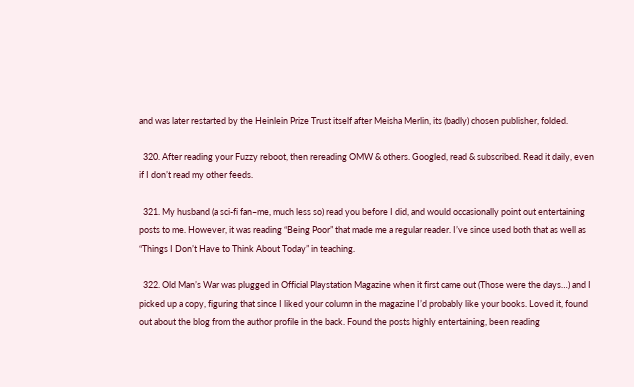and was later restarted by the Heinlein Prize Trust itself after Meisha Merlin, its (badly) chosen publisher, folded.

  320. After reading your Fuzzy reboot, then rereading OMW & others. Googled, read & subscribed. Read it daily, even if I don’t read my other feeds.

  321. My husband (a sci-fi fan–me, much less so) read you before I did, and would occasionally point out entertaining posts to me. However, it was reading “Being Poor” that made me a regular reader. I’ve since used both that as well as “Things I Don’t Have to Think About Today” in teaching.

  322. Old Man’s War was plugged in Official Playstation Magazine when it first came out (Those were the days…) and I picked up a copy, figuring that since I liked your column in the magazine I’d probably like your books. Loved it, found out about the blog from the author profile in the back. Found the posts highly entertaining, been reading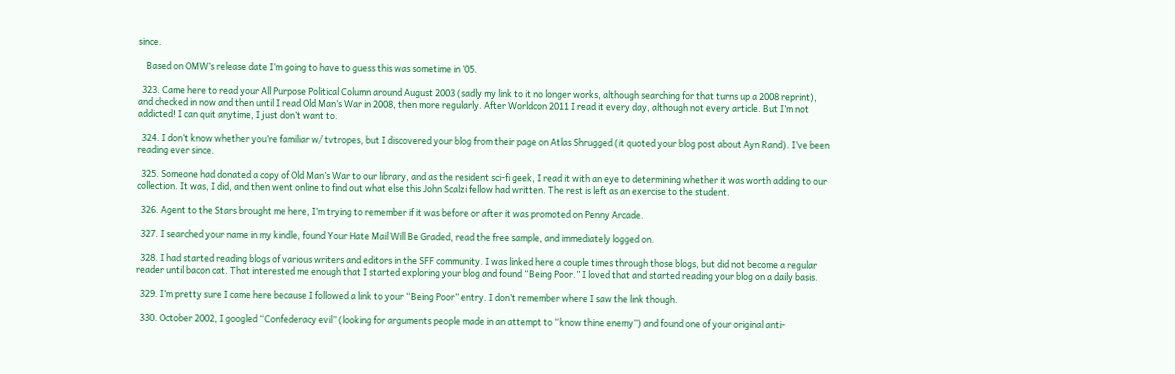since.

    Based on OMW’s release date I’m going to have to guess this was sometime in ’05.

  323. Came here to read your All Purpose Political Column around August 2003 (sadly my link to it no longer works, although searching for that turns up a 2008 reprint), and checked in now and then until I read Old Man’s War in 2008, then more regularly. After Worldcon 2011 I read it every day, although not every article. But I’m not addicted! I can quit anytime, I just don’t want to.

  324. I don’t know whether you’re familiar w/ tvtropes, but I discovered your blog from their page on Atlas Shrugged (it quoted your blog post about Ayn Rand). I’ve been reading ever since.

  325. Someone had donated a copy of Old Man’s War to our library, and as the resident sci-fi geek, I read it with an eye to determining whether it was worth adding to our collection. It was, I did, and then went online to find out what else this John Scalzi fellow had written. The rest is left as an exercise to the student.

  326. Agent to the Stars brought me here, I’m trying to remember if it was before or after it was promoted on Penny Arcade.

  327. I searched your name in my kindle, found Your Hate Mail Will Be Graded, read the free sample, and immediately logged on.

  328. I had started reading blogs of various writers and editors in the SFF community. I was linked here a couple times through those blogs, but did not become a regular reader until bacon cat. That interested me enough that I started exploring your blog and found “Being Poor.” I loved that and started reading your blog on a daily basis.

  329. I’m pretty sure I came here because I followed a link to your “Being Poor” entry. I don’t remember where I saw the link though.

  330. October 2002, I googled “Confederacy evil” (looking for arguments people made in an attempt to “know thine enemy”) and found one of your original anti-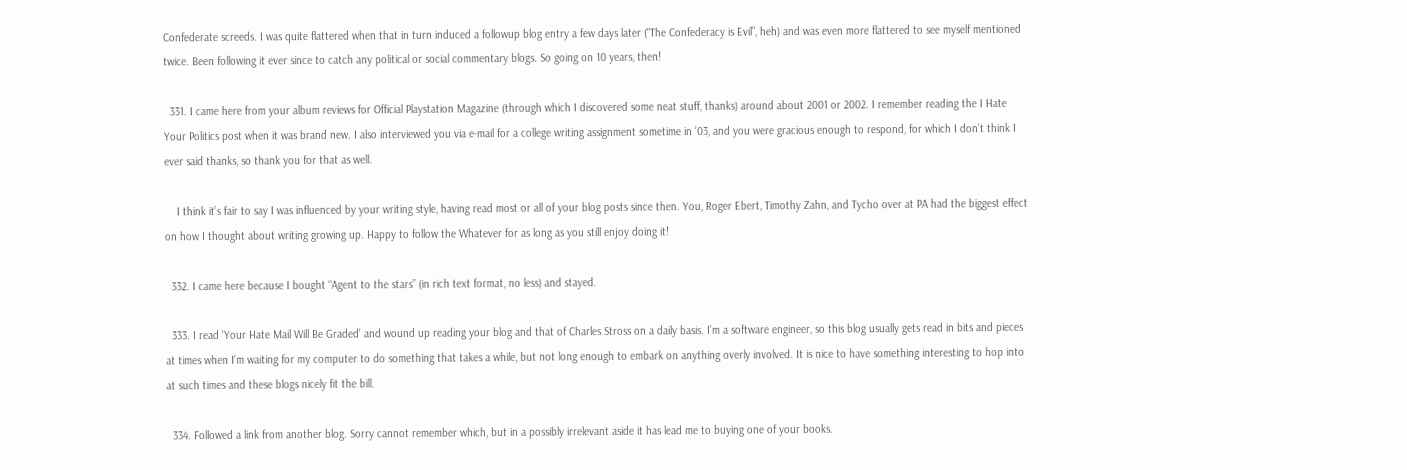Confederate screeds. I was quite flattered when that in turn induced a followup blog entry a few days later (“The Confederacy is Evil”, heh) and was even more flattered to see myself mentioned twice. Been following it ever since to catch any political or social commentary blogs. So going on 10 years, then!

  331. I came here from your album reviews for Official Playstation Magazine (through which I discovered some neat stuff, thanks) around about 2001 or 2002. I remember reading the I Hate Your Politics post when it was brand new. I also interviewed you via e-mail for a college writing assignment sometime in ’03, and you were gracious enough to respond, for which I don’t think I ever said thanks, so thank you for that as well.

    I think it’s fair to say I was influenced by your writing style, having read most or all of your blog posts since then. You, Roger Ebert, Timothy Zahn, and Tycho over at PA had the biggest effect on how I thought about writing growing up. Happy to follow the Whatever for as long as you still enjoy doing it!

  332. I came here because I bought “Agent to the stars” (in rich text format, no less) and stayed.

  333. I read ‘Your Hate Mail Will Be Graded’ and wound up reading your blog and that of Charles Stross on a daily basis. I’m a software engineer, so this blog usually gets read in bits and pieces at times when I’m waiting for my computer to do something that takes a while, but not long enough to embark on anything overly involved. It is nice to have something interesting to hop into at such times and these blogs nicely fit the bill.

  334. Followed a link from another blog. Sorry cannot remember which, but in a possibly irrelevant aside it has lead me to buying one of your books.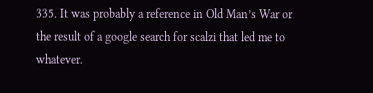335. It was probably a reference in Old Man’s War or the result of a google search for scalzi that led me to whatever.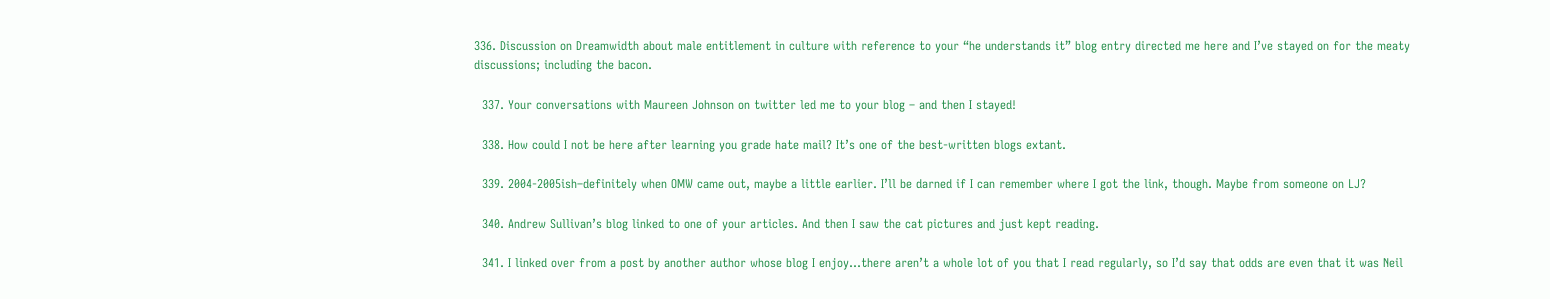336. Discussion on Dreamwidth about male entitlement in culture with reference to your “he understands it” blog entry directed me here and I’ve stayed on for the meaty discussions; including the bacon.

  337. Your conversations with Maureen Johnson on twitter led me to your blog – and then I stayed!

  338. How could I not be here after learning you grade hate mail? It’s one of the best-written blogs extant.

  339. 2004-2005ish–definitely when OMW came out, maybe a little earlier. I’ll be darned if I can remember where I got the link, though. Maybe from someone on LJ?

  340. Andrew Sullivan’s blog linked to one of your articles. And then I saw the cat pictures and just kept reading.

  341. I linked over from a post by another author whose blog I enjoy…there aren’t a whole lot of you that I read regularly, so I’d say that odds are even that it was Neil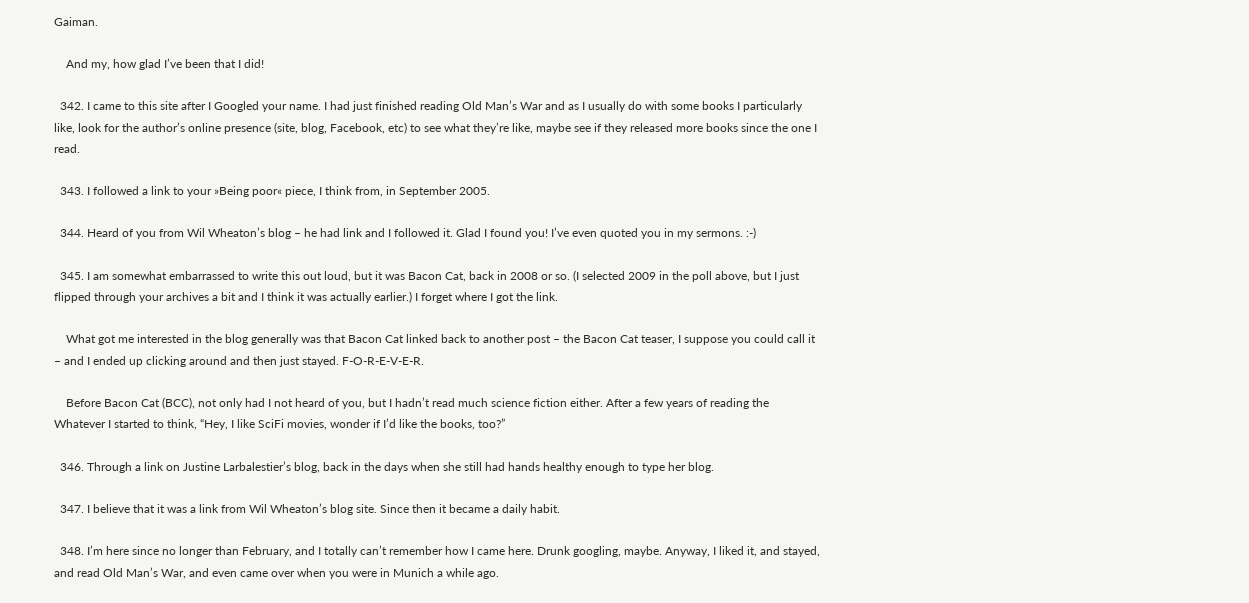Gaiman.

    And my, how glad I’ve been that I did!

  342. I came to this site after I Googled your name. I had just finished reading Old Man’s War and as I usually do with some books I particularly like, look for the author’s online presence (site, blog, Facebook, etc) to see what they’re like, maybe see if they released more books since the one I read.

  343. I followed a link to your »Being poor« piece, I think from, in September 2005.

  344. Heard of you from Wil Wheaton’s blog – he had link and I followed it. Glad I found you! I’ve even quoted you in my sermons. :-)

  345. I am somewhat embarrassed to write this out loud, but it was Bacon Cat, back in 2008 or so. (I selected 2009 in the poll above, but I just flipped through your archives a bit and I think it was actually earlier.) I forget where I got the link.

    What got me interested in the blog generally was that Bacon Cat linked back to another post – the Bacon Cat teaser, I suppose you could call it – and I ended up clicking around and then just stayed. F-O-R-E-V-E-R.

    Before Bacon Cat (BCC), not only had I not heard of you, but I hadn’t read much science fiction either. After a few years of reading the Whatever I started to think, “Hey, I like SciFi movies, wonder if I’d like the books, too?”

  346. Through a link on Justine Larbalestier’s blog, back in the days when she still had hands healthy enough to type her blog.

  347. I believe that it was a link from Wil Wheaton’s blog site. Since then it became a daily habit.

  348. I’m here since no longer than February, and I totally can’t remember how I came here. Drunk googling, maybe. Anyway, I liked it, and stayed, and read Old Man’s War, and even came over when you were in Munich a while ago.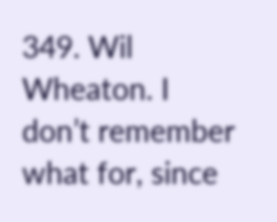349. Wil Wheaton. I don’t remember what for, since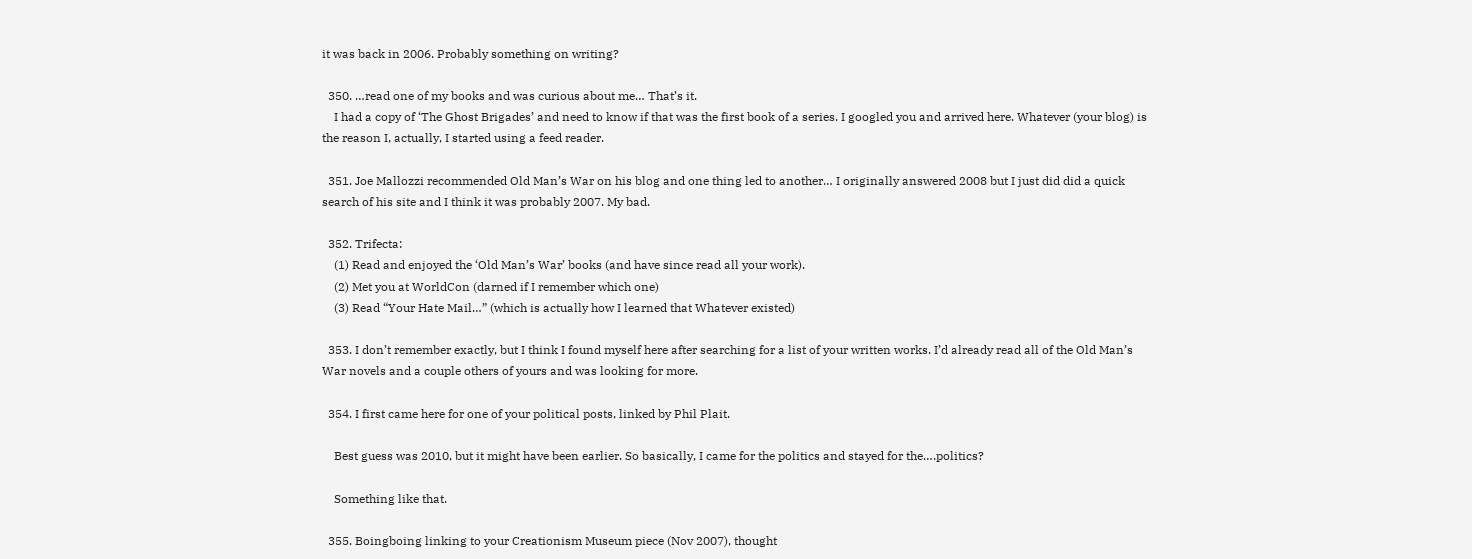it was back in 2006. Probably something on writing?

  350. …read one of my books and was curious about me… That’s it.
    I had a copy of ‘The Ghost Brigades’ and need to know if that was the first book of a series. I googled you and arrived here. Whatever (your blog) is the reason I, actually, I started using a feed reader.

  351. Joe Mallozzi recommended Old Man’s War on his blog and one thing led to another… I originally answered 2008 but I just did did a quick search of his site and I think it was probably 2007. My bad.

  352. Trifecta:
    (1) Read and enjoyed the ‘Old Man’s War’ books (and have since read all your work).
    (2) Met you at WorldCon (darned if I remember which one)
    (3) Read “Your Hate Mail…” (which is actually how I learned that Whatever existed)

  353. I don’t remember exactly, but I think I found myself here after searching for a list of your written works. I’d already read all of the Old Man’s War novels and a couple others of yours and was looking for more.

  354. I first came here for one of your political posts, linked by Phil Plait.

    Best guess was 2010, but it might have been earlier. So basically, I came for the politics and stayed for the….politics?

    Something like that.

  355. Boingboing linking to your Creationism Museum piece (Nov 2007), thought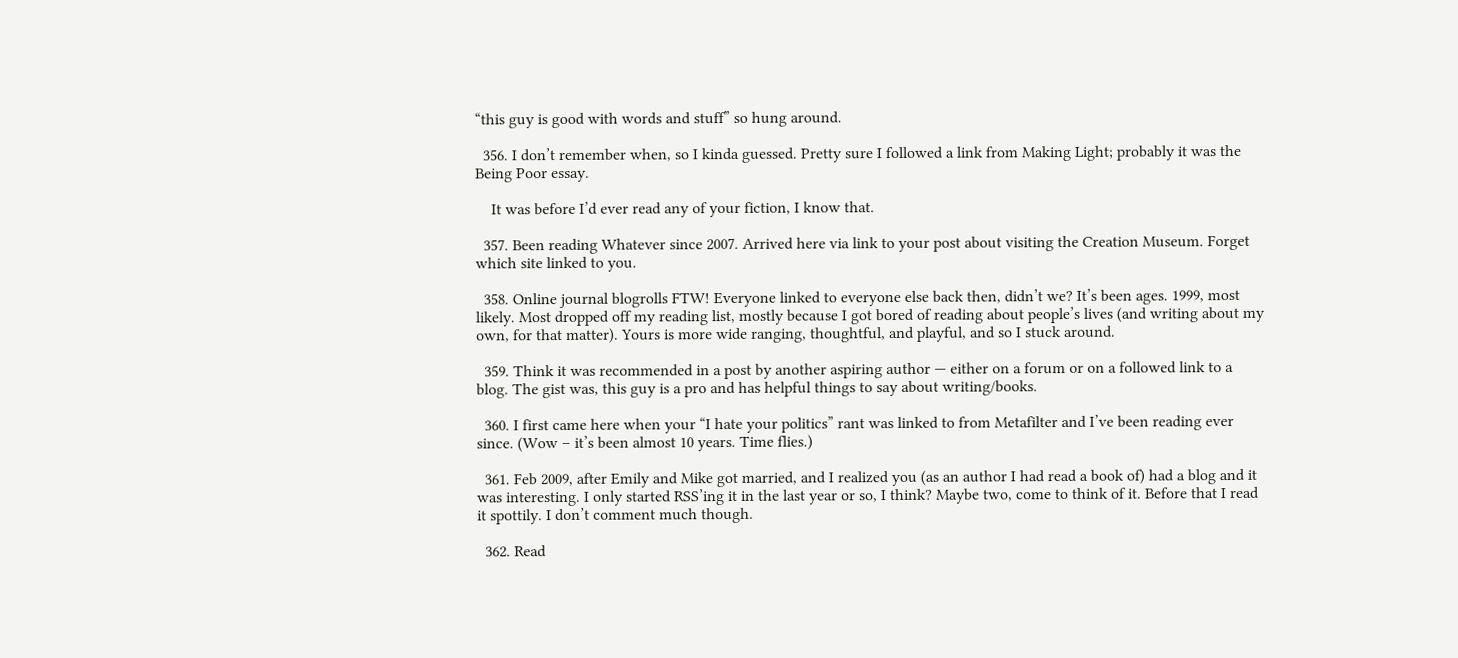“this guy is good with words and stuff” so hung around.

  356. I don’t remember when, so I kinda guessed. Pretty sure I followed a link from Making Light; probably it was the Being Poor essay.

    It was before I’d ever read any of your fiction, I know that.

  357. Been reading Whatever since 2007. Arrived here via link to your post about visiting the Creation Museum. Forget which site linked to you.

  358. Online journal blogrolls FTW! Everyone linked to everyone else back then, didn’t we? It’s been ages. 1999, most likely. Most dropped off my reading list, mostly because I got bored of reading about people’s lives (and writing about my own, for that matter). Yours is more wide ranging, thoughtful, and playful, and so I stuck around.

  359. Think it was recommended in a post by another aspiring author — either on a forum or on a followed link to a blog. The gist was, this guy is a pro and has helpful things to say about writing/books.

  360. I first came here when your “I hate your politics” rant was linked to from Metafilter and I’ve been reading ever since. (Wow – it’s been almost 10 years. Time flies.)

  361. Feb 2009, after Emily and Mike got married, and I realized you (as an author I had read a book of) had a blog and it was interesting. I only started RSS’ing it in the last year or so, I think? Maybe two, come to think of it. Before that I read it spottily. I don’t comment much though.

  362. Read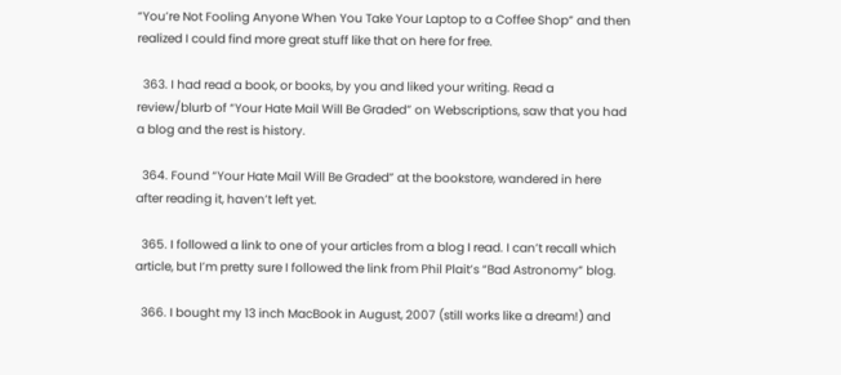“You’re Not Fooling Anyone When You Take Your Laptop to a Coffee Shop” and then realized I could find more great stuff like that on here for free.

  363. I had read a book, or books, by you and liked your writing. Read a review/blurb of “Your Hate Mail Will Be Graded” on Webscriptions, saw that you had a blog and the rest is history.

  364. Found “Your Hate Mail Will Be Graded” at the bookstore, wandered in here after reading it, haven’t left yet.

  365. I followed a link to one of your articles from a blog I read. I can’t recall which article, but I’m pretty sure I followed the link from Phil Plait’s “Bad Astronomy” blog.

  366. I bought my 13 inch MacBook in August, 2007 (still works like a dream!) and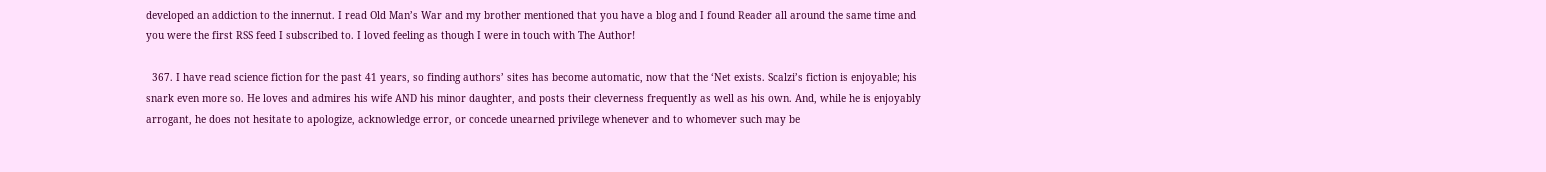developed an addiction to the innernut. I read Old Man’s War and my brother mentioned that you have a blog and I found Reader all around the same time and you were the first RSS feed I subscribed to. I loved feeling as though I were in touch with The Author!

  367. I have read science fiction for the past 41 years, so finding authors’ sites has become automatic, now that the ‘Net exists. Scalzi’s fiction is enjoyable; his snark even more so. He loves and admires his wife AND his minor daughter, and posts their cleverness frequently as well as his own. And, while he is enjoyably arrogant, he does not hesitate to apologize, acknowledge error, or concede unearned privilege whenever and to whomever such may be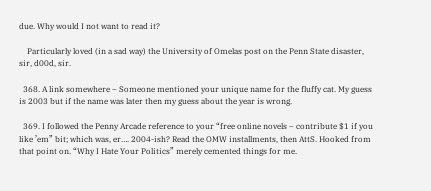due. Why would I not want to read it?

    Particularly loved (in a sad way) the University of Omelas post on the Penn State disaster, sir, d00d, sir.

  368. A link somewhere – Someone mentioned your unique name for the fluffy cat. My guess is 2003 but if the name was later then my guess about the year is wrong.

  369. I followed the Penny Arcade reference to your “free online novels – contribute $1 if you like ’em” bit; which was, er…. 2004-ish? Read the OMW installments, then AttS. Hooked from that point on. “Why I Hate Your Politics” merely cemented things for me.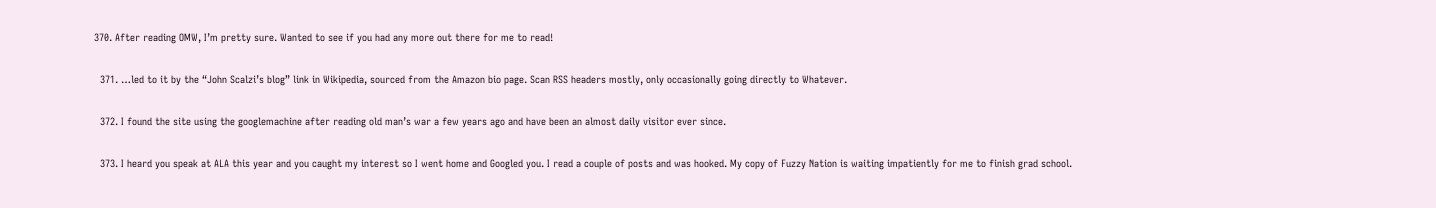370. After reading OMW, I’m pretty sure. Wanted to see if you had any more out there for me to read!

  371. …led to it by the “John Scalzi’s blog” link in Wikipedia, sourced from the Amazon bio page. Scan RSS headers mostly, only occasionally going directly to Whatever.

  372. I found the site using the googlemachine after reading old man’s war a few years ago and have been an almost daily visitor ever since.

  373. I heard you speak at ALA this year and you caught my interest so I went home and Googled you. I read a couple of posts and was hooked. My copy of Fuzzy Nation is waiting impatiently for me to finish grad school.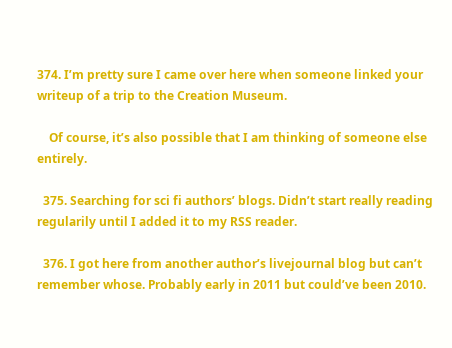374. I’m pretty sure I came over here when someone linked your writeup of a trip to the Creation Museum.

    Of course, it’s also possible that I am thinking of someone else entirely.

  375. Searching for sci fi authors’ blogs. Didn’t start really reading regularily until I added it to my RSS reader.

  376. I got here from another author’s livejournal blog but can’t remember whose. Probably early in 2011 but could’ve been 2010.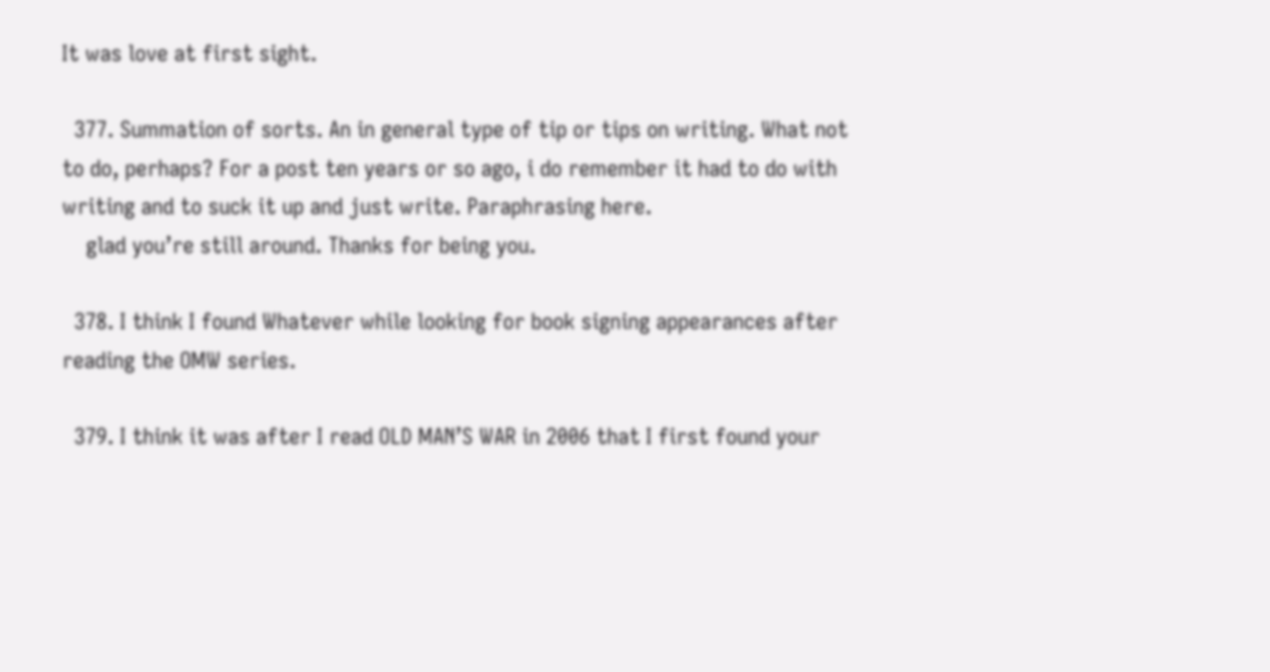It was love at first sight.

  377. Summation of sorts. An in general type of tip or tips on writing. What not to do, perhaps? For a post ten years or so ago, i do remember it had to do with writing and to suck it up and just write. Paraphrasing here.
    glad you’re still around. Thanks for being you.

  378. I think I found Whatever while looking for book signing appearances after reading the OMW series.

  379. I think it was after I read OLD MAN’S WAR in 2006 that I first found your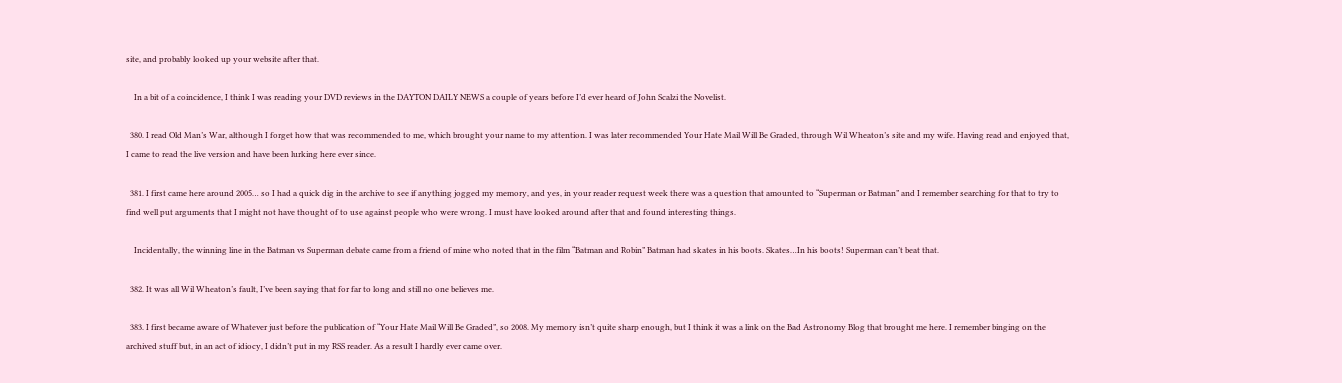site, and probably looked up your website after that.

    In a bit of a coincidence, I think I was reading your DVD reviews in the DAYTON DAILY NEWS a couple of years before I’d ever heard of John Scalzi the Novelist.

  380. I read Old Man’s War, although I forget how that was recommended to me, which brought your name to my attention. I was later recommended Your Hate Mail Will Be Graded, through Wil Wheaton’s site and my wife. Having read and enjoyed that, I came to read the live version and have been lurking here ever since.

  381. I first came here around 2005… so I had a quick dig in the archive to see if anything jogged my memory, and yes, in your reader request week there was a question that amounted to “Superman or Batman” and I remember searching for that to try to find well put arguments that I might not have thought of to use against people who were wrong. I must have looked around after that and found interesting things.

    Incidentally, the winning line in the Batman vs Superman debate came from a friend of mine who noted that in the film “Batman and Robin” Batman had skates in his boots. Skates…In his boots! Superman can’t beat that.

  382. It was all Wil Wheaton’s fault, I’ve been saying that for far to long and still no one believes me.

  383. I first became aware of Whatever just before the publication of “Your Hate Mail Will Be Graded”, so 2008. My memory isn’t quite sharp enough, but I think it was a link on the Bad Astronomy Blog that brought me here. I remember binging on the archived stuff but, in an act of idiocy, I didn’t put in my RSS reader. As a result I hardly ever came over.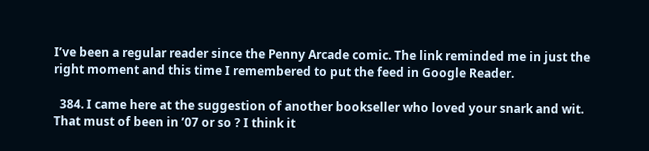I’ve been a regular reader since the Penny Arcade comic. The link reminded me in just the right moment and this time I remembered to put the feed in Google Reader.

  384. I came here at the suggestion of another bookseller who loved your snark and wit. That must of been in ’07 or so ? I think it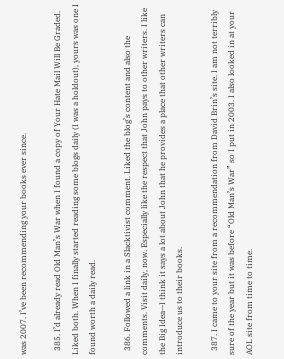was 2007. I’ve been recommending your books ever since.

  385. I’d already read Old Man’s War when I found a copy of Your Hate Mail Will Be Graded. Liked both. When I finally started reading some blogs daily (I was a holdout), yours was one I found worth a daily read.

  386. Followed a link in a Slacktivist comment. Liked the blog’s content and also the comments. Visit daily, now. Especially like the respect that John pays to other writers. I like the Big Idea—I think it says a lot about John that he provides a place that other writers can introduce us to their books.

  387. I came to your site from a recommendation from David Brin’s site. I am not terribly sure of the year but it was before “Old Man’s War” so I put in 2003. I also looked in at your AOL site from time to time.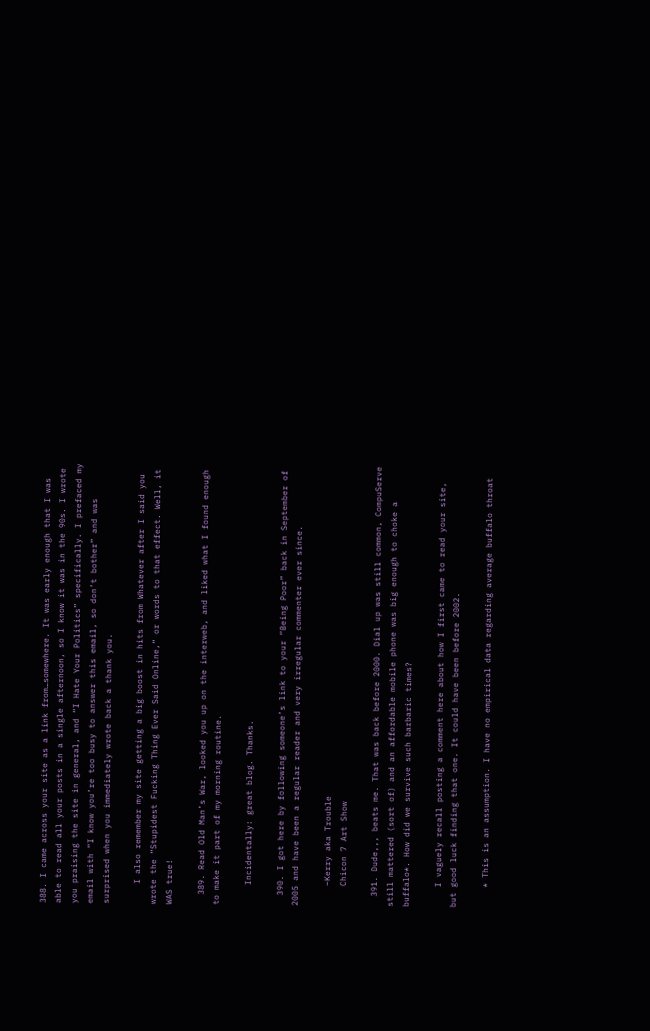388. I came across your site as a link from…somewhere. It was early enough that I was able to read all your posts in a single afternoon, so I know it was in the 90s. I wrote you praising the site in general, and “I Hate Your Politics” specifically. I prefaced my email with “I know you’re too busy to answer this email, so don’t bother” and was surprised when you immediately wrote back a thank you.

    I also remember my site getting a big boost in hits from Whatever after I said you wrote the “Stupidest Fucking Thing Ever Said Online,” or words to that effect. Well, it WAS true!

  389. Read Old Man’s War, looked you up on the interweb, and liked what I found enough to make it part of my morning routine.

    Incidentally: great blog. Thanks.

  390. I got here by following someone’s link to your “Being Poor” back in September of 2005 and have been a regular reader and very irregular commenter ever since.

    –Kerry aka Trouble
    Chicon 7 Art Show

  391. Dude,,, beats me. That was back before 2000. Dial up was still common, CompuServe still mattered (sort of) and an affordable mobile phone was big enough to choke a buffalo*. How did we survive such barbaric times?

    I vaguely recall posting a comment here about how I first came to read your site, but good luck finding that one. It could have been before 2002.

    * This is an assumption. I have no empirical data regarding average buffalo throat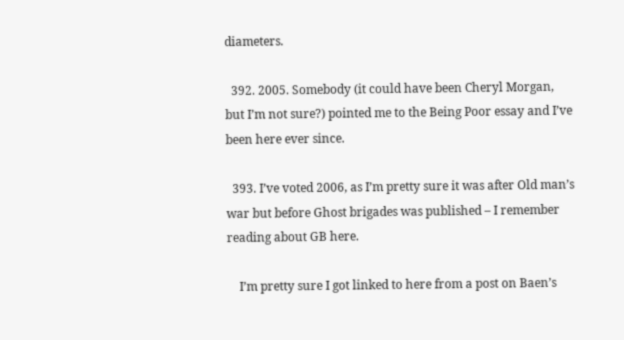diameters.

  392. 2005. Somebody (it could have been Cheryl Morgan, but I’m not sure?) pointed me to the Being Poor essay and I’ve been here ever since.

  393. I’ve voted 2006, as I’m pretty sure it was after Old man’s war but before Ghost brigades was published – I remember reading about GB here.

    I’m pretty sure I got linked to here from a post on Baen’s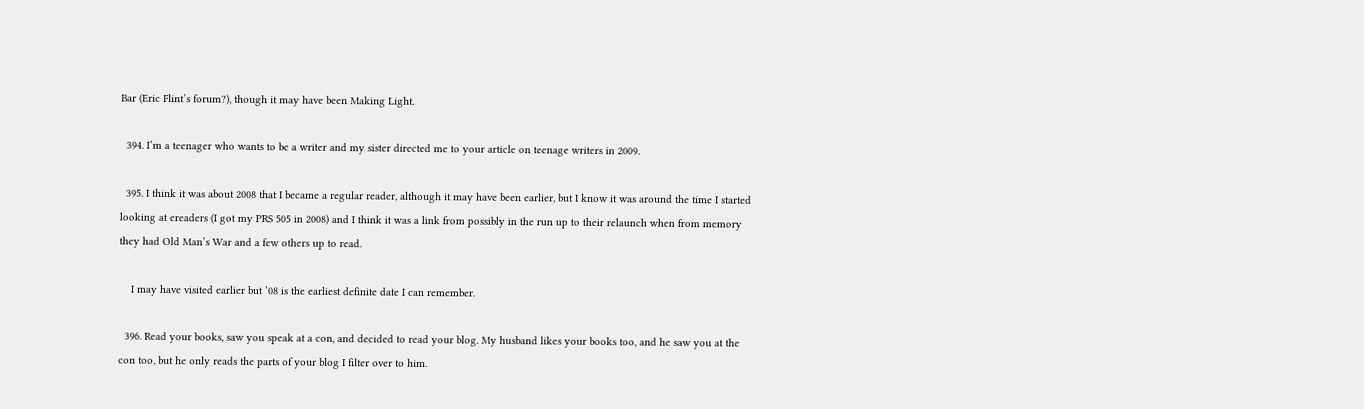Bar (Eric Flint’s forum?), though it may have been Making Light.

  394. I’m a teenager who wants to be a writer and my sister directed me to your article on teenage writers in 2009.

  395. I think it was about 2008 that I became a regular reader, although it may have been earlier, but I know it was around the time I started looking at ereaders (I got my PRS 505 in 2008) and I think it was a link from possibly in the run up to their relaunch when from memory they had Old Man’s War and a few others up to read.

    I may have visited earlier but ’08 is the earliest definite date I can remember.

  396. Read your books, saw you speak at a con, and decided to read your blog. My husband likes your books too, and he saw you at the con too, but he only reads the parts of your blog I filter over to him.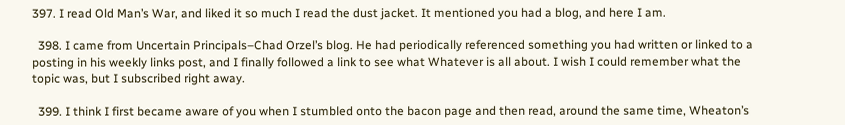397. I read Old Man’s War, and liked it so much I read the dust jacket. It mentioned you had a blog, and here I am.

  398. I came from Uncertain Principals–Chad Orzel’s blog. He had periodically referenced something you had written or linked to a posting in his weekly links post, and I finally followed a link to see what Whatever is all about. I wish I could remember what the topic was, but I subscribed right away.

  399. I think I first became aware of you when I stumbled onto the bacon page and then read, around the same time, Wheaton’s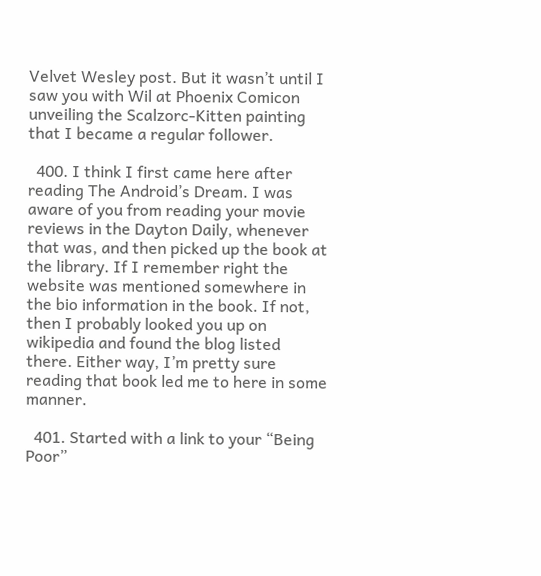Velvet Wesley post. But it wasn’t until I saw you with Wil at Phoenix Comicon unveiling the Scalzorc-Kitten painting that I became a regular follower.

  400. I think I first came here after reading The Android’s Dream. I was aware of you from reading your movie reviews in the Dayton Daily, whenever that was, and then picked up the book at the library. If I remember right the website was mentioned somewhere in the bio information in the book. If not, then I probably looked you up on wikipedia and found the blog listed there. Either way, I’m pretty sure reading that book led me to here in some manner.

  401. Started with a link to your “Being Poor”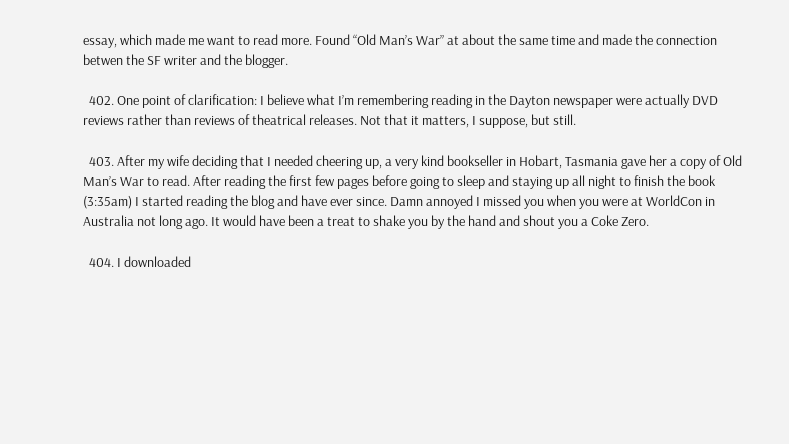essay, which made me want to read more. Found “Old Man’s War” at about the same time and made the connection betwen the SF writer and the blogger.

  402. One point of clarification: I believe what I’m remembering reading in the Dayton newspaper were actually DVD reviews rather than reviews of theatrical releases. Not that it matters, I suppose, but still.

  403. After my wife deciding that I needed cheering up, a very kind bookseller in Hobart, Tasmania gave her a copy of Old Man’s War to read. After reading the first few pages before going to sleep and staying up all night to finish the book (3:35am) I started reading the blog and have ever since. Damn annoyed I missed you when you were at WorldCon in Australia not long ago. It would have been a treat to shake you by the hand and shout you a Coke Zero.

  404. I downloaded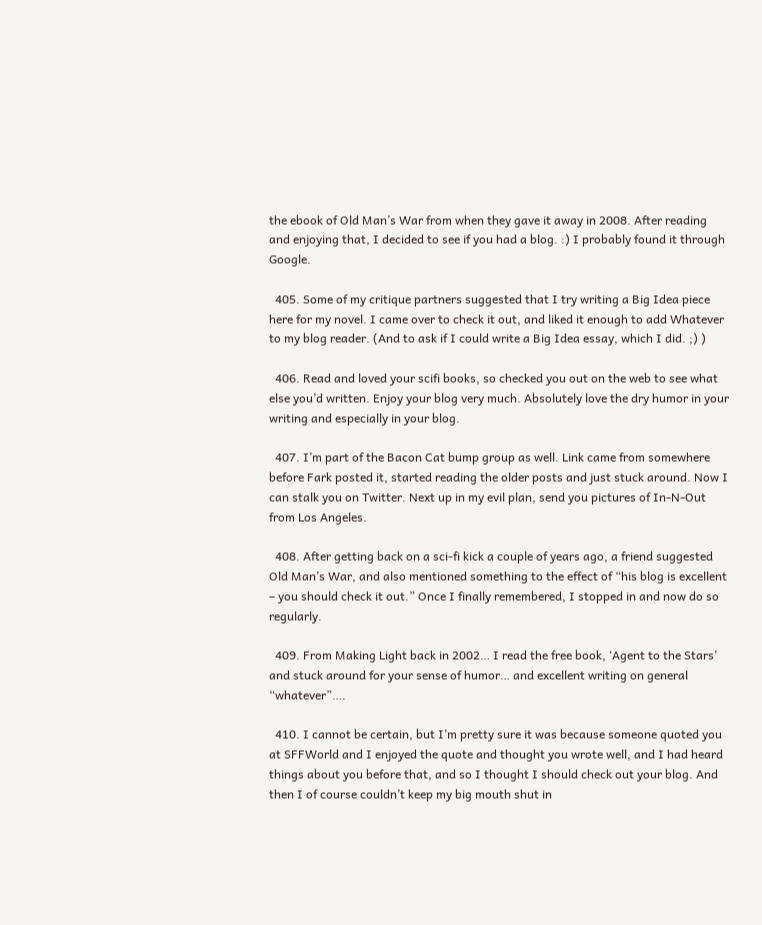the ebook of Old Man’s War from when they gave it away in 2008. After reading and enjoying that, I decided to see if you had a blog. :) I probably found it through Google.

  405. Some of my critique partners suggested that I try writing a Big Idea piece here for my novel. I came over to check it out, and liked it enough to add Whatever to my blog reader. (And to ask if I could write a Big Idea essay, which I did. ;) )

  406. Read and loved your scifi books, so checked you out on the web to see what else you’d written. Enjoy your blog very much. Absolutely love the dry humor in your writing and especially in your blog.

  407. I’m part of the Bacon Cat bump group as well. Link came from somewhere before Fark posted it, started reading the older posts and just stuck around. Now I can stalk you on Twitter. Next up in my evil plan, send you pictures of In-N-Out from Los Angeles.

  408. After getting back on a sci-fi kick a couple of years ago, a friend suggested Old Man’s War, and also mentioned something to the effect of “his blog is excellent – you should check it out.” Once I finally remembered, I stopped in and now do so regularly.

  409. From Making Light back in 2002… I read the free book, ‘Agent to the Stars’ and stuck around for your sense of humor… and excellent writing on general “whatever”….

  410. I cannot be certain, but I’m pretty sure it was because someone quoted you at SFFWorld and I enjoyed the quote and thought you wrote well, and I had heard things about you before that, and so I thought I should check out your blog. And then I of course couldn’t keep my big mouth shut in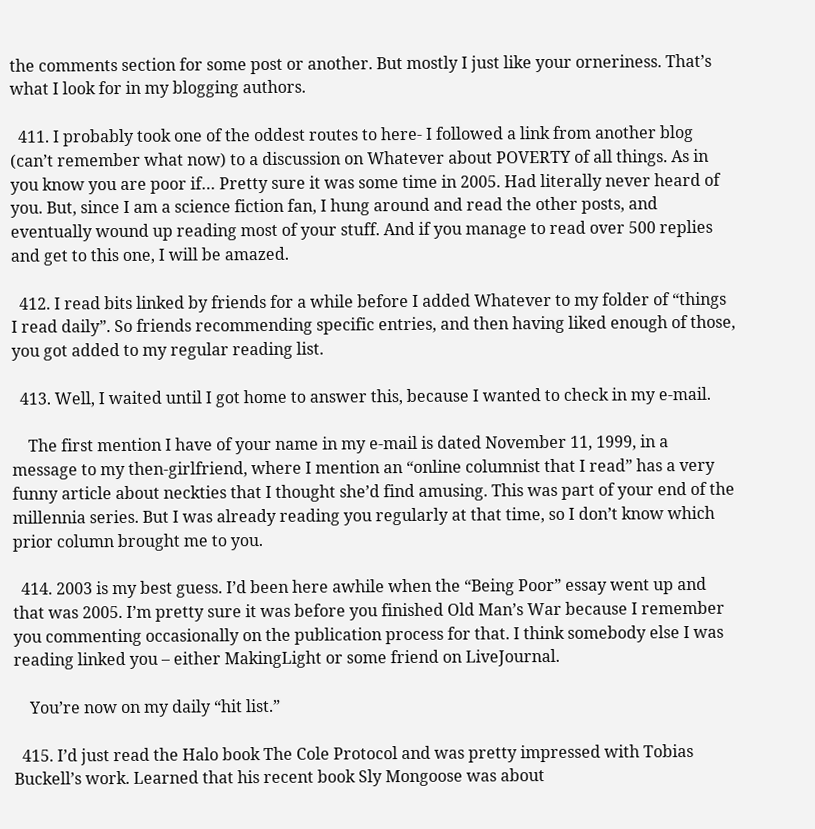the comments section for some post or another. But mostly I just like your orneriness. That’s what I look for in my blogging authors.

  411. I probably took one of the oddest routes to here- I followed a link from another blog (can’t remember what now) to a discussion on Whatever about POVERTY of all things. As in you know you are poor if… Pretty sure it was some time in 2005. Had literally never heard of you. But, since I am a science fiction fan, I hung around and read the other posts, and eventually wound up reading most of your stuff. And if you manage to read over 500 replies and get to this one, I will be amazed.

  412. I read bits linked by friends for a while before I added Whatever to my folder of “things I read daily”. So friends recommending specific entries, and then having liked enough of those, you got added to my regular reading list.

  413. Well, I waited until I got home to answer this, because I wanted to check in my e-mail.

    The first mention I have of your name in my e-mail is dated November 11, 1999, in a message to my then-girlfriend, where I mention an “online columnist that I read” has a very funny article about neckties that I thought she’d find amusing. This was part of your end of the millennia series. But I was already reading you regularly at that time, so I don’t know which prior column brought me to you.

  414. 2003 is my best guess. I’d been here awhile when the “Being Poor” essay went up and that was 2005. I’m pretty sure it was before you finished Old Man’s War because I remember you commenting occasionally on the publication process for that. I think somebody else I was reading linked you – either MakingLight or some friend on LiveJournal.

    You’re now on my daily “hit list.”

  415. I’d just read the Halo book The Cole Protocol and was pretty impressed with Tobias Buckell’s work. Learned that his recent book Sly Mongoose was about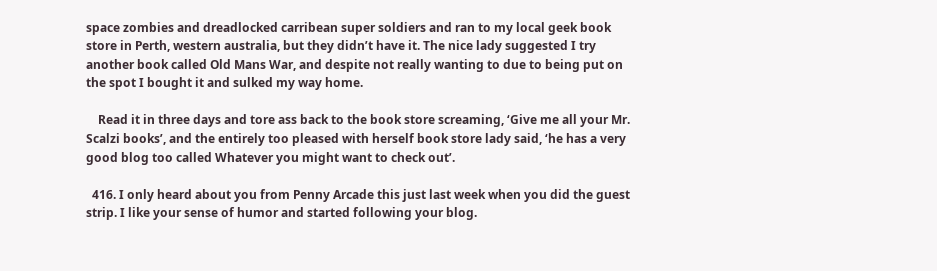space zombies and dreadlocked carribean super soldiers and ran to my local geek book store in Perth, western australia, but they didn’t have it. The nice lady suggested I try another book called Old Mans War, and despite not really wanting to due to being put on the spot I bought it and sulked my way home.

    Read it in three days and tore ass back to the book store screaming, ‘Give me all your Mr. Scalzi books’, and the entirely too pleased with herself book store lady said, ‘he has a very good blog too called Whatever you might want to check out’.

  416. I only heard about you from Penny Arcade this just last week when you did the guest strip. I like your sense of humor and started following your blog.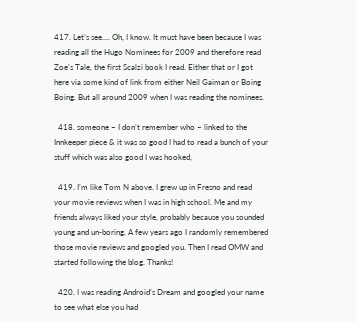417. Let’s see…. Oh, I know. It must have been because I was reading all the Hugo Nominees for 2009 and therefore read Zoe’s Tale, the first Scalzi book I read. Either that or I got here via some kind of link from either Neil Gaiman or Boing Boing. But all around 2009 when I was reading the nominees.

  418. someone – I don’t remember who – linked to the Innkeeper piece & it was so good I had to read a bunch of your stuff which was also good I was hooked,

  419. I’m like Tom N above. I grew up in Fresno and read your movie reviews when I was in high school. Me and my friends always liked your style, probably because you sounded young and un-boring. A few years ago I randomly remembered those movie reviews and googled you. Then I read OMW and started following the blog. Thanks!

  420. I was reading Android’s Dream and googled your name to see what else you had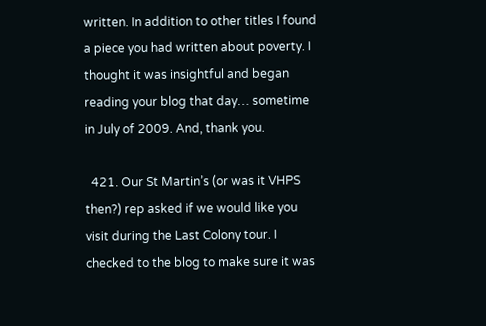written. In addition to other titles I found a piece you had written about poverty. I thought it was insightful and began reading your blog that day… sometime in July of 2009. And, thank you.

  421. Our St Martin’s (or was it VHPS then?) rep asked if we would like you visit during the Last Colony tour. I checked to the blog to make sure it was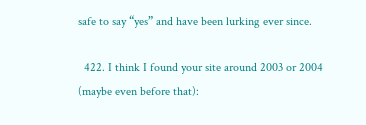safe to say “yes” and have been lurking ever since.

  422. I think I found your site around 2003 or 2004 (maybe even before that):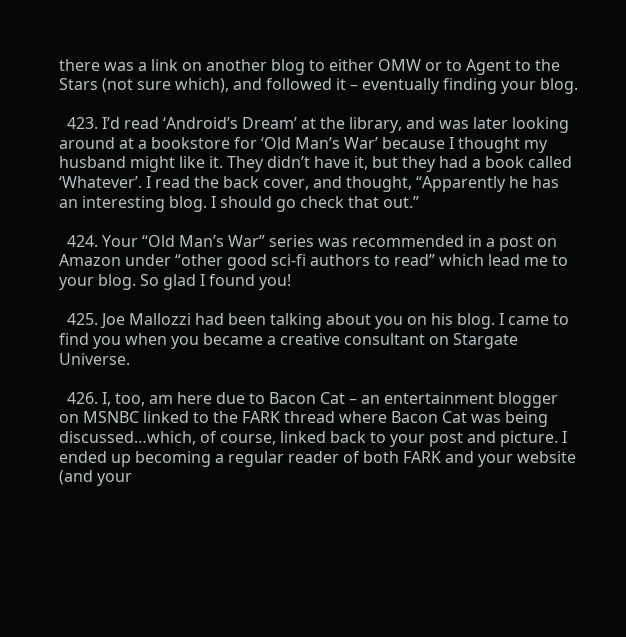there was a link on another blog to either OMW or to Agent to the Stars (not sure which), and followed it – eventually finding your blog.

  423. I’d read ‘Android’s Dream’ at the library, and was later looking around at a bookstore for ‘Old Man’s War’ because I thought my husband might like it. They didn’t have it, but they had a book called ‘Whatever’. I read the back cover, and thought, “Apparently he has an interesting blog. I should go check that out.”

  424. Your “Old Man’s War” series was recommended in a post on Amazon under “other good sci-fi authors to read” which lead me to your blog. So glad I found you!

  425. Joe Mallozzi had been talking about you on his blog. I came to find you when you became a creative consultant on Stargate Universe.

  426. I, too, am here due to Bacon Cat – an entertainment blogger on MSNBC linked to the FARK thread where Bacon Cat was being discussed…which, of course, linked back to your post and picture. I ended up becoming a regular reader of both FARK and your website (and your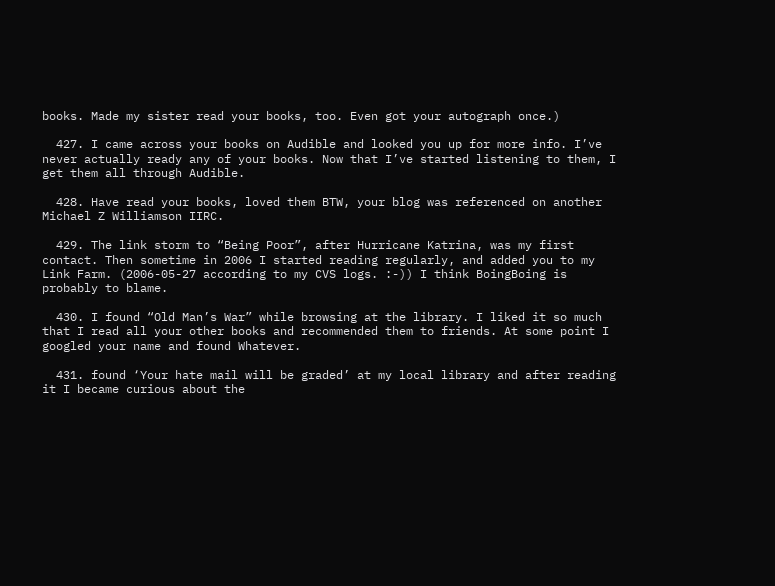books. Made my sister read your books, too. Even got your autograph once.)

  427. I came across your books on Audible and looked you up for more info. I’ve never actually ready any of your books. Now that I’ve started listening to them, I get them all through Audible.

  428. Have read your books, loved them BTW, your blog was referenced on another Michael Z Williamson IIRC.

  429. The link storm to “Being Poor”, after Hurricane Katrina, was my first contact. Then sometime in 2006 I started reading regularly, and added you to my Link Farm. (2006-05-27 according to my CVS logs. :-)) I think BoingBoing is probably to blame.

  430. I found “Old Man’s War” while browsing at the library. I liked it so much that I read all your other books and recommended them to friends. At some point I googled your name and found Whatever.

  431. found ‘Your hate mail will be graded’ at my local library and after reading it I became curious about the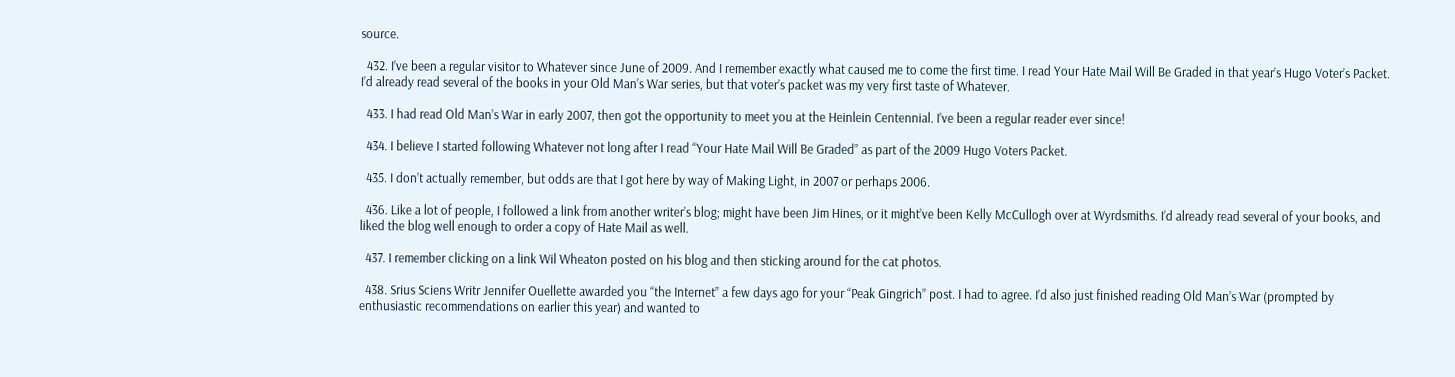source.

  432. I’ve been a regular visitor to Whatever since June of 2009. And I remember exactly what caused me to come the first time. I read Your Hate Mail Will Be Graded in that year’s Hugo Voter’s Packet. I’d already read several of the books in your Old Man’s War series, but that voter’s packet was my very first taste of Whatever.

  433. I had read Old Man’s War in early 2007, then got the opportunity to meet you at the Heinlein Centennial. I’ve been a regular reader ever since!

  434. I believe I started following Whatever not long after I read “Your Hate Mail Will Be Graded” as part of the 2009 Hugo Voters Packet.

  435. I don’t actually remember, but odds are that I got here by way of Making Light, in 2007 or perhaps 2006.

  436. Like a lot of people, I followed a link from another writer’s blog; might have been Jim Hines, or it might’ve been Kelly McCullogh over at Wyrdsmiths. I’d already read several of your books, and liked the blog well enough to order a copy of Hate Mail as well.

  437. I remember clicking on a link Wil Wheaton posted on his blog and then sticking around for the cat photos.

  438. Srius Sciens Writr Jennifer Ouellette awarded you “the Internet” a few days ago for your “Peak Gingrich” post. I had to agree. I’d also just finished reading Old Man’s War (prompted by enthusiastic recommendations on earlier this year) and wanted to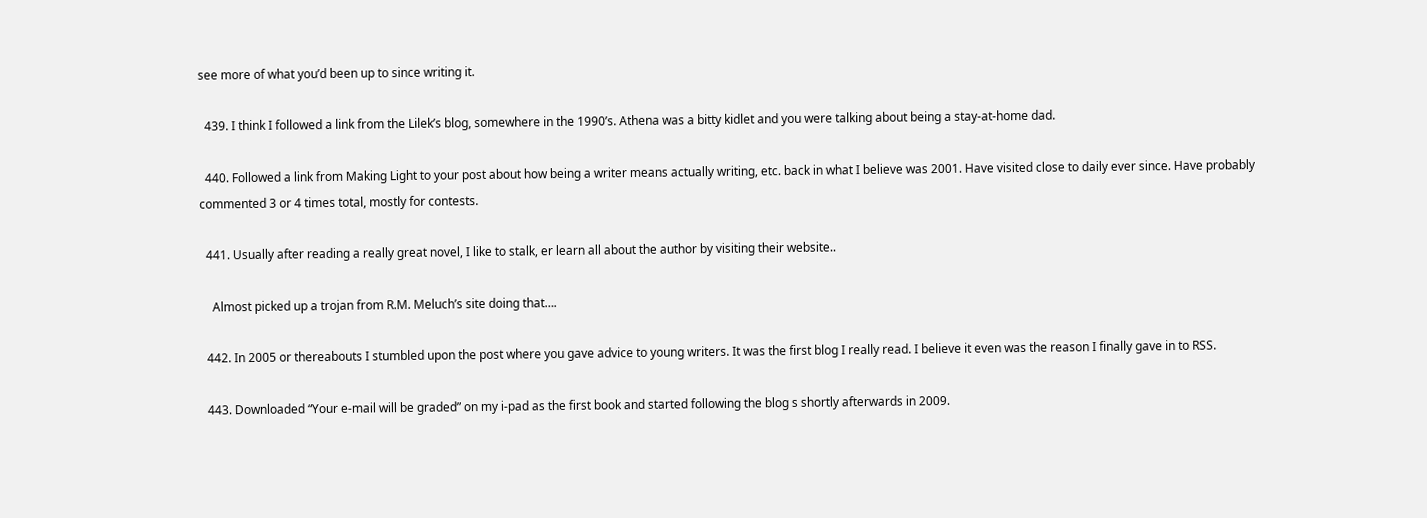see more of what you’d been up to since writing it.

  439. I think I followed a link from the Lilek’s blog, somewhere in the 1990’s. Athena was a bitty kidlet and you were talking about being a stay-at-home dad.

  440. Followed a link from Making Light to your post about how being a writer means actually writing, etc. back in what I believe was 2001. Have visited close to daily ever since. Have probably commented 3 or 4 times total, mostly for contests.

  441. Usually after reading a really great novel, I like to stalk, er learn all about the author by visiting their website..

    Almost picked up a trojan from R.M. Meluch’s site doing that….

  442. In 2005 or thereabouts I stumbled upon the post where you gave advice to young writers. It was the first blog I really read. I believe it even was the reason I finally gave in to RSS.

  443. Downloaded “Your e-mail will be graded” on my i-pad as the first book and started following the blog s shortly afterwards in 2009.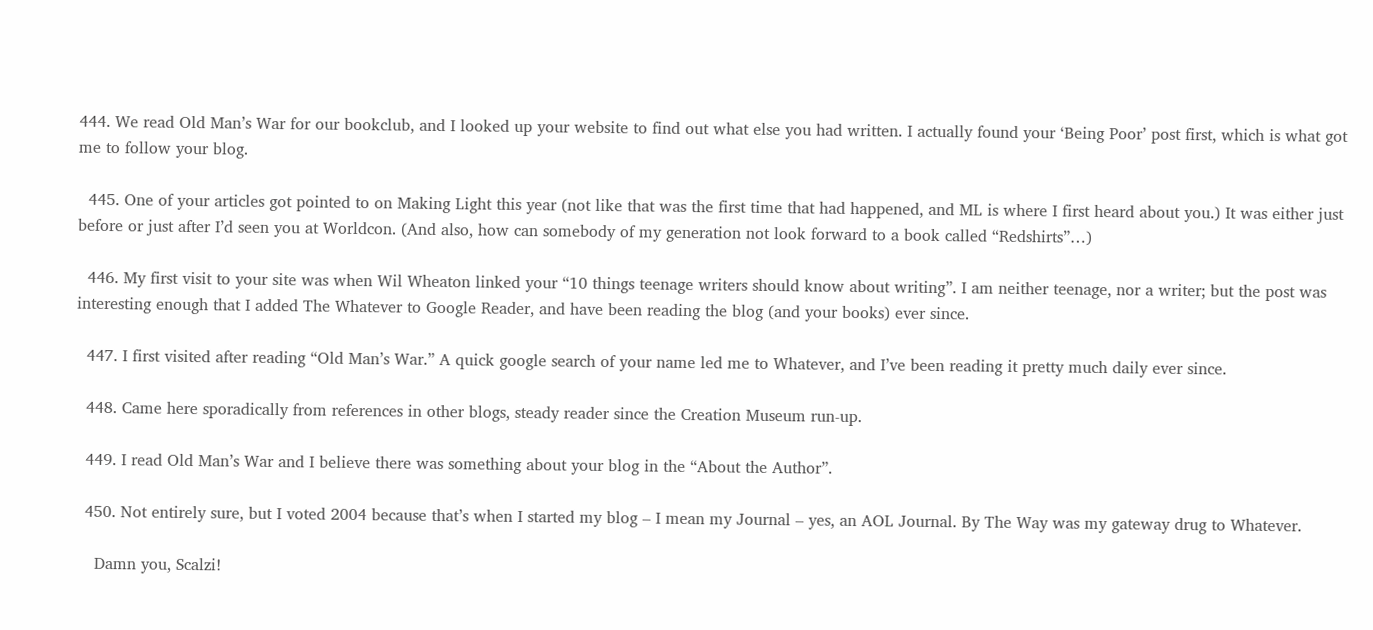444. We read Old Man’s War for our bookclub, and I looked up your website to find out what else you had written. I actually found your ‘Being Poor’ post first, which is what got me to follow your blog.

  445. One of your articles got pointed to on Making Light this year (not like that was the first time that had happened, and ML is where I first heard about you.) It was either just before or just after I’d seen you at Worldcon. (And also, how can somebody of my generation not look forward to a book called “Redshirts”…)

  446. My first visit to your site was when Wil Wheaton linked your “10 things teenage writers should know about writing”. I am neither teenage, nor a writer; but the post was interesting enough that I added The Whatever to Google Reader, and have been reading the blog (and your books) ever since.

  447. I first visited after reading “Old Man’s War.” A quick google search of your name led me to Whatever, and I’ve been reading it pretty much daily ever since.

  448. Came here sporadically from references in other blogs, steady reader since the Creation Museum run-up.

  449. I read Old Man’s War and I believe there was something about your blog in the “About the Author”.

  450. Not entirely sure, but I voted 2004 because that’s when I started my blog – I mean my Journal – yes, an AOL Journal. By The Way was my gateway drug to Whatever.

    Damn you, Scalzi!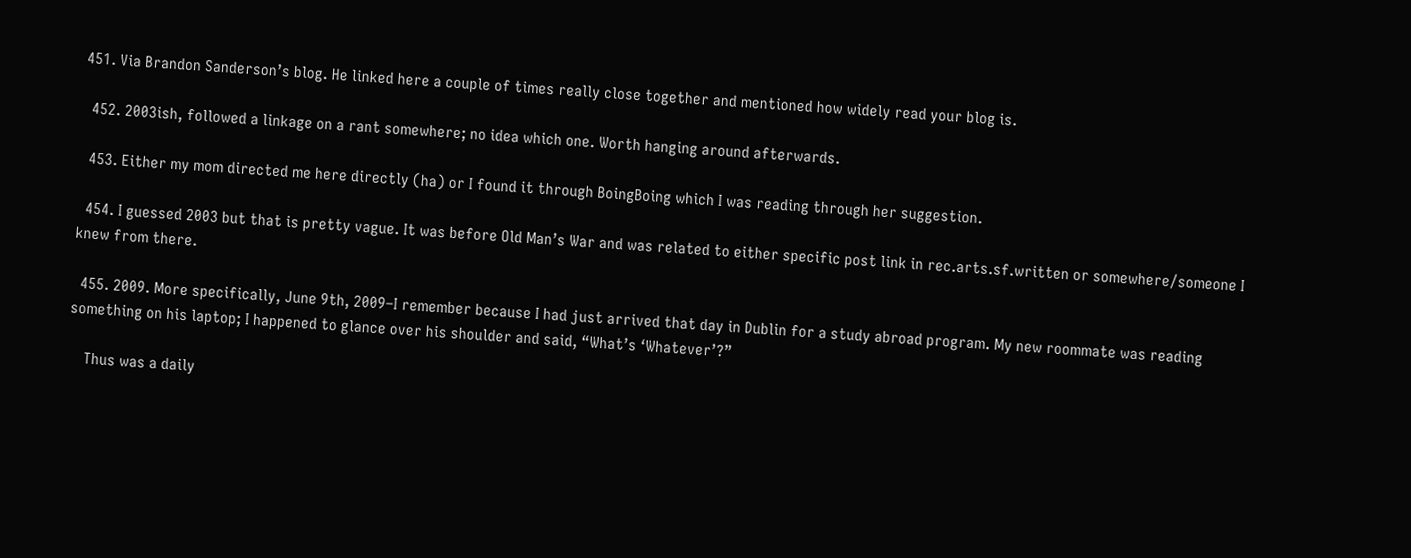451. Via Brandon Sanderson’s blog. He linked here a couple of times really close together and mentioned how widely read your blog is.

  452. 2003ish, followed a linkage on a rant somewhere; no idea which one. Worth hanging around afterwards.

  453. Either my mom directed me here directly (ha) or I found it through BoingBoing which I was reading through her suggestion.

  454. I guessed 2003 but that is pretty vague. It was before Old Man’s War and was related to either specific post link in rec.arts.sf.written or somewhere/someone I knew from there.

  455. 2009. More specifically, June 9th, 2009–I remember because I had just arrived that day in Dublin for a study abroad program. My new roommate was reading something on his laptop; I happened to glance over his shoulder and said, “What’s ‘Whatever’?”

    Thus was a daily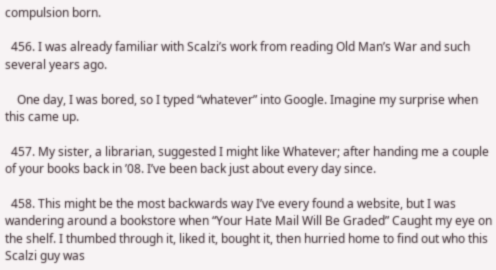compulsion born.

  456. I was already familiar with Scalzi’s work from reading Old Man’s War and such several years ago.

    One day, I was bored, so I typed “whatever” into Google. Imagine my surprise when this came up.

  457. My sister, a librarian, suggested I might like Whatever; after handing me a couple of your books back in ’08. I’ve been back just about every day since.

  458. This might be the most backwards way I’ve every found a website, but I was wandering around a bookstore when “Your Hate Mail Will Be Graded” Caught my eye on the shelf. I thumbed through it, liked it, bought it, then hurried home to find out who this Scalzi guy was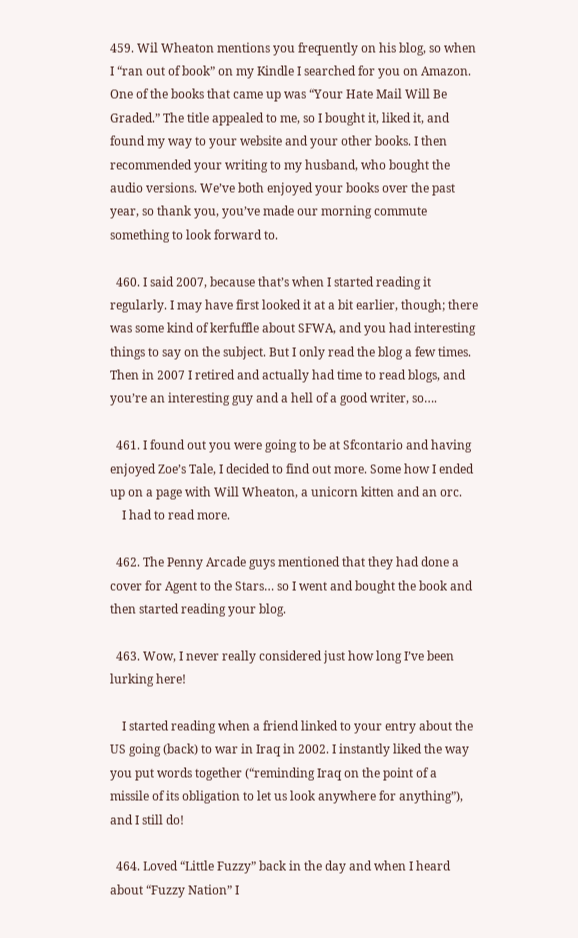459. Wil Wheaton mentions you frequently on his blog, so when I “ran out of book” on my Kindle I searched for you on Amazon. One of the books that came up was “Your Hate Mail Will Be Graded.” The title appealed to me, so I bought it, liked it, and found my way to your website and your other books. I then recommended your writing to my husband, who bought the audio versions. We’ve both enjoyed your books over the past year, so thank you, you’ve made our morning commute something to look forward to.

  460. I said 2007, because that’s when I started reading it regularly. I may have first looked it at a bit earlier, though; there was some kind of kerfuffle about SFWA, and you had interesting things to say on the subject. But I only read the blog a few times. Then in 2007 I retired and actually had time to read blogs, and you’re an interesting guy and a hell of a good writer, so….

  461. I found out you were going to be at Sfcontario and having enjoyed Zoe’s Tale, I decided to find out more. Some how I ended up on a page with Will Wheaton, a unicorn kitten and an orc.
    I had to read more.

  462. The Penny Arcade guys mentioned that they had done a cover for Agent to the Stars… so I went and bought the book and then started reading your blog.

  463. Wow, I never really considered just how long I’ve been lurking here!

    I started reading when a friend linked to your entry about the US going (back) to war in Iraq in 2002. I instantly liked the way you put words together (“reminding Iraq on the point of a missile of its obligation to let us look anywhere for anything”), and I still do!

  464. Loved “Little Fuzzy” back in the day and when I heard about “Fuzzy Nation” I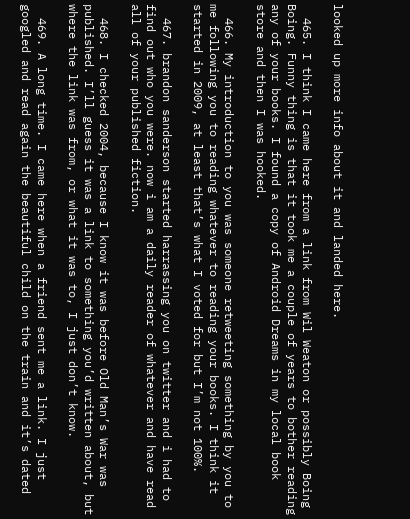looked up more info about it and landed here.

  465. I think I came here from a link from Wil Weaton or possibly Boing Boing. Funny thing is that it took me a couple of years to bother reading any of your books. I found a copy of Android Dreams in my local book store and then I was hooked.

  466. My introduction to you was someone retweeting something by you to me following you to reading whatever to reading your books. I think it started in 2009, at least that’s what I voted for but I’m not 100%.

  467. brandon sanderson started harrassing you on twitter and i had to find out who you were. now i am a daily reader of whatever and have read all of your published fiction.

  468. I checked 2004, because I know it was before Old Man’s War was published. I’ll guess it was a link to something you’d written about, but where the link was from, or what it was to, I just don’t know.

  469. A long time. I came here when a friend sent me a link. I just googled and read again the beautiful child on the train and it’s dated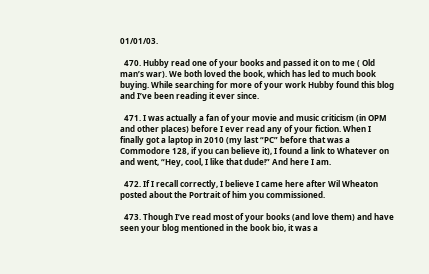01/01/03.

  470. Hubby read one of your books and passed it on to me ( Old man’s war). We both loved the book, which has led to much book buying. While searching for more of your work Hubby found this blog and I’ve been reading it ever since.

  471. I was actually a fan of your movie and music criticism (in OPM and other places) before I ever read any of your fiction. When I finally got a laptop in 2010 (my last “PC” before that was a Commodore 128, if you can believe it), I found a link to Whatever on and went, “Hey, cool, I like that dude!” And here I am.

  472. If I recall correctly, I believe I came here after Wil Wheaton posted about the Portrait of him you commissioned.

  473. Though I’ve read most of your books (and love them) and have seen your blog mentioned in the book bio, it was a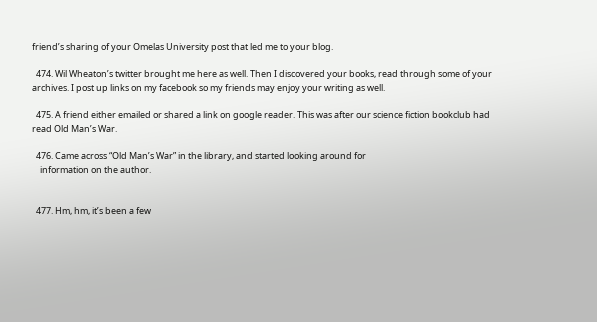friend’s sharing of your Omelas University post that led me to your blog.

  474. Wil Wheaton’s twitter brought me here as well. Then I discovered your books, read through some of your archives. I post up links on my facebook so my friends may enjoy your writing as well.

  475. A friend either emailed or shared a link on google reader. This was after our science fiction bookclub had read Old Man’s War.

  476. Came across “Old Man’s War” in the library, and started looking around for
    information on the author.


  477. Hm, hm, it’s been a few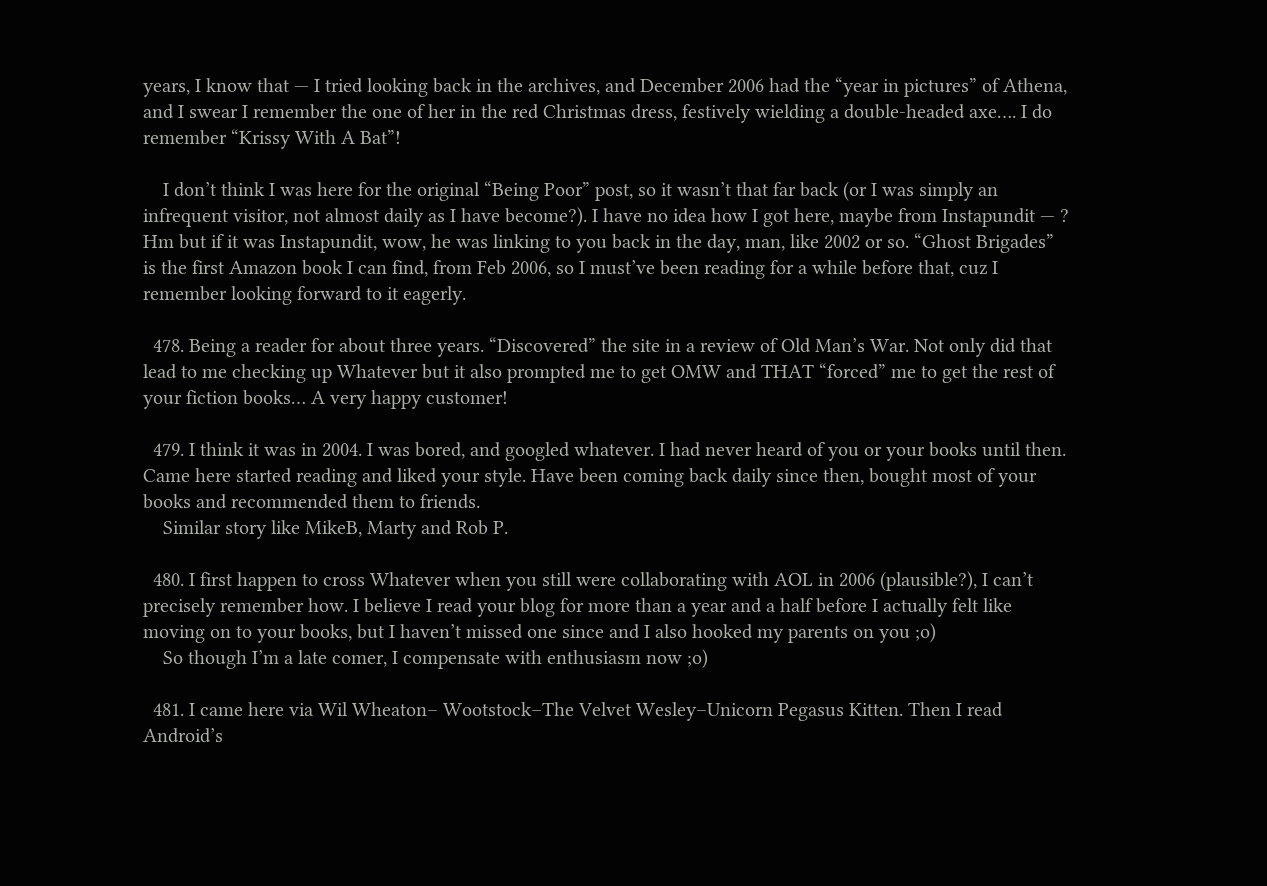years, I know that — I tried looking back in the archives, and December 2006 had the “year in pictures” of Athena, and I swear I remember the one of her in the red Christmas dress, festively wielding a double-headed axe…. I do remember “Krissy With A Bat”!

    I don’t think I was here for the original “Being Poor” post, so it wasn’t that far back (or I was simply an infrequent visitor, not almost daily as I have become?). I have no idea how I got here, maybe from Instapundit — ? Hm but if it was Instapundit, wow, he was linking to you back in the day, man, like 2002 or so. “Ghost Brigades” is the first Amazon book I can find, from Feb 2006, so I must’ve been reading for a while before that, cuz I remember looking forward to it eagerly.

  478. Being a reader for about three years. “Discovered” the site in a review of Old Man’s War. Not only did that lead to me checking up Whatever but it also prompted me to get OMW and THAT “forced” me to get the rest of your fiction books… A very happy customer!

  479. I think it was in 2004. I was bored, and googled whatever. I had never heard of you or your books until then. Came here started reading and liked your style. Have been coming back daily since then, bought most of your books and recommended them to friends.
    Similar story like MikeB, Marty and Rob P.

  480. I first happen to cross Whatever when you still were collaborating with AOL in 2006 (plausible?), I can’t precisely remember how. I believe I read your blog for more than a year and a half before I actually felt like moving on to your books, but I haven’t missed one since and I also hooked my parents on you ;o)
    So though I’m a late comer, I compensate with enthusiasm now ;o)

  481. I came here via Wil Wheaton– Wootstock–The Velvet Wesley–Unicorn Pegasus Kitten. Then I read Android’s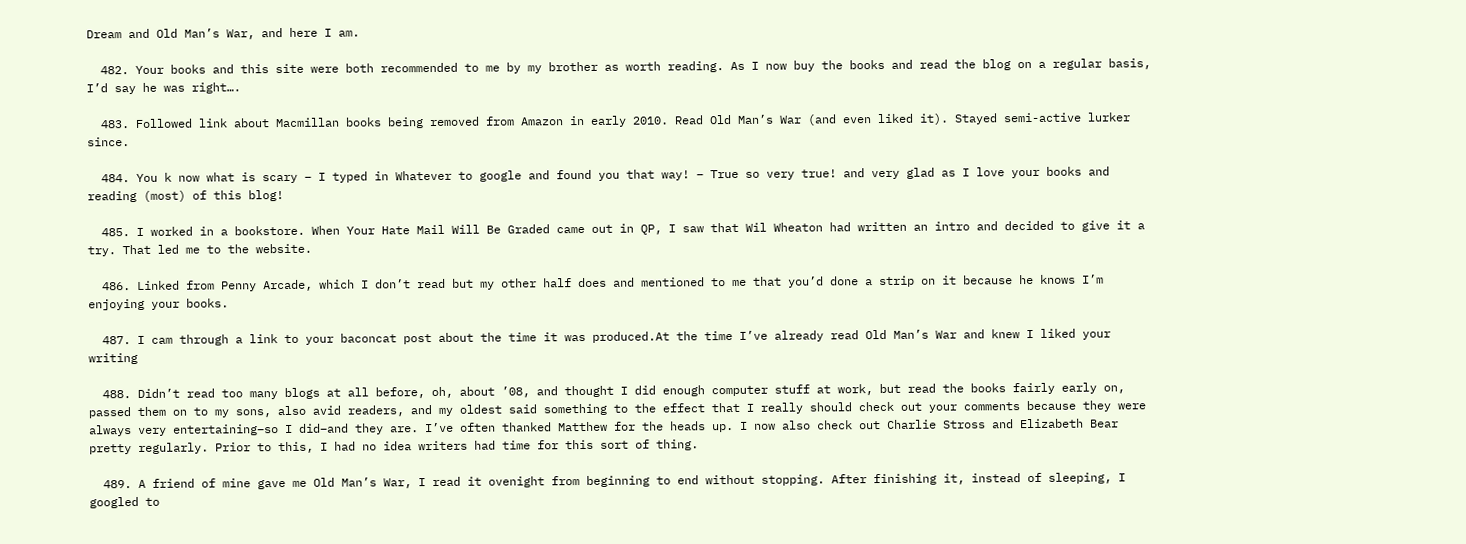Dream and Old Man’s War, and here I am.

  482. Your books and this site were both recommended to me by my brother as worth reading. As I now buy the books and read the blog on a regular basis, I’d say he was right….

  483. Followed link about Macmillan books being removed from Amazon in early 2010. Read Old Man’s War (and even liked it). Stayed semi-active lurker since.

  484. You k now what is scary – I typed in Whatever to google and found you that way! – True so very true! and very glad as I love your books and reading (most) of this blog!

  485. I worked in a bookstore. When Your Hate Mail Will Be Graded came out in QP, I saw that Wil Wheaton had written an intro and decided to give it a try. That led me to the website.

  486. Linked from Penny Arcade, which I don’t read but my other half does and mentioned to me that you’d done a strip on it because he knows I’m enjoying your books.

  487. I cam through a link to your baconcat post about the time it was produced.At the time I’ve already read Old Man’s War and knew I liked your writing

  488. Didn’t read too many blogs at all before, oh, about ’08, and thought I did enough computer stuff at work, but read the books fairly early on, passed them on to my sons, also avid readers, and my oldest said something to the effect that I really should check out your comments because they were always very entertaining–so I did–and they are. I’ve often thanked Matthew for the heads up. I now also check out Charlie Stross and Elizabeth Bear pretty regularly. Prior to this, I had no idea writers had time for this sort of thing.

  489. A friend of mine gave me Old Man’s War, I read it ovenight from beginning to end without stopping. After finishing it, instead of sleeping, I googled to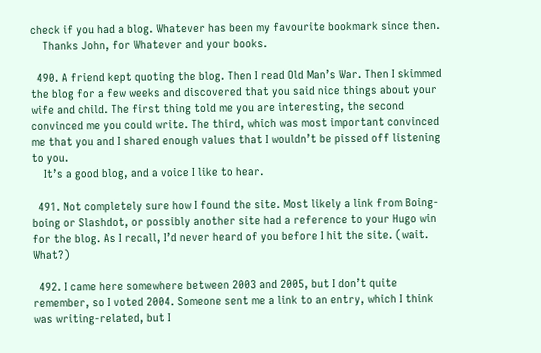check if you had a blog. Whatever has been my favourite bookmark since then.
    Thanks John, for Whatever and your books.

  490. A friend kept quoting the blog. Then I read Old Man’s War. Then I skimmed the blog for a few weeks and discovered that you said nice things about your wife and child. The first thing told me you are interesting, the second convinced me you could write. The third, which was most important convinced me that you and I shared enough values that I wouldn’t be pissed off listening to you.
    It’s a good blog, and a voice I like to hear.

  491. Not completely sure how I found the site. Most likely a link from Boing-boing or Slashdot, or possibly another site had a reference to your Hugo win for the blog. As I recall, I’d never heard of you before I hit the site. (wait. What?)

  492. I came here somewhere between 2003 and 2005, but I don’t quite remember, so I voted 2004. Someone sent me a link to an entry, which I think was writing-related, but I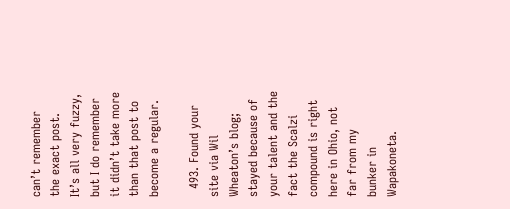can’t remember the exact post. It’s all very fuzzy, but I do remember it didn’t take more than that post to become a regular.

  493. Found your site via Wil Wheaton’s blog; stayed because of your talent and the fact the Scalzi compound is right here in Ohio, not far from my bunker in Wapakoneta.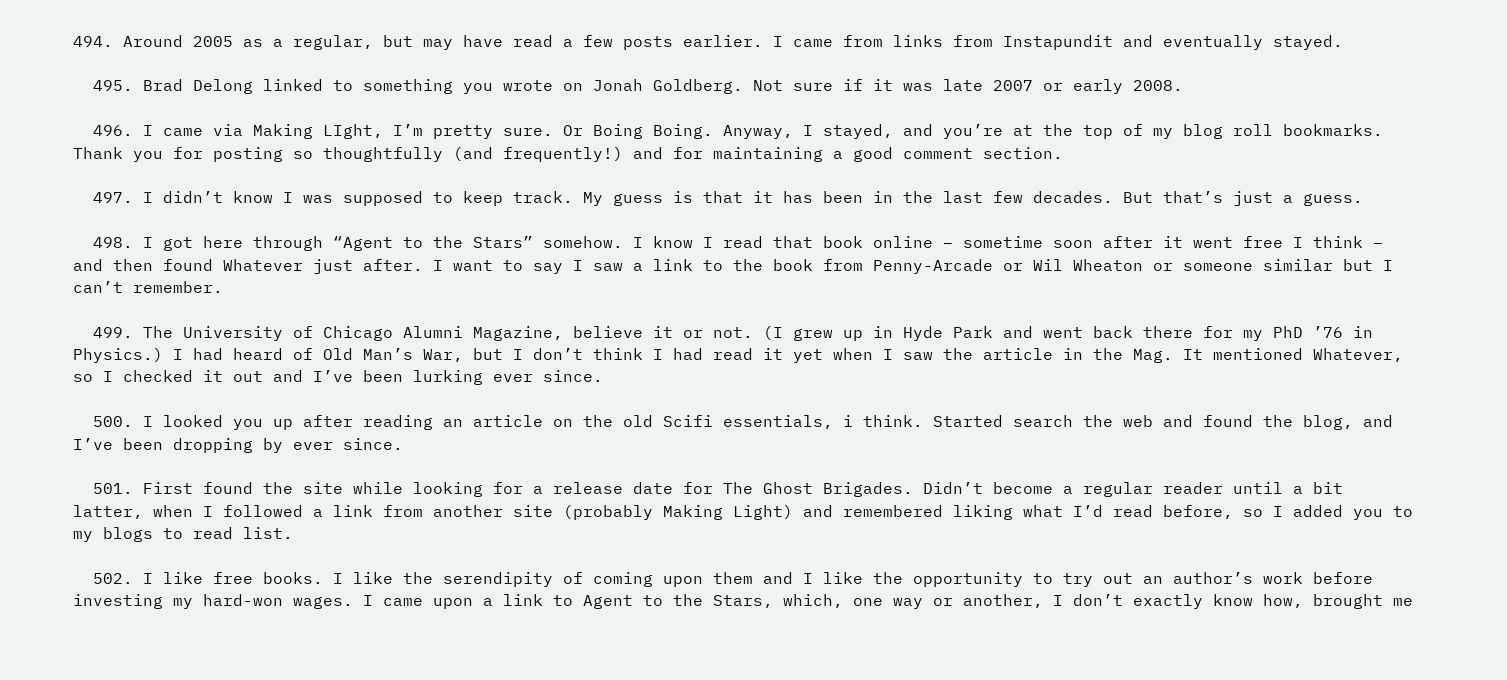494. Around 2005 as a regular, but may have read a few posts earlier. I came from links from Instapundit and eventually stayed.

  495. Brad Delong linked to something you wrote on Jonah Goldberg. Not sure if it was late 2007 or early 2008.

  496. I came via Making LIght, I’m pretty sure. Or Boing Boing. Anyway, I stayed, and you’re at the top of my blog roll bookmarks. Thank you for posting so thoughtfully (and frequently!) and for maintaining a good comment section.

  497. I didn’t know I was supposed to keep track. My guess is that it has been in the last few decades. But that’s just a guess.

  498. I got here through “Agent to the Stars” somehow. I know I read that book online – sometime soon after it went free I think – and then found Whatever just after. I want to say I saw a link to the book from Penny-Arcade or Wil Wheaton or someone similar but I can’t remember.

  499. The University of Chicago Alumni Magazine, believe it or not. (I grew up in Hyde Park and went back there for my PhD ’76 in Physics.) I had heard of Old Man’s War, but I don’t think I had read it yet when I saw the article in the Mag. It mentioned Whatever, so I checked it out and I’ve been lurking ever since.

  500. I looked you up after reading an article on the old Scifi essentials, i think. Started search the web and found the blog, and I’ve been dropping by ever since.

  501. First found the site while looking for a release date for The Ghost Brigades. Didn’t become a regular reader until a bit latter, when I followed a link from another site (probably Making Light) and remembered liking what I’d read before, so I added you to my blogs to read list.

  502. I like free books. I like the serendipity of coming upon them and I like the opportunity to try out an author’s work before investing my hard-won wages. I came upon a link to Agent to the Stars, which, one way or another, I don’t exactly know how, brought me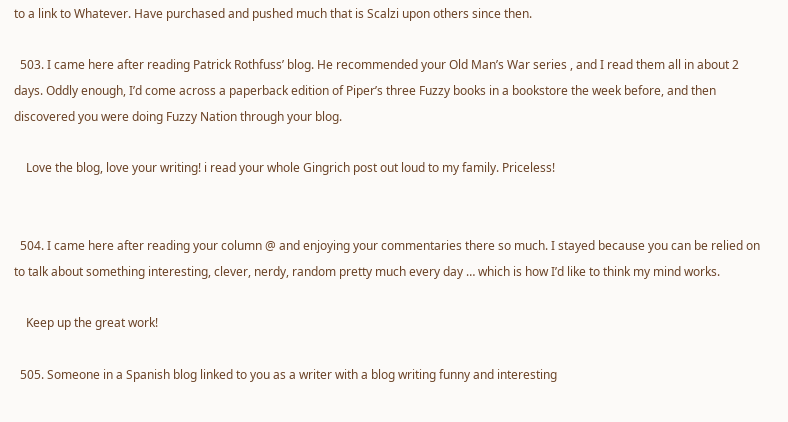to a link to Whatever. Have purchased and pushed much that is Scalzi upon others since then.

  503. I came here after reading Patrick Rothfuss’ blog. He recommended your Old Man’s War series , and I read them all in about 2 days. Oddly enough, I’d come across a paperback edition of Piper’s three Fuzzy books in a bookstore the week before, and then discovered you were doing Fuzzy Nation through your blog.

    Love the blog, love your writing! i read your whole Gingrich post out loud to my family. Priceless!


  504. I came here after reading your column @ and enjoying your commentaries there so much. I stayed because you can be relied on to talk about something interesting, clever, nerdy, random pretty much every day … which is how I’d like to think my mind works.

    Keep up the great work!

  505. Someone in a Spanish blog linked to you as a writer with a blog writing funny and interesting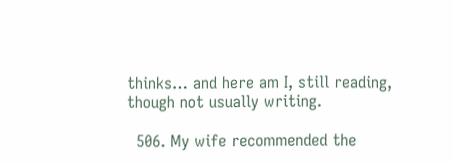thinks… and here am I, still reading, though not usually writing.

  506. My wife recommended the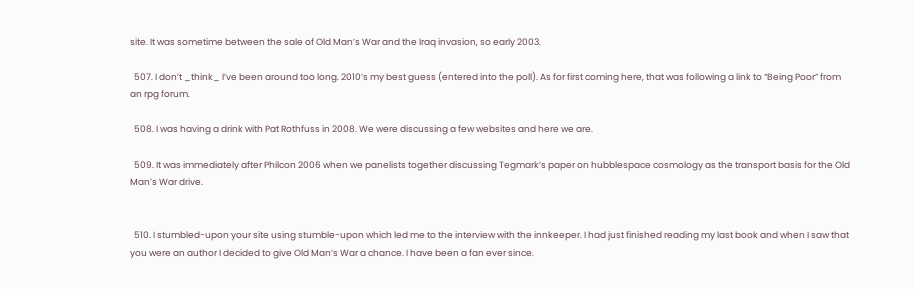site. It was sometime between the sale of Old Man’s War and the Iraq invasion, so early 2003.

  507. I don’t _think_ I’ve been around too long. 2010’s my best guess (entered into the poll). As for first coming here, that was following a link to “Being Poor” from an rpg forum.

  508. I was having a drink with Pat Rothfuss in 2008. We were discussing a few websites and here we are.

  509. It was immediately after Philcon 2006 when we panelists together discussing Tegmark’s paper on hubblespace cosmology as the transport basis for the Old Man’s War drive.


  510. I stumbled-upon your site using stumble-upon which led me to the interview with the innkeeper. I had just finished reading my last book and when I saw that you were an author I decided to give Old Man’s War a chance. I have been a fan ever since.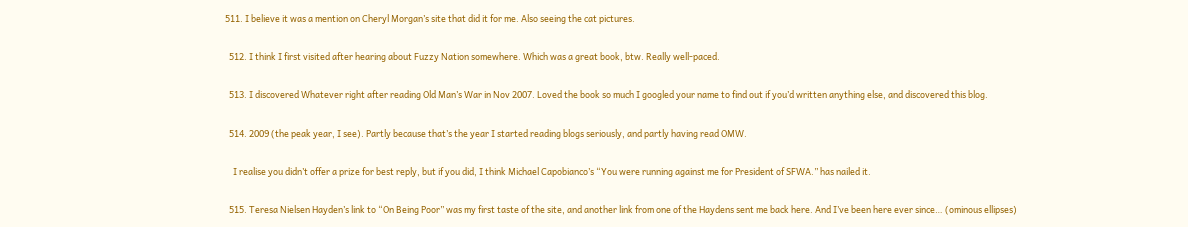511. I believe it was a mention on Cheryl Morgan’s site that did it for me. Also seeing the cat pictures.

  512. I think I first visited after hearing about Fuzzy Nation somewhere. Which was a great book, btw. Really well-paced.

  513. I discovered Whatever right after reading Old Man’s War in Nov 2007. Loved the book so much I googled your name to find out if you’d written anything else, and discovered this blog.

  514. 2009 (the peak year, I see). Partly because that’s the year I started reading blogs seriously, and partly having read OMW.

    I realise you didn’t offer a prize for best reply, but if you did, I think Michael Capobianco’s “You were running against me for President of SFWA.” has nailed it.

  515. Teresa Nielsen Hayden’s link to “On Being Poor” was my first taste of the site, and another link from one of the Haydens sent me back here. And I’ve been here ever since… (ominous ellipses)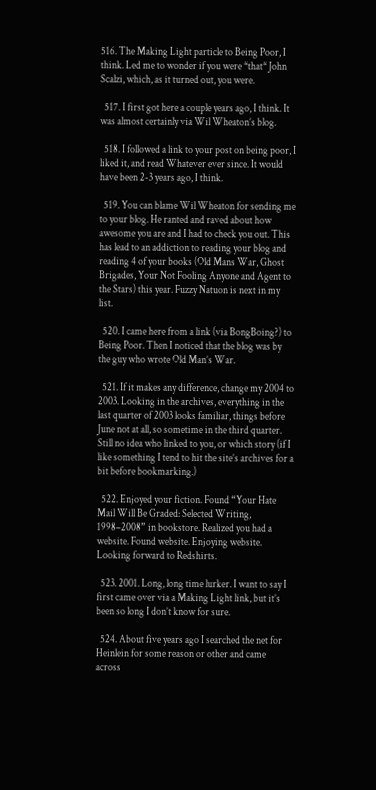516. The Making Light particle to Being Poor, I think. Led me to wonder if you were *that* John Scalzi, which, as it turned out, you were.

  517. I first got here a couple years ago, I think. It was almost certainly via Wil Wheaton’s blog.

  518. I followed a link to your post on being poor, I liked it, and read Whatever ever since. It would have been 2-3 years ago, I think.

  519. You can blame Wil Wheaton for sending me to your blog. He ranted and raved about how awesome you are and I had to check you out. This has lead to an addiction to reading your blog and reading 4 of your books (Old Mans War, Ghost Brigades, Your Not Fooling Anyone and Agent to the Stars) this year. Fuzzy Natuon is next in my list.

  520. I came here from a link (via BongBoing?) to Being Poor. Then I noticed that the blog was by the guy who wrote Old Man’s War.

  521. If it makes any difference, change my 2004 to 2003. Looking in the archives, everything in the last quarter of 2003 looks familiar, things before June not at all, so sometime in the third quarter. Still no idea who linked to you, or which story (if I like something I tend to hit the site’s archives for a bit before bookmarking.)

  522. Enjoyed your fiction. Found “Your Hate Mail Will Be Graded: Selected Writing, 1998–2008” in bookstore. Realized you had a website. Found website. Enjoying website. Looking forward to Redshirts.

  523. 2001. Long, long time lurker. I want to say I first came over via a Making Light link, but it’s been so long I don’t know for sure.

  524. About five years ago I searched the net for Heinlein for some reason or other and came across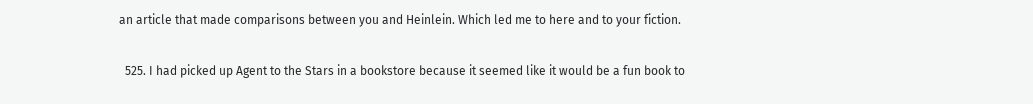an article that made comparisons between you and Heinlein. Which led me to here and to your fiction.

  525. I had picked up Agent to the Stars in a bookstore because it seemed like it would be a fun book to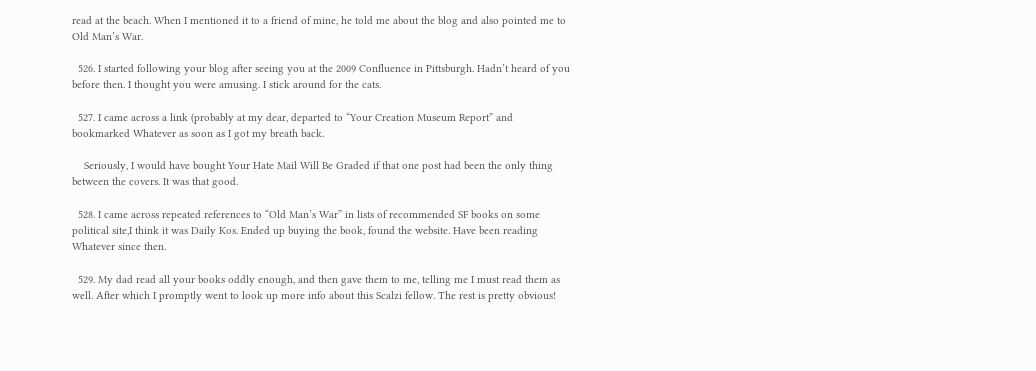read at the beach. When I mentioned it to a friend of mine, he told me about the blog and also pointed me to Old Man’s War.

  526. I started following your blog after seeing you at the 2009 Confluence in Pittsburgh. Hadn’t heard of you before then. I thought you were amusing. I stick around for the cats.

  527. I came across a link (probably at my dear, departed to “Your Creation Museum Report” and bookmarked Whatever as soon as I got my breath back.

    Seriously, I would have bought Your Hate Mail Will Be Graded if that one post had been the only thing between the covers. It was that good.

  528. I came across repeated references to “Old Man’s War” in lists of recommended SF books on some political site,I think it was Daily Kos. Ended up buying the book, found the website. Have been reading Whatever since then.

  529. My dad read all your books oddly enough, and then gave them to me, telling me I must read them as well. After which I promptly went to look up more info about this Scalzi fellow. The rest is pretty obvious!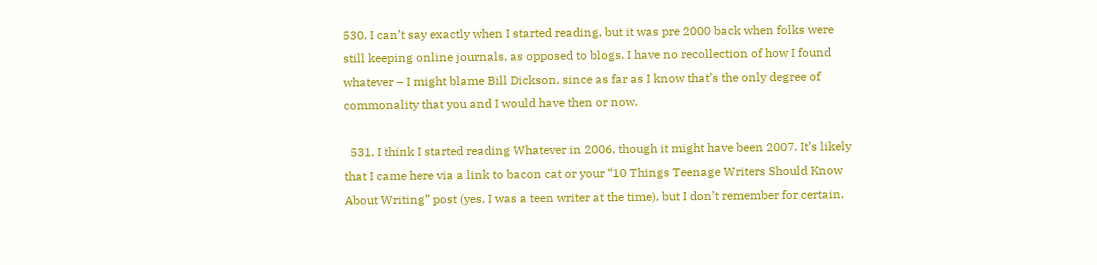530. I can’t say exactly when I started reading, but it was pre 2000 back when folks were still keeping online journals, as opposed to blogs. I have no recollection of how I found whatever – I might blame Bill Dickson, since as far as I know that’s the only degree of commonality that you and I would have then or now.

  531. I think I started reading Whatever in 2006, though it might have been 2007. It’s likely that I came here via a link to bacon cat or your “10 Things Teenage Writers Should Know About Writing” post (yes, I was a teen writer at the time), but I don’t remember for certain.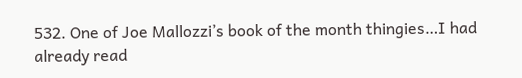532. One of Joe Mallozzi’s book of the month thingies…I had already read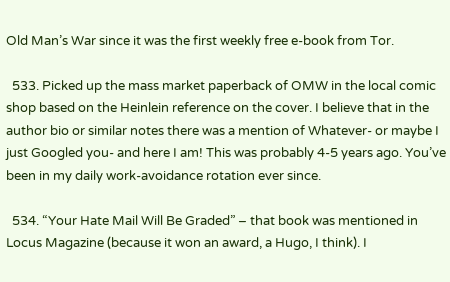Old Man’s War since it was the first weekly free e-book from Tor.

  533. Picked up the mass market paperback of OMW in the local comic shop based on the Heinlein reference on the cover. I believe that in the author bio or similar notes there was a mention of Whatever- or maybe I just Googled you- and here I am! This was probably 4-5 years ago. You’ve been in my daily work-avoidance rotation ever since.

  534. “Your Hate Mail Will Be Graded” – that book was mentioned in Locus Magazine (because it won an award, a Hugo, I think). I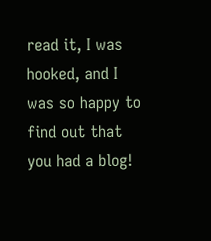read it, I was hooked, and I was so happy to find out that you had a blog!